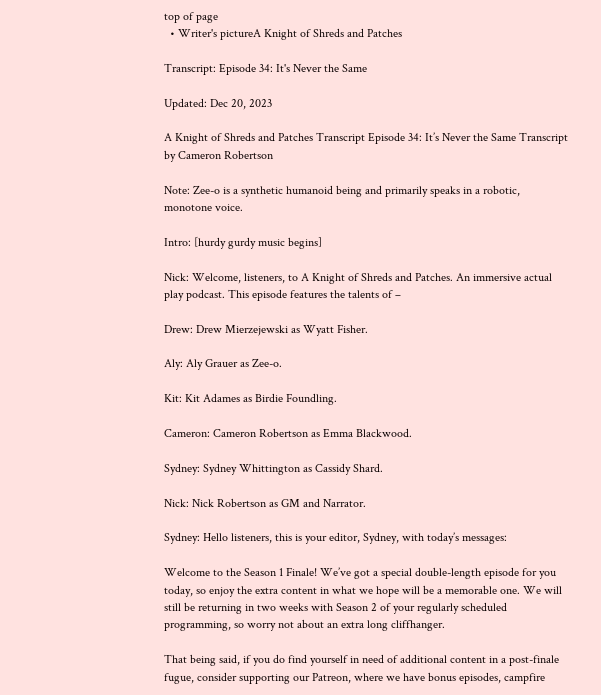top of page
  • Writer's pictureA Knight of Shreds and Patches

Transcript: Episode 34: It's Never the Same

Updated: Dec 20, 2023

A Knight of Shreds and Patches Transcript Episode 34: It’s Never the Same Transcript by Cameron Robertson

Note: Zee-o is a synthetic humanoid being and primarily speaks in a robotic, monotone voice.

Intro: [hurdy gurdy music begins]

Nick: Welcome, listeners, to A Knight of Shreds and Patches. An immersive actual play podcast. This episode features the talents of –

Drew: Drew Mierzejewski as Wyatt Fisher.

Aly: Aly Grauer as Zee-o.

Kit: Kit Adames as Birdie Foundling.

Cameron: Cameron Robertson as Emma Blackwood.

Sydney: Sydney Whittington as Cassidy Shard.

Nick: Nick Robertson as GM and Narrator.

Sydney: Hello listeners, this is your editor, Sydney, with today’s messages:

Welcome to the Season 1 Finale! We’ve got a special double-length episode for you today, so enjoy the extra content in what we hope will be a memorable one. We will still be returning in two weeks with Season 2 of your regularly scheduled programming, so worry not about an extra long cliffhanger.

That being said, if you do find yourself in need of additional content in a post-finale fugue, consider supporting our Patreon, where we have bonus episodes, campfire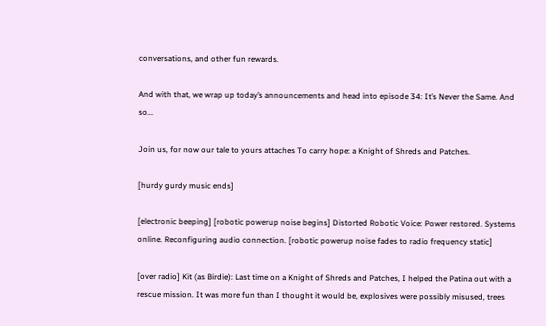conversations, and other fun rewards.

And with that, we wrap up today’s announcements and head into episode 34: It’s Never the Same. And so...

Join us, for now our tale to yours attaches To carry hope: a Knight of Shreds and Patches.

[hurdy gurdy music ends]

[electronic beeping] [robotic powerup noise begins] Distorted Robotic Voice: Power restored. Systems online. Reconfiguring audio connection. [robotic powerup noise fades to radio frequency static]

[over radio] Kit (as Birdie): Last time on a Knight of Shreds and Patches, I helped the Patina out with a rescue mission. It was more fun than I thought it would be, explosives were possibly misused, trees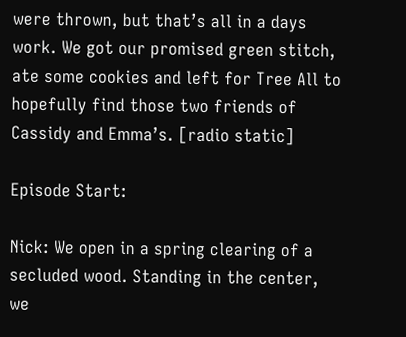were thrown, but that’s all in a days work. We got our promised green stitch, ate some cookies and left for Tree All to hopefully find those two friends of Cassidy and Emma’s. [radio static]

Episode Start:

Nick: We open in a spring clearing of a secluded wood. Standing in the center, we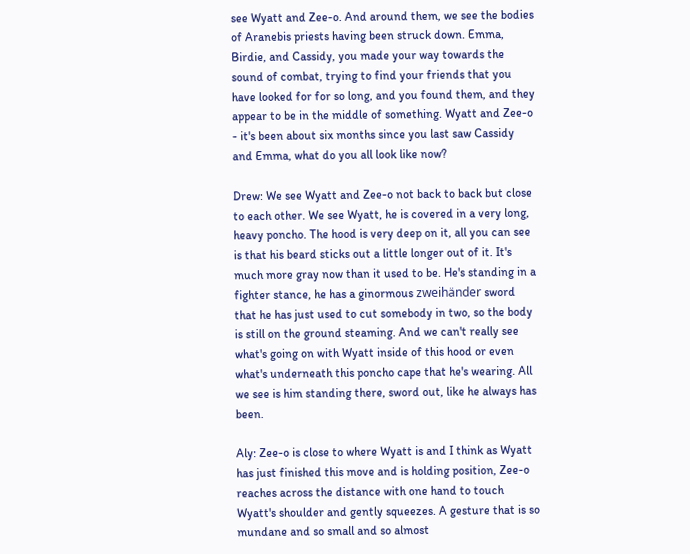see Wyatt and Zee-o. And around them, we see the bodies of Aranebis priests having been struck down. Emma, Birdie, and Cassidy, you made your way towards the sound of combat, trying to find your friends that you have looked for for so long, and you found them, and they appear to be in the middle of something. Wyatt and Zee-o - it's been about six months since you last saw Cassidy and Emma, what do you all look like now?

Drew: We see Wyatt and Zee-o not back to back but close to each other. We see Wyatt, he is covered in a very long, heavy poncho. The hood is very deep on it, all you can see is that his beard sticks out a little longer out of it. It's much more gray now than it used to be. He's standing in a fighter stance, he has a ginormous zweihänder sword that he has just used to cut somebody in two, so the body is still on the ground steaming. And we can't really see what's going on with Wyatt inside of this hood or even what's underneath this poncho cape that he's wearing. All we see is him standing there, sword out, like he always has been.

Aly: Zee-o is close to where Wyatt is and I think as Wyatt has just finished this move and is holding position, Zee-o reaches across the distance with one hand to touch Wyatt's shoulder and gently squeezes. A gesture that is so mundane and so small and so almost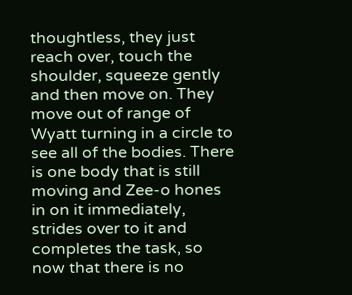thoughtless, they just reach over, touch the shoulder, squeeze gently and then move on. They move out of range of Wyatt turning in a circle to see all of the bodies. There is one body that is still moving and Zee-o hones in on it immediately, strides over to it and completes the task, so now that there is no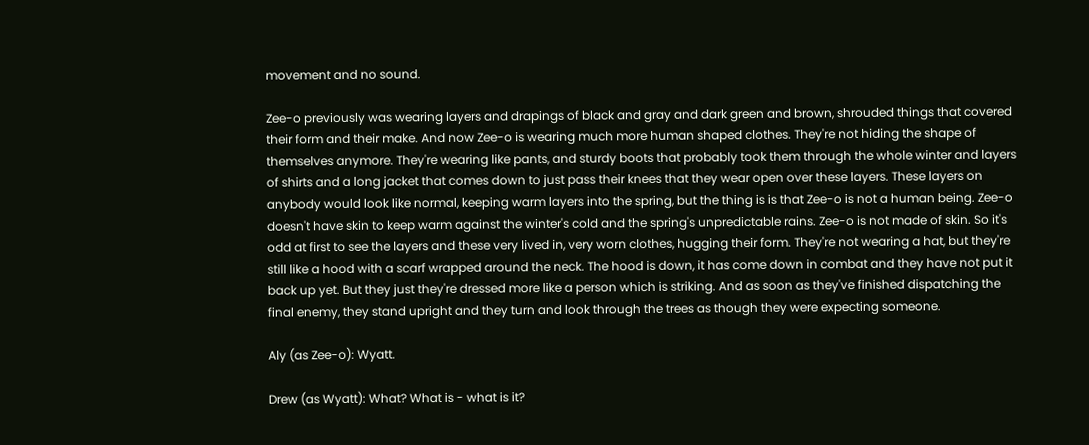movement and no sound.

Zee-o previously was wearing layers and drapings of black and gray and dark green and brown, shrouded things that covered their form and their make. And now Zee-o is wearing much more human shaped clothes. They're not hiding the shape of themselves anymore. They're wearing like pants, and sturdy boots that probably took them through the whole winter and layers of shirts and a long jacket that comes down to just pass their knees that they wear open over these layers. These layers on anybody would look like normal, keeping warm layers into the spring, but the thing is is that Zee-o is not a human being. Zee-o doesn't have skin to keep warm against the winter's cold and the spring's unpredictable rains. Zee-o is not made of skin. So it's odd at first to see the layers and these very lived in, very worn clothes, hugging their form. They're not wearing a hat, but they're still like a hood with a scarf wrapped around the neck. The hood is down, it has come down in combat and they have not put it back up yet. But they just they're dressed more like a person which is striking. And as soon as they've finished dispatching the final enemy, they stand upright and they turn and look through the trees as though they were expecting someone.

Aly (as Zee-o): Wyatt.

Drew (as Wyatt): What? What is - what is it?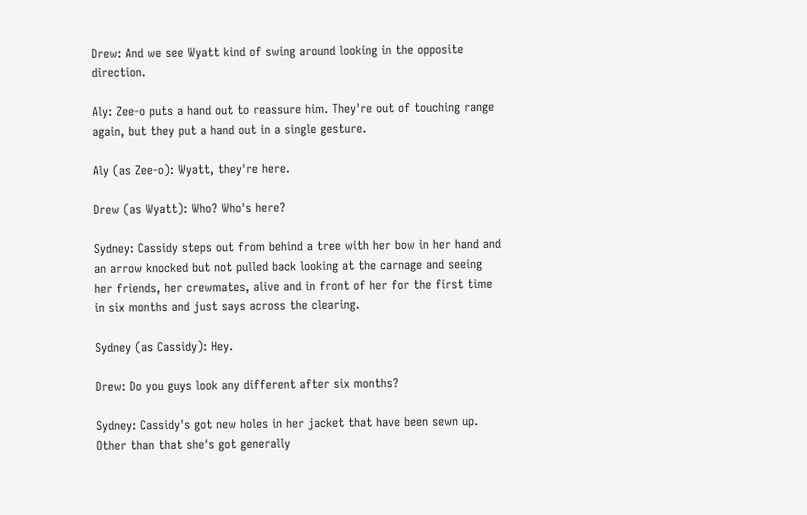Drew: And we see Wyatt kind of swing around looking in the opposite direction.

Aly: Zee-o puts a hand out to reassure him. They're out of touching range again, but they put a hand out in a single gesture.

Aly (as Zee-o): Wyatt, they're here.

Drew (as Wyatt): Who? Who's here?

Sydney: Cassidy steps out from behind a tree with her bow in her hand and an arrow knocked but not pulled back looking at the carnage and seeing her friends, her crewmates, alive and in front of her for the first time in six months and just says across the clearing.

Sydney (as Cassidy): Hey.

Drew: Do you guys look any different after six months?

Sydney: Cassidy's got new holes in her jacket that have been sewn up. Other than that she's got generally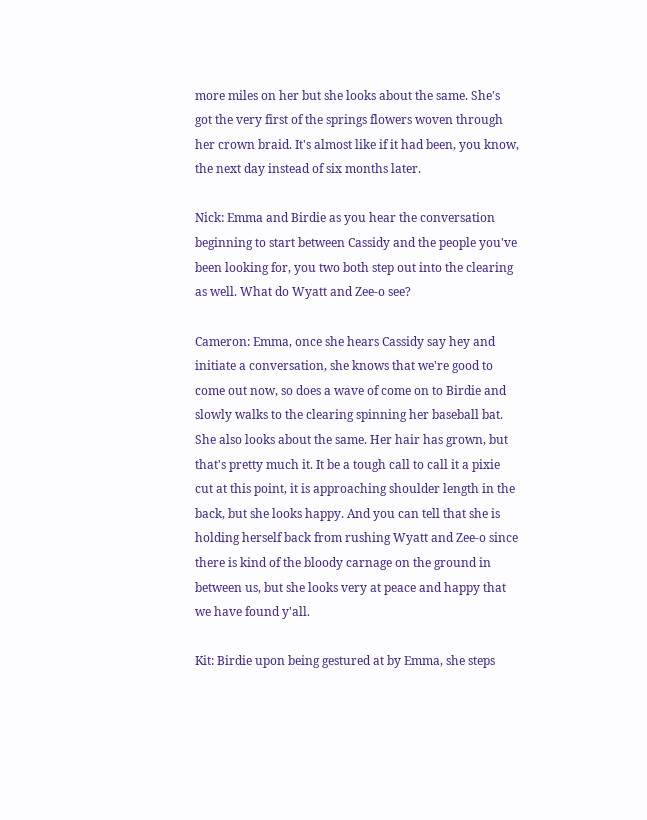more miles on her but she looks about the same. She's got the very first of the springs flowers woven through her crown braid. It's almost like if it had been, you know, the next day instead of six months later.

Nick: Emma and Birdie as you hear the conversation beginning to start between Cassidy and the people you've been looking for, you two both step out into the clearing as well. What do Wyatt and Zee-o see?

Cameron: Emma, once she hears Cassidy say hey and initiate a conversation, she knows that we're good to come out now, so does a wave of come on to Birdie and slowly walks to the clearing spinning her baseball bat. She also looks about the same. Her hair has grown, but that's pretty much it. It be a tough call to call it a pixie cut at this point, it is approaching shoulder length in the back, but she looks happy. And you can tell that she is holding herself back from rushing Wyatt and Zee-o since there is kind of the bloody carnage on the ground in between us, but she looks very at peace and happy that we have found y'all.

Kit: Birdie upon being gestured at by Emma, she steps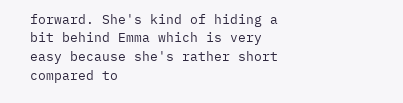forward. She's kind of hiding a bit behind Emma which is very easy because she's rather short compared to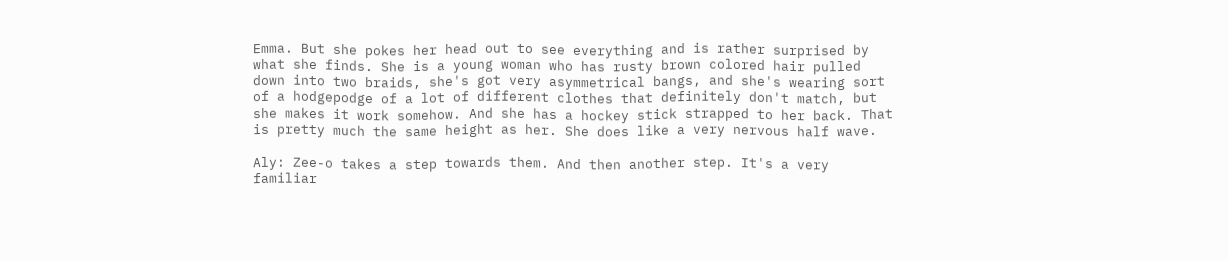Emma. But she pokes her head out to see everything and is rather surprised by what she finds. She is a young woman who has rusty brown colored hair pulled down into two braids, she's got very asymmetrical bangs, and she's wearing sort of a hodgepodge of a lot of different clothes that definitely don't match, but she makes it work somehow. And she has a hockey stick strapped to her back. That is pretty much the same height as her. She does like a very nervous half wave.

Aly: Zee-o takes a step towards them. And then another step. It's a very familiar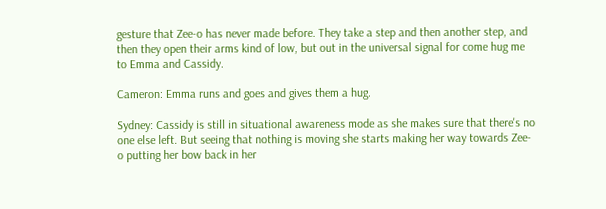gesture that Zee-o has never made before. They take a step and then another step, and then they open their arms kind of low, but out in the universal signal for come hug me to Emma and Cassidy.

Cameron: Emma runs and goes and gives them a hug.

Sydney: Cassidy is still in situational awareness mode as she makes sure that there's no one else left. But seeing that nothing is moving she starts making her way towards Zee-o putting her bow back in her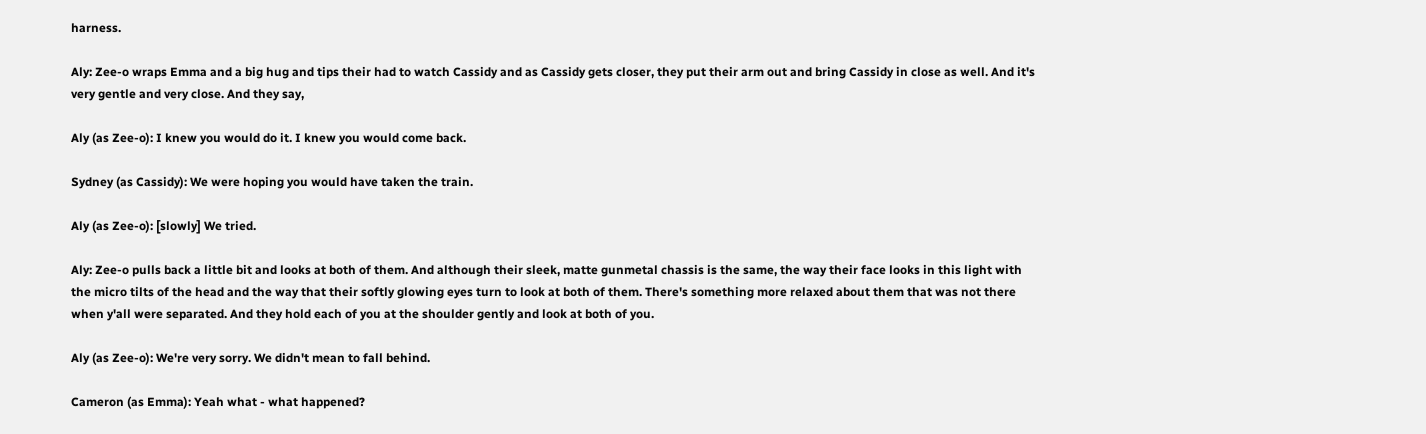harness.

Aly: Zee-o wraps Emma and a big hug and tips their had to watch Cassidy and as Cassidy gets closer, they put their arm out and bring Cassidy in close as well. And it's very gentle and very close. And they say,

Aly (as Zee-o): I knew you would do it. I knew you would come back.

Sydney (as Cassidy): We were hoping you would have taken the train.

Aly (as Zee-o): [slowly] We tried.

Aly: Zee-o pulls back a little bit and looks at both of them. And although their sleek, matte gunmetal chassis is the same, the way their face looks in this light with the micro tilts of the head and the way that their softly glowing eyes turn to look at both of them. There's something more relaxed about them that was not there when y'all were separated. And they hold each of you at the shoulder gently and look at both of you.

Aly (as Zee-o): We're very sorry. We didn't mean to fall behind.

Cameron (as Emma): Yeah what - what happened?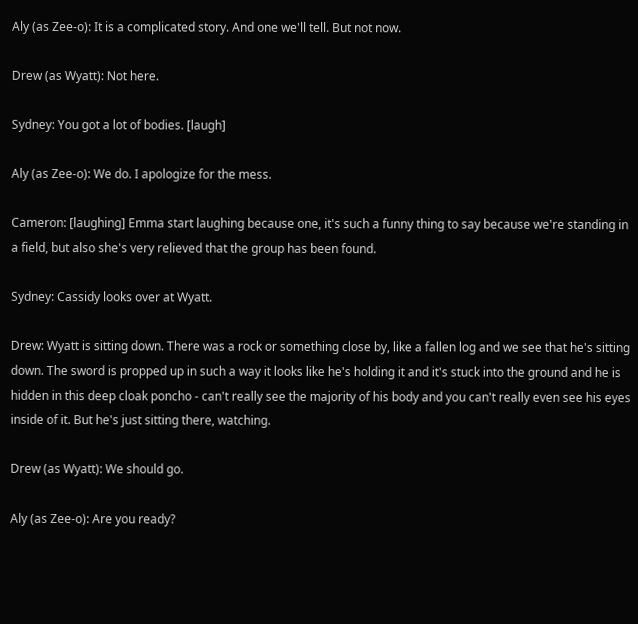Aly (as Zee-o): It is a complicated story. And one we'll tell. But not now.

Drew (as Wyatt): Not here.

Sydney: You got a lot of bodies. [laugh]

Aly (as Zee-o): We do. I apologize for the mess.

Cameron: [laughing] Emma start laughing because one, it's such a funny thing to say because we're standing in a field, but also she's very relieved that the group has been found.

Sydney: Cassidy looks over at Wyatt.

Drew: Wyatt is sitting down. There was a rock or something close by, like a fallen log and we see that he's sitting down. The sword is propped up in such a way it looks like he's holding it and it's stuck into the ground and he is hidden in this deep cloak poncho - can't really see the majority of his body and you can't really even see his eyes inside of it. But he's just sitting there, watching.

Drew (as Wyatt): We should go.

Aly (as Zee-o): Are you ready?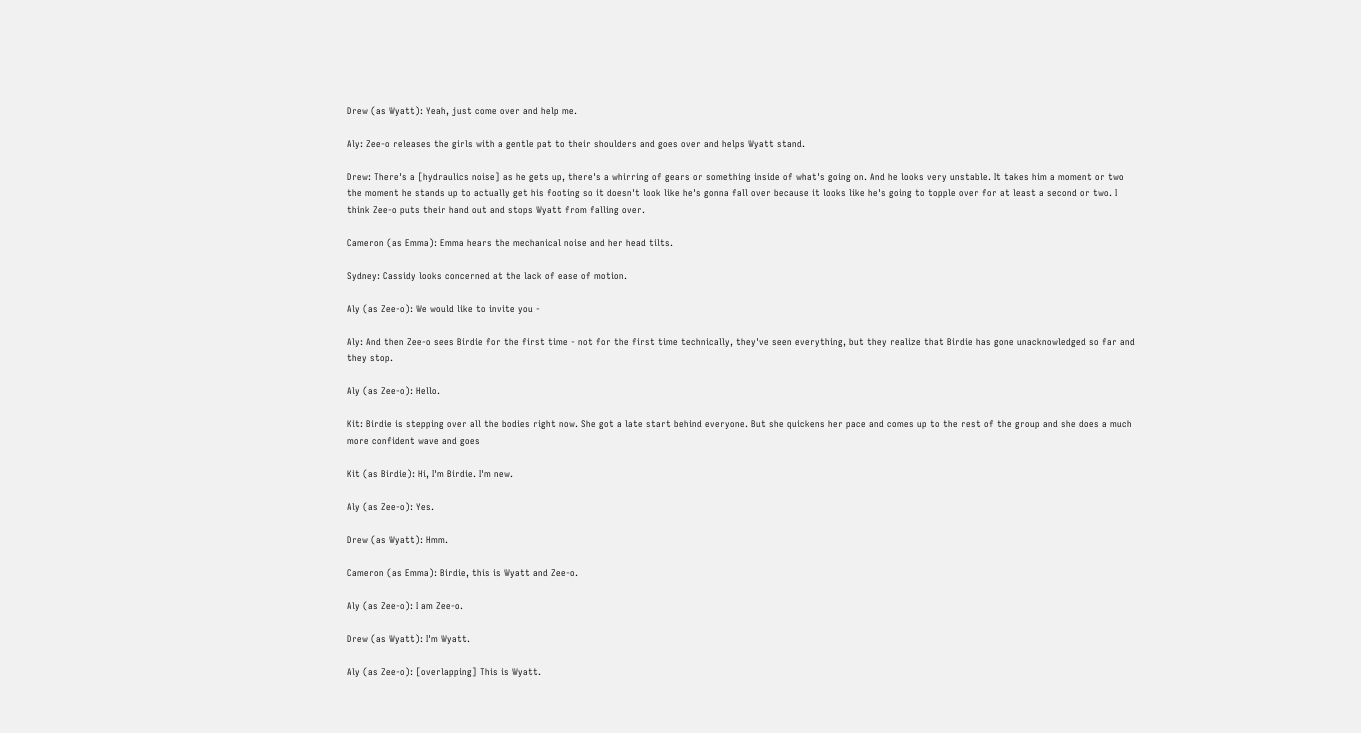Drew (as Wyatt): Yeah, just come over and help me.

Aly: Zee-o releases the girls with a gentle pat to their shoulders and goes over and helps Wyatt stand.

Drew: There's a [hydraulics noise] as he gets up, there's a whirring of gears or something inside of what's going on. And he looks very unstable. It takes him a moment or two the moment he stands up to actually get his footing so it doesn't look like he's gonna fall over because it looks like he's going to topple over for at least a second or two. I think Zee-o puts their hand out and stops Wyatt from falling over.

Cameron (as Emma): Emma hears the mechanical noise and her head tilts.

Sydney: Cassidy looks concerned at the lack of ease of motion.

Aly (as Zee-o): We would like to invite you -

Aly: And then Zee-o sees Birdie for the first time - not for the first time technically, they've seen everything, but they realize that Birdie has gone unacknowledged so far and they stop.

Aly (as Zee-o): Hello.

Kit: Birdie is stepping over all the bodies right now. She got a late start behind everyone. But she quickens her pace and comes up to the rest of the group and she does a much more confident wave and goes

Kit (as Birdie): Hi, I'm Birdie. I'm new.

Aly (as Zee-o): Yes.

Drew (as Wyatt): Hmm.

Cameron (as Emma): Birdie, this is Wyatt and Zee-o.

Aly (as Zee-o): I am Zee-o.

Drew (as Wyatt): I'm Wyatt.

Aly (as Zee-o): [overlapping] This is Wyatt.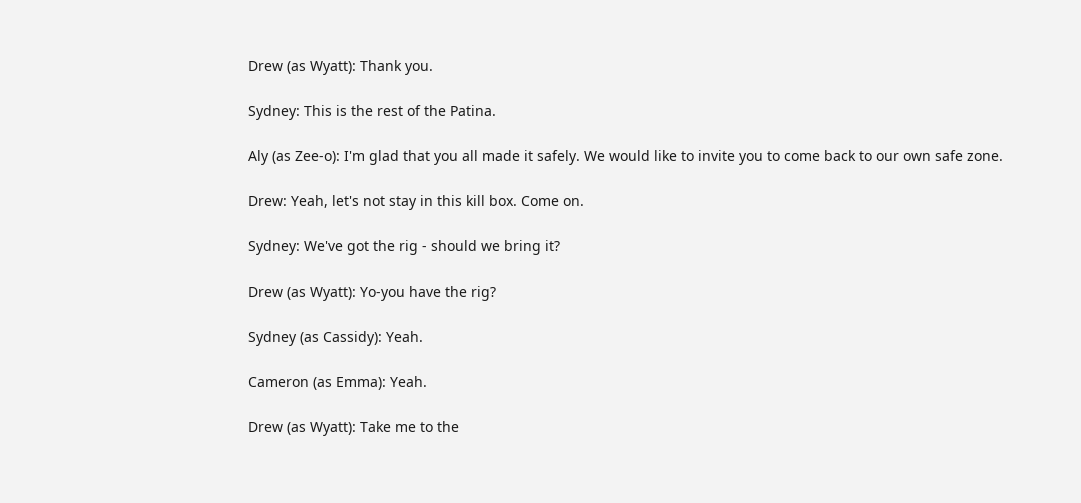Drew (as Wyatt): Thank you.

Sydney: This is the rest of the Patina.

Aly (as Zee-o): I'm glad that you all made it safely. We would like to invite you to come back to our own safe zone.

Drew: Yeah, let's not stay in this kill box. Come on.

Sydney: We've got the rig - should we bring it?

Drew (as Wyatt): Yo-you have the rig?

Sydney (as Cassidy): Yeah.

Cameron (as Emma): Yeah.

Drew (as Wyatt): Take me to the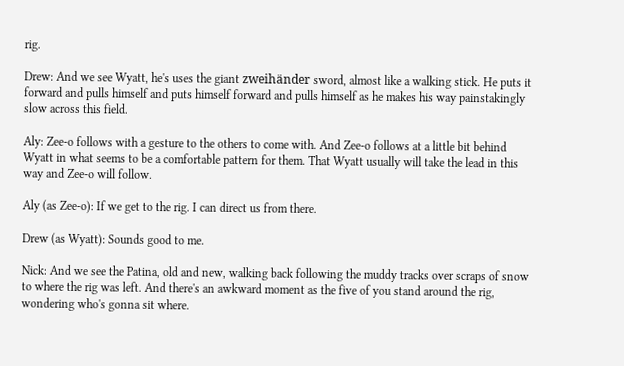rig.

Drew: And we see Wyatt, he's uses the giant zweihänder sword, almost like a walking stick. He puts it forward and pulls himself and puts himself forward and pulls himself as he makes his way painstakingly slow across this field.

Aly: Zee-o follows with a gesture to the others to come with. And Zee-o follows at a little bit behind Wyatt in what seems to be a comfortable pattern for them. That Wyatt usually will take the lead in this way and Zee-o will follow.

Aly (as Zee-o): If we get to the rig. I can direct us from there.

Drew (as Wyatt): Sounds good to me.

Nick: And we see the Patina, old and new, walking back following the muddy tracks over scraps of snow to where the rig was left. And there's an awkward moment as the five of you stand around the rig, wondering who's gonna sit where.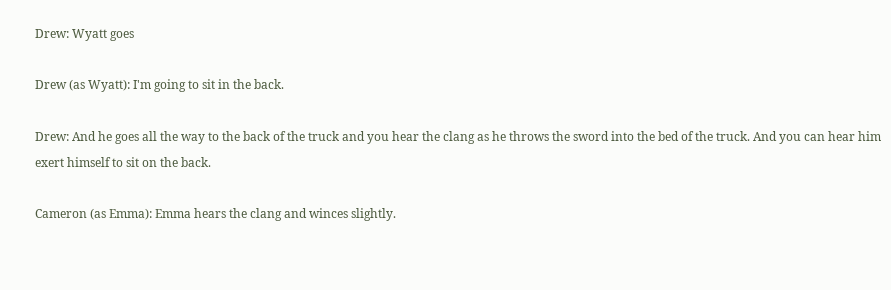Drew: Wyatt goes

Drew (as Wyatt): I'm going to sit in the back.

Drew: And he goes all the way to the back of the truck and you hear the clang as he throws the sword into the bed of the truck. And you can hear him exert himself to sit on the back.

Cameron (as Emma): Emma hears the clang and winces slightly.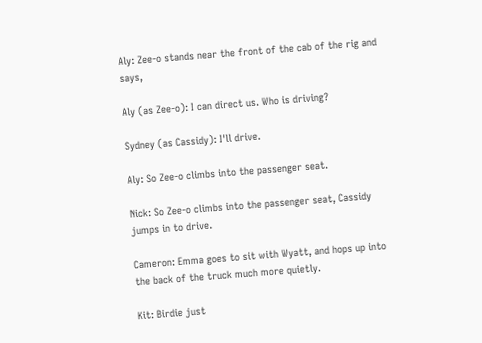Aly: Zee-o stands near the front of the cab of the rig and says,

Aly (as Zee-o): I can direct us. Who is driving?

Sydney (as Cassidy): I'll drive.

Aly: So Zee-o climbs into the passenger seat.

Nick: So Zee-o climbs into the passenger seat, Cassidy jumps in to drive.

Cameron: Emma goes to sit with Wyatt, and hops up into the back of the truck much more quietly.

Kit: Birdie just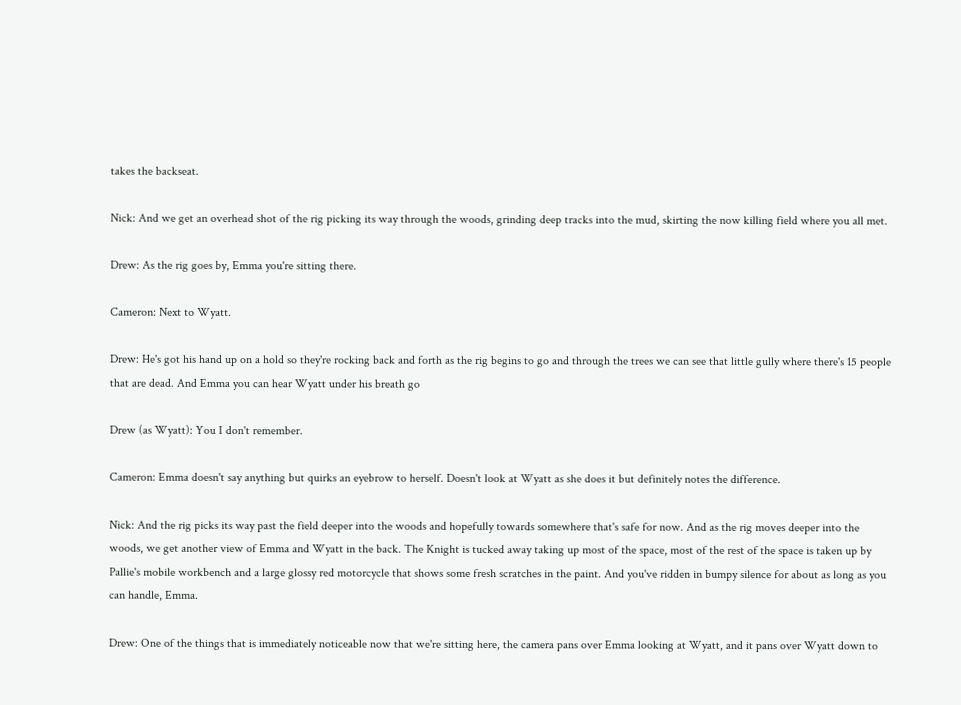takes the backseat.

Nick: And we get an overhead shot of the rig picking its way through the woods, grinding deep tracks into the mud, skirting the now killing field where you all met.

Drew: As the rig goes by, Emma you're sitting there.

Cameron: Next to Wyatt.

Drew: He's got his hand up on a hold so they're rocking back and forth as the rig begins to go and through the trees we can see that little gully where there's 15 people that are dead. And Emma you can hear Wyatt under his breath go

Drew (as Wyatt): You I don't remember.

Cameron: Emma doesn't say anything but quirks an eyebrow to herself. Doesn't look at Wyatt as she does it but definitely notes the difference.

Nick: And the rig picks its way past the field deeper into the woods and hopefully towards somewhere that's safe for now. And as the rig moves deeper into the woods, we get another view of Emma and Wyatt in the back. The Knight is tucked away taking up most of the space, most of the rest of the space is taken up by Pallie's mobile workbench and a large glossy red motorcycle that shows some fresh scratches in the paint. And you've ridden in bumpy silence for about as long as you can handle, Emma.

Drew: One of the things that is immediately noticeable now that we're sitting here, the camera pans over Emma looking at Wyatt, and it pans over Wyatt down to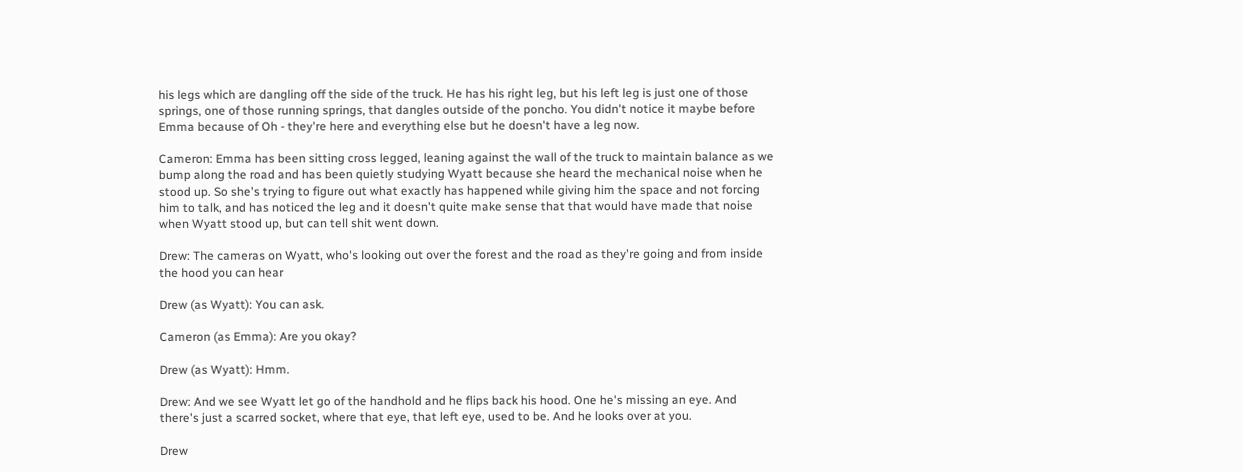his legs which are dangling off the side of the truck. He has his right leg, but his left leg is just one of those springs, one of those running springs, that dangles outside of the poncho. You didn't notice it maybe before Emma because of Oh - they're here and everything else but he doesn't have a leg now.

Cameron: Emma has been sitting cross legged, leaning against the wall of the truck to maintain balance as we bump along the road and has been quietly studying Wyatt because she heard the mechanical noise when he stood up. So she's trying to figure out what exactly has happened while giving him the space and not forcing him to talk, and has noticed the leg and it doesn't quite make sense that that would have made that noise when Wyatt stood up, but can tell shit went down.

Drew: The cameras on Wyatt, who's looking out over the forest and the road as they're going and from inside the hood you can hear

Drew (as Wyatt): You can ask.

Cameron (as Emma): Are you okay?

Drew (as Wyatt): Hmm.

Drew: And we see Wyatt let go of the handhold and he flips back his hood. One he's missing an eye. And there's just a scarred socket, where that eye, that left eye, used to be. And he looks over at you.

Drew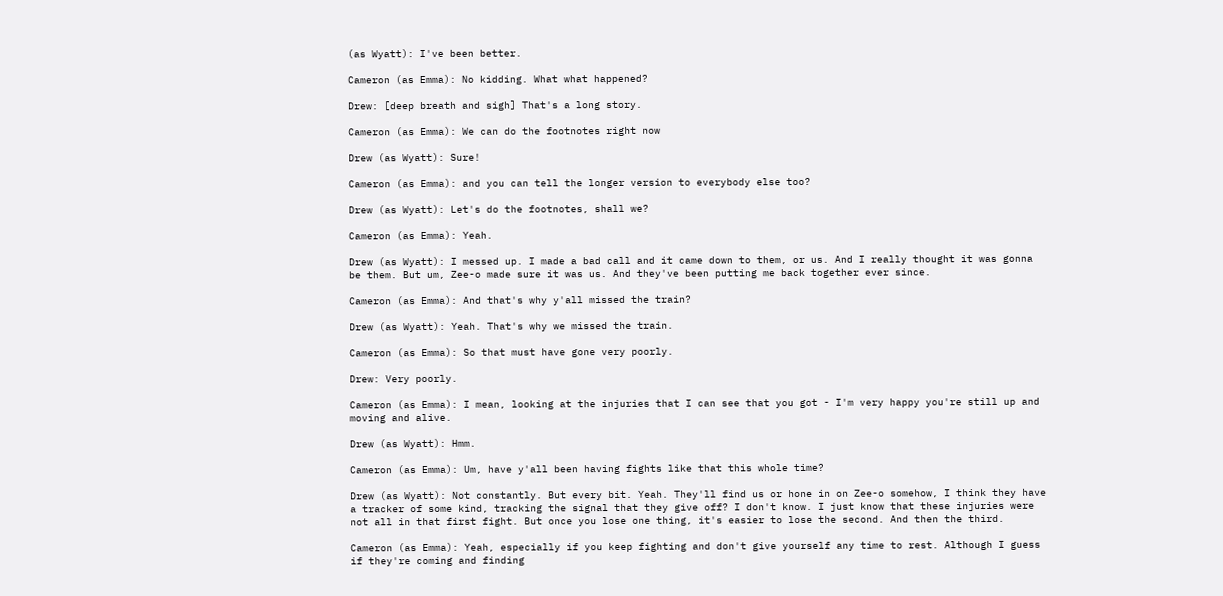(as Wyatt): I've been better.

Cameron (as Emma): No kidding. What what happened?

Drew: [deep breath and sigh] That's a long story.

Cameron (as Emma): We can do the footnotes right now

Drew (as Wyatt): Sure!

Cameron (as Emma): and you can tell the longer version to everybody else too?

Drew (as Wyatt): Let's do the footnotes, shall we?

Cameron (as Emma): Yeah.

Drew (as Wyatt): I messed up. I made a bad call and it came down to them, or us. And I really thought it was gonna be them. But um, Zee-o made sure it was us. And they've been putting me back together ever since.

Cameron (as Emma): And that's why y'all missed the train?

Drew (as Wyatt): Yeah. That's why we missed the train.

Cameron (as Emma): So that must have gone very poorly.

Drew: Very poorly.

Cameron (as Emma): I mean, looking at the injuries that I can see that you got - I'm very happy you're still up and moving and alive.

Drew (as Wyatt): Hmm.

Cameron (as Emma): Um, have y'all been having fights like that this whole time?

Drew (as Wyatt): Not constantly. But every bit. Yeah. They'll find us or hone in on Zee-o somehow, I think they have a tracker of some kind, tracking the signal that they give off? I don't know. I just know that these injuries were not all in that first fight. But once you lose one thing, it's easier to lose the second. And then the third.

Cameron (as Emma): Yeah, especially if you keep fighting and don't give yourself any time to rest. Although I guess if they're coming and finding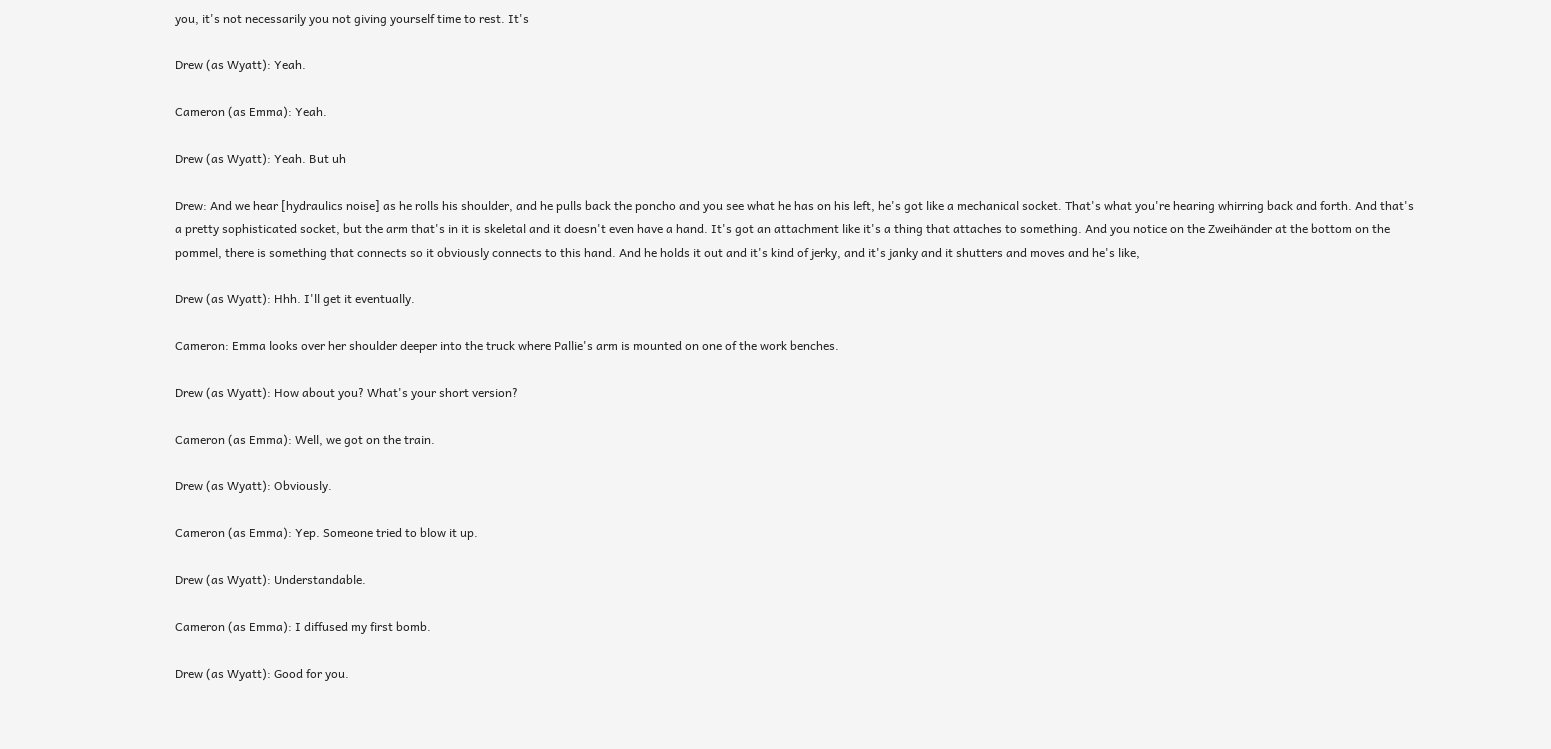you, it's not necessarily you not giving yourself time to rest. It's

Drew (as Wyatt): Yeah.

Cameron (as Emma): Yeah.

Drew (as Wyatt): Yeah. But uh

Drew: And we hear [hydraulics noise] as he rolls his shoulder, and he pulls back the poncho and you see what he has on his left, he's got like a mechanical socket. That's what you're hearing whirring back and forth. And that's a pretty sophisticated socket, but the arm that's in it is skeletal and it doesn't even have a hand. It's got an attachment like it's a thing that attaches to something. And you notice on the Zweihänder at the bottom on the pommel, there is something that connects so it obviously connects to this hand. And he holds it out and it's kind of jerky, and it's janky and it shutters and moves and he's like,

Drew (as Wyatt): Hhh. I'll get it eventually.

Cameron: Emma looks over her shoulder deeper into the truck where Pallie's arm is mounted on one of the work benches.

Drew (as Wyatt): How about you? What's your short version?

Cameron (as Emma): Well, we got on the train.

Drew (as Wyatt): Obviously.

Cameron (as Emma): Yep. Someone tried to blow it up.

Drew (as Wyatt): Understandable.

Cameron (as Emma): I diffused my first bomb.

Drew (as Wyatt): Good for you.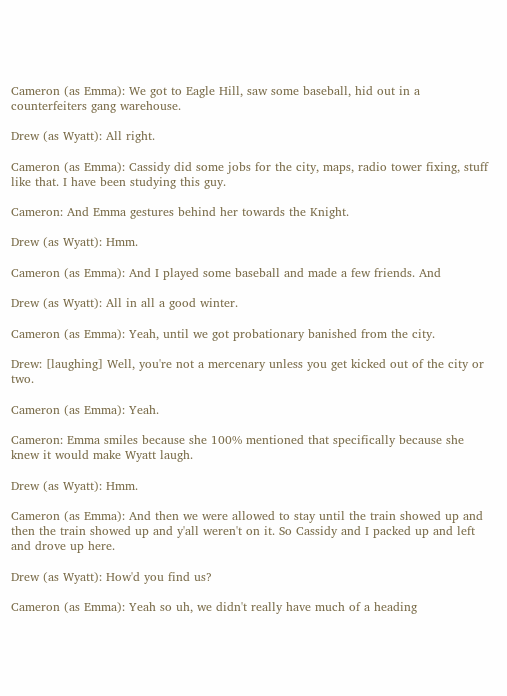Cameron (as Emma): We got to Eagle Hill, saw some baseball, hid out in a counterfeiters gang warehouse.

Drew (as Wyatt): All right.

Cameron (as Emma): Cassidy did some jobs for the city, maps, radio tower fixing, stuff like that. I have been studying this guy.

Cameron: And Emma gestures behind her towards the Knight.

Drew (as Wyatt): Hmm.

Cameron (as Emma): And I played some baseball and made a few friends. And

Drew (as Wyatt): All in all a good winter.

Cameron (as Emma): Yeah, until we got probationary banished from the city.

Drew: [laughing] Well, you're not a mercenary unless you get kicked out of the city or two.

Cameron (as Emma): Yeah.

Cameron: Emma smiles because she 100% mentioned that specifically because she knew it would make Wyatt laugh.

Drew (as Wyatt): Hmm.

Cameron (as Emma): And then we were allowed to stay until the train showed up and then the train showed up and y'all weren't on it. So Cassidy and I packed up and left and drove up here.

Drew (as Wyatt): How'd you find us?

Cameron (as Emma): Yeah so uh, we didn't really have much of a heading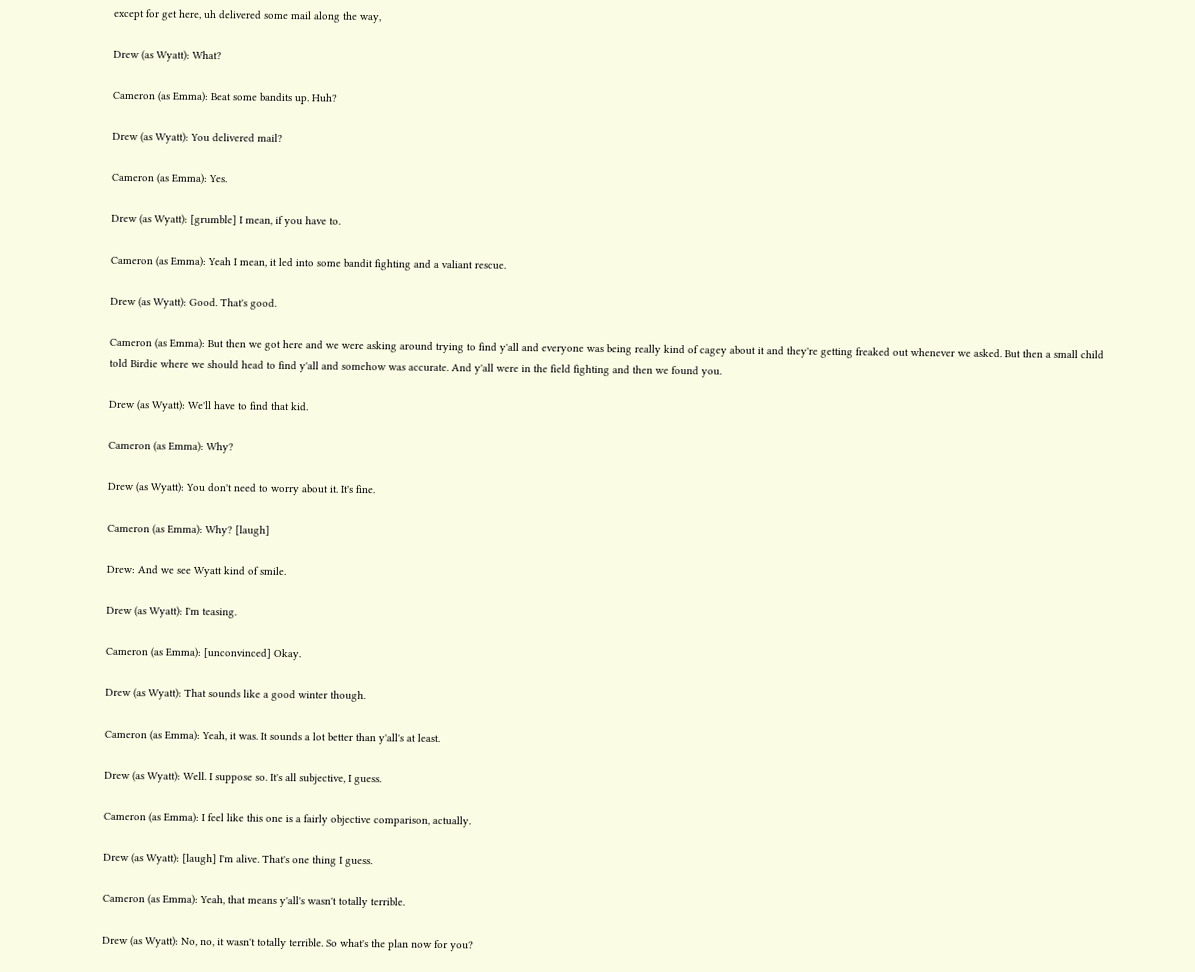except for get here, uh delivered some mail along the way,

Drew (as Wyatt): What?

Cameron (as Emma): Beat some bandits up. Huh?

Drew (as Wyatt): You delivered mail?

Cameron (as Emma): Yes.

Drew (as Wyatt): [grumble] I mean, if you have to.

Cameron (as Emma): Yeah I mean, it led into some bandit fighting and a valiant rescue.

Drew (as Wyatt): Good. That's good.

Cameron (as Emma): But then we got here and we were asking around trying to find y'all and everyone was being really kind of cagey about it and they're getting freaked out whenever we asked. But then a small child told Birdie where we should head to find y'all and somehow was accurate. And y'all were in the field fighting and then we found you.

Drew (as Wyatt): We'll have to find that kid.

Cameron (as Emma): Why?

Drew (as Wyatt): You don't need to worry about it. It's fine.

Cameron (as Emma): Why? [laugh]

Drew: And we see Wyatt kind of smile.

Drew (as Wyatt): I'm teasing.

Cameron (as Emma): [unconvinced] Okay.

Drew (as Wyatt): That sounds like a good winter though.

Cameron (as Emma): Yeah, it was. It sounds a lot better than y'all's at least.

Drew (as Wyatt): Well. I suppose so. It's all subjective, I guess.

Cameron (as Emma): I feel like this one is a fairly objective comparison, actually.

Drew (as Wyatt): [laugh] I'm alive. That's one thing I guess.

Cameron (as Emma): Yeah, that means y'all's wasn't totally terrible.

Drew (as Wyatt): No, no, it wasn't totally terrible. So what's the plan now for you?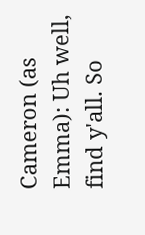Cameron (as Emma): Uh well, find y'all. So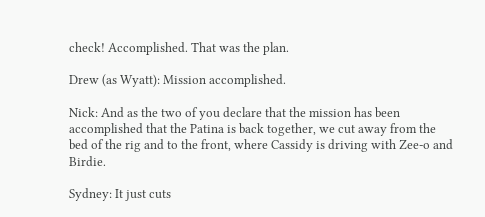check! Accomplished. That was the plan.

Drew (as Wyatt): Mission accomplished.

Nick: And as the two of you declare that the mission has been accomplished that the Patina is back together, we cut away from the bed of the rig and to the front, where Cassidy is driving with Zee-o and Birdie.

Sydney: It just cuts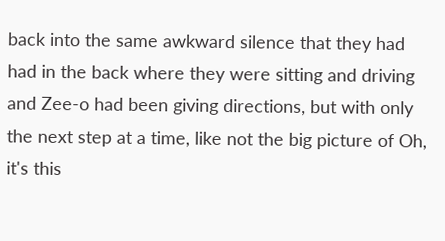back into the same awkward silence that they had had in the back where they were sitting and driving and Zee-o had been giving directions, but with only the next step at a time, like not the big picture of Oh, it's this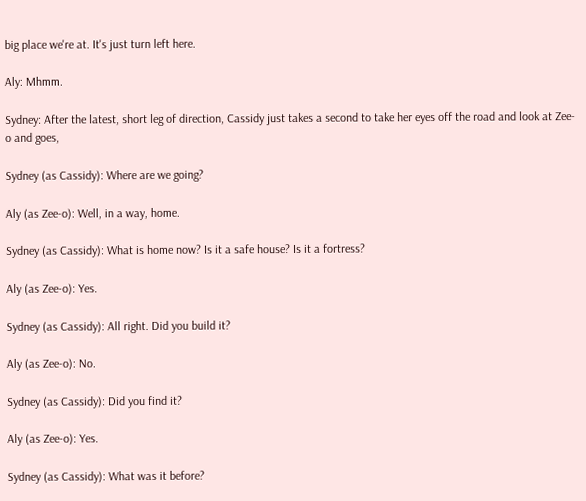big place we're at. It's just turn left here.

Aly: Mhmm.

Sydney: After the latest, short leg of direction, Cassidy just takes a second to take her eyes off the road and look at Zee-o and goes,

Sydney (as Cassidy): Where are we going?

Aly (as Zee-o): Well, in a way, home.

Sydney (as Cassidy): What is home now? Is it a safe house? Is it a fortress?

Aly (as Zee-o): Yes.

Sydney (as Cassidy): All right. Did you build it?

Aly (as Zee-o): No.

Sydney (as Cassidy): Did you find it?

Aly (as Zee-o): Yes.

Sydney (as Cassidy): What was it before?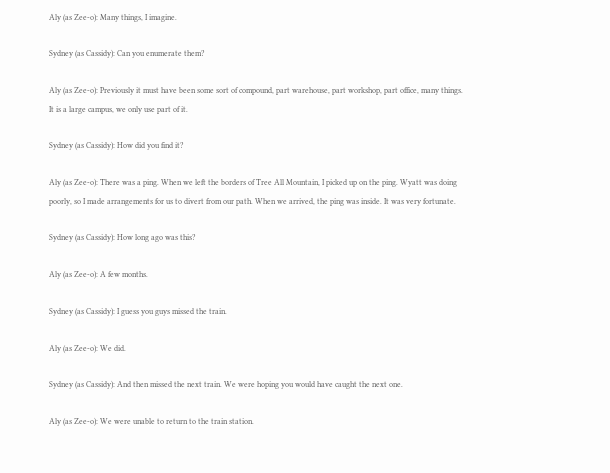Aly (as Zee-o): Many things, I imagine.

Sydney (as Cassidy): Can you enumerate them?

Aly (as Zee-o): Previously it must have been some sort of compound, part warehouse, part workshop, part office, many things. It is a large campus, we only use part of it.

Sydney (as Cassidy): How did you find it?

Aly (as Zee-o): There was a ping. When we left the borders of Tree All Mountain, I picked up on the ping. Wyatt was doing poorly, so I made arrangements for us to divert from our path. When we arrived, the ping was inside. It was very fortunate.

Sydney (as Cassidy): How long ago was this?

Aly (as Zee-o): A few months.

Sydney (as Cassidy): I guess you guys missed the train.

Aly (as Zee-o): We did.

Sydney (as Cassidy): And then missed the next train. We were hoping you would have caught the next one.

Aly (as Zee-o): We were unable to return to the train station.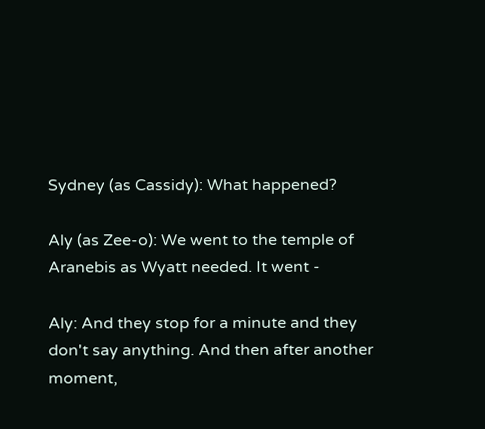Sydney (as Cassidy): What happened?

Aly (as Zee-o): We went to the temple of Aranebis as Wyatt needed. It went -

Aly: And they stop for a minute and they don't say anything. And then after another moment,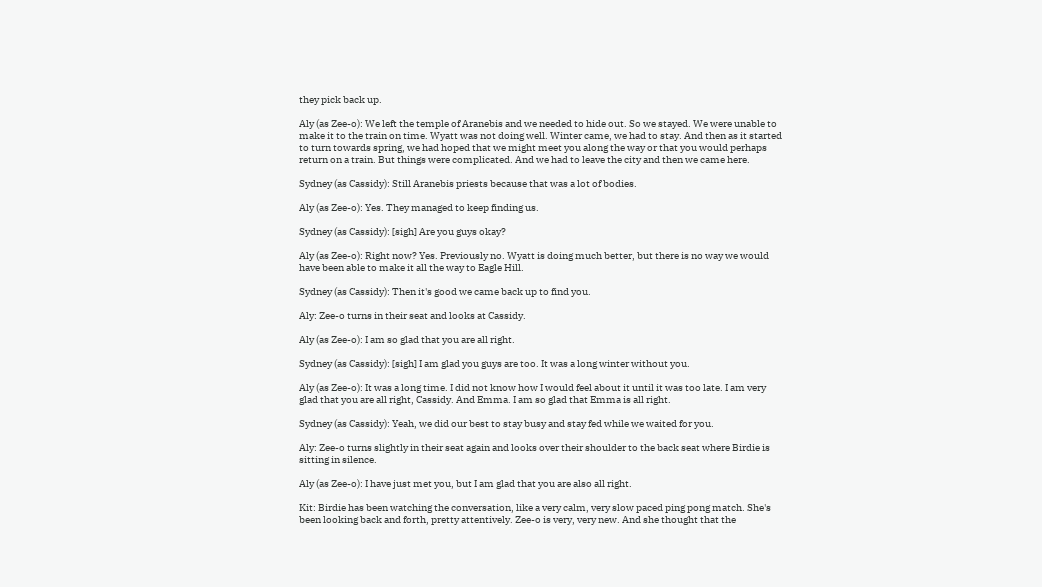they pick back up.

Aly (as Zee-o): We left the temple of Aranebis and we needed to hide out. So we stayed. We were unable to make it to the train on time. Wyatt was not doing well. Winter came, we had to stay. And then as it started to turn towards spring, we had hoped that we might meet you along the way or that you would perhaps return on a train. But things were complicated. And we had to leave the city and then we came here.

Sydney (as Cassidy): Still Aranebis priests because that was a lot of bodies.

Aly (as Zee-o): Yes. They managed to keep finding us.

Sydney (as Cassidy): [sigh] Are you guys okay?

Aly (as Zee-o): Right now? Yes. Previously no. Wyatt is doing much better, but there is no way we would have been able to make it all the way to Eagle Hill.

Sydney (as Cassidy): Then it's good we came back up to find you.

Aly: Zee-o turns in their seat and looks at Cassidy.

Aly (as Zee-o): I am so glad that you are all right.

Sydney (as Cassidy): [sigh] I am glad you guys are too. It was a long winter without you.

Aly (as Zee-o): It was a long time. I did not know how I would feel about it until it was too late. I am very glad that you are all right, Cassidy. And Emma. I am so glad that Emma is all right.

Sydney (as Cassidy): Yeah, we did our best to stay busy and stay fed while we waited for you.

Aly: Zee-o turns slightly in their seat again and looks over their shoulder to the back seat where Birdie is sitting in silence.

Aly (as Zee-o): I have just met you, but I am glad that you are also all right.

Kit: Birdie has been watching the conversation, like a very calm, very slow paced ping pong match. She's been looking back and forth, pretty attentively. Zee-o is very, very new. And she thought that the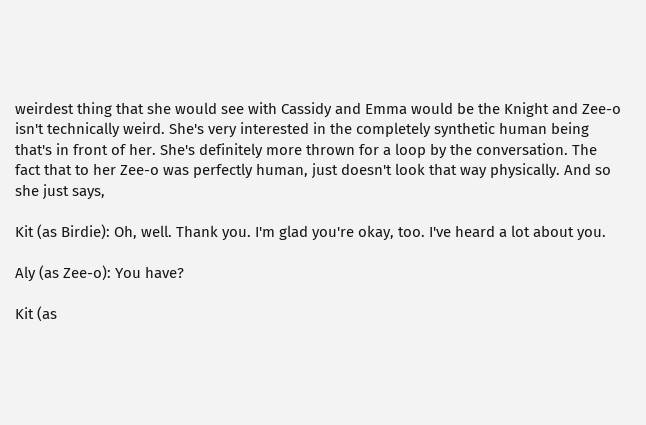weirdest thing that she would see with Cassidy and Emma would be the Knight and Zee-o isn't technically weird. She's very interested in the completely synthetic human being that's in front of her. She's definitely more thrown for a loop by the conversation. The fact that to her Zee-o was perfectly human, just doesn't look that way physically. And so she just says,

Kit (as Birdie): Oh, well. Thank you. I'm glad you're okay, too. I've heard a lot about you.

Aly (as Zee-o): You have?

Kit (as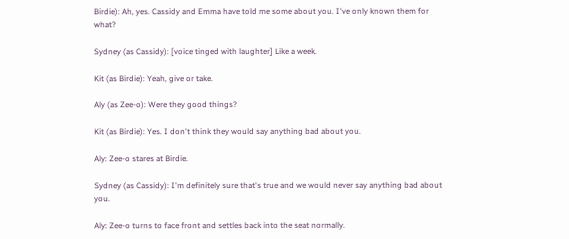Birdie): Ah, yes. Cassidy and Emma have told me some about you. I've only known them for what?

Sydney (as Cassidy): [voice tinged with laughter] Like a week.

Kit (as Birdie): Yeah, give or take.

Aly (as Zee-o): Were they good things?

Kit (as Birdie): Yes. I don't think they would say anything bad about you.

Aly: Zee-o stares at Birdie.

Sydney (as Cassidy): I'm definitely sure that's true and we would never say anything bad about you.

Aly: Zee-o turns to face front and settles back into the seat normally.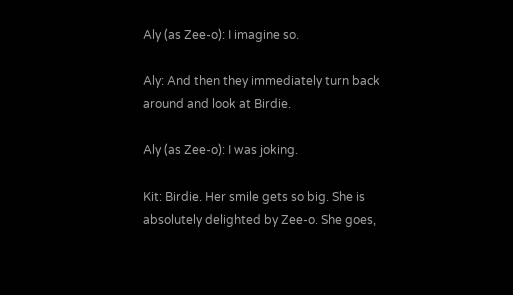Aly (as Zee-o): I imagine so.

Aly: And then they immediately turn back around and look at Birdie.

Aly (as Zee-o): I was joking.

Kit: Birdie. Her smile gets so big. She is absolutely delighted by Zee-o. She goes,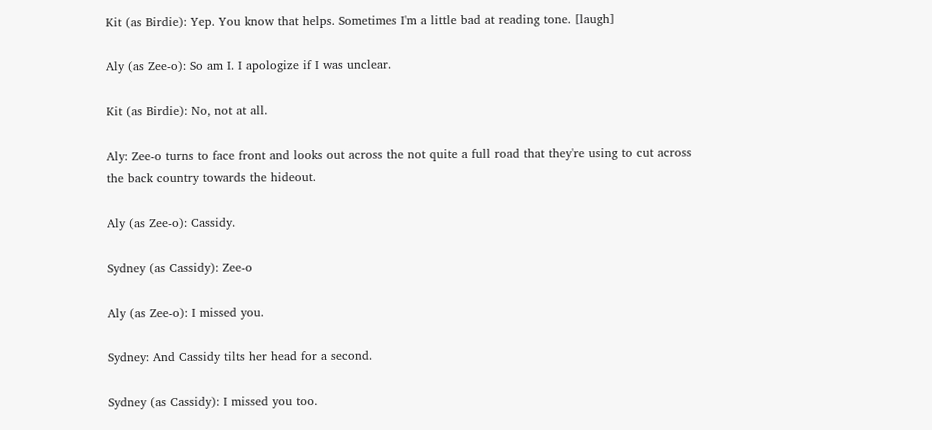Kit (as Birdie): Yep. You know that helps. Sometimes I'm a little bad at reading tone. [laugh]

Aly (as Zee-o): So am I. I apologize if I was unclear.

Kit (as Birdie): No, not at all.

Aly: Zee-o turns to face front and looks out across the not quite a full road that they're using to cut across the back country towards the hideout.

Aly (as Zee-o): Cassidy.

Sydney (as Cassidy): Zee-o

Aly (as Zee-o): I missed you.

Sydney: And Cassidy tilts her head for a second.

Sydney (as Cassidy): I missed you too.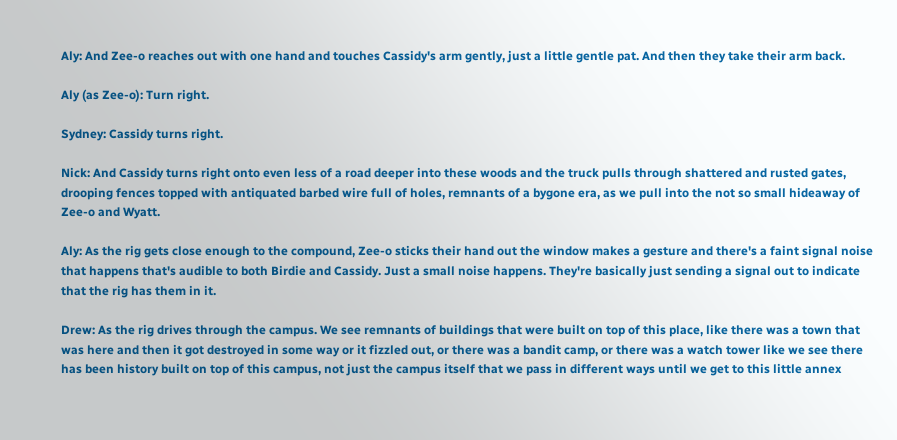Aly: And Zee-o reaches out with one hand and touches Cassidy's arm gently, just a little gentle pat. And then they take their arm back.

Aly (as Zee-o): Turn right.

Sydney: Cassidy turns right.

Nick: And Cassidy turns right onto even less of a road deeper into these woods and the truck pulls through shattered and rusted gates, drooping fences topped with antiquated barbed wire full of holes, remnants of a bygone era, as we pull into the not so small hideaway of Zee-o and Wyatt.

Aly: As the rig gets close enough to the compound, Zee-o sticks their hand out the window makes a gesture and there's a faint signal noise that happens that's audible to both Birdie and Cassidy. Just a small noise happens. They're basically just sending a signal out to indicate that the rig has them in it.

Drew: As the rig drives through the campus. We see remnants of buildings that were built on top of this place, like there was a town that was here and then it got destroyed in some way or it fizzled out, or there was a bandit camp, or there was a watch tower like we see there has been history built on top of this campus, not just the campus itself that we pass in different ways until we get to this little annex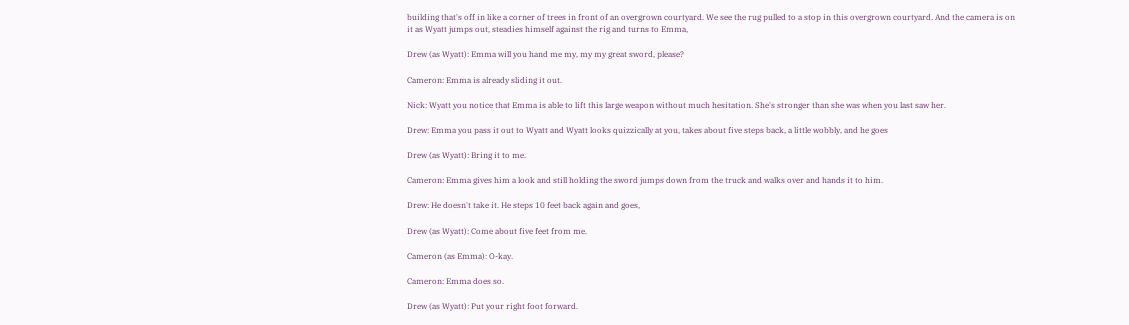building that's off in like a corner of trees in front of an overgrown courtyard. We see the rug pulled to a stop in this overgrown courtyard. And the camera is on it as Wyatt jumps out, steadies himself against the rig and turns to Emma,

Drew (as Wyatt): Emma will you hand me my, my my great sword, please?

Cameron: Emma is already sliding it out.

Nick: Wyatt you notice that Emma is able to lift this large weapon without much hesitation. She's stronger than she was when you last saw her.

Drew: Emma you pass it out to Wyatt and Wyatt looks quizzically at you, takes about five steps back, a little wobbly, and he goes

Drew (as Wyatt): Bring it to me.

Cameron: Emma gives him a look and still holding the sword jumps down from the truck and walks over and hands it to him.

Drew: He doesn't take it. He steps 10 feet back again and goes,

Drew (as Wyatt): Come about five feet from me.

Cameron (as Emma): O-kay.

Cameron: Emma does so.

Drew (as Wyatt): Put your right foot forward.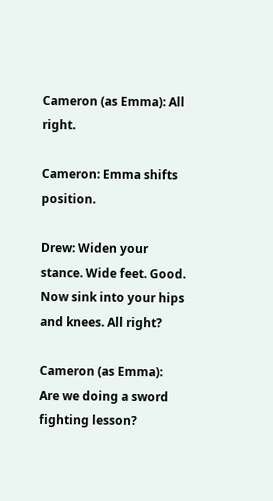Cameron (as Emma): All right.

Cameron: Emma shifts position.

Drew: Widen your stance. Wide feet. Good. Now sink into your hips and knees. All right?

Cameron (as Emma): Are we doing a sword fighting lesson?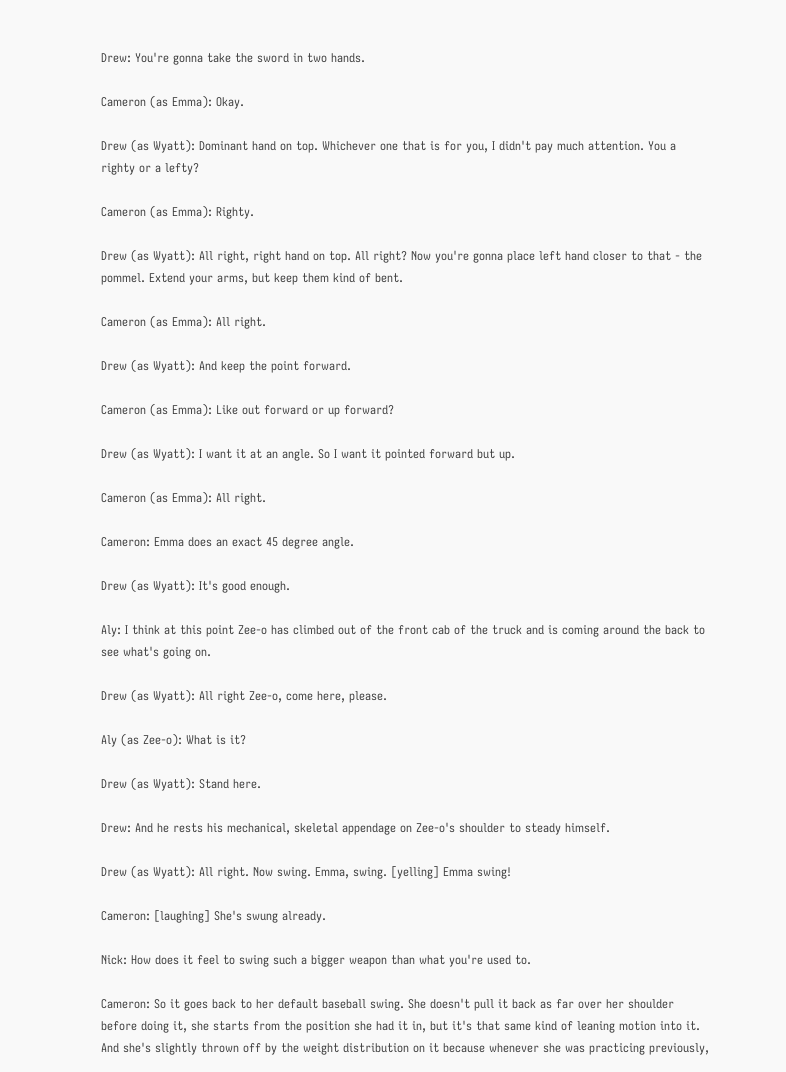Drew: You're gonna take the sword in two hands.

Cameron (as Emma): Okay.

Drew (as Wyatt): Dominant hand on top. Whichever one that is for you, I didn't pay much attention. You a righty or a lefty?

Cameron (as Emma): Righty.

Drew (as Wyatt): All right, right hand on top. All right? Now you're gonna place left hand closer to that - the pommel. Extend your arms, but keep them kind of bent.

Cameron (as Emma): All right.

Drew (as Wyatt): And keep the point forward.

Cameron (as Emma): Like out forward or up forward?

Drew (as Wyatt): I want it at an angle. So I want it pointed forward but up.

Cameron (as Emma): All right.

Cameron: Emma does an exact 45 degree angle.

Drew (as Wyatt): It's good enough.

Aly: I think at this point Zee-o has climbed out of the front cab of the truck and is coming around the back to see what's going on.

Drew (as Wyatt): All right Zee-o, come here, please.

Aly (as Zee-o): What is it?

Drew (as Wyatt): Stand here.

Drew: And he rests his mechanical, skeletal appendage on Zee-o's shoulder to steady himself.

Drew (as Wyatt): All right. Now swing. Emma, swing. [yelling] Emma swing!

Cameron: [laughing] She's swung already.

Nick: How does it feel to swing such a bigger weapon than what you're used to.

Cameron: So it goes back to her default baseball swing. She doesn't pull it back as far over her shoulder before doing it, she starts from the position she had it in, but it's that same kind of leaning motion into it. And she's slightly thrown off by the weight distribution on it because whenever she was practicing previously,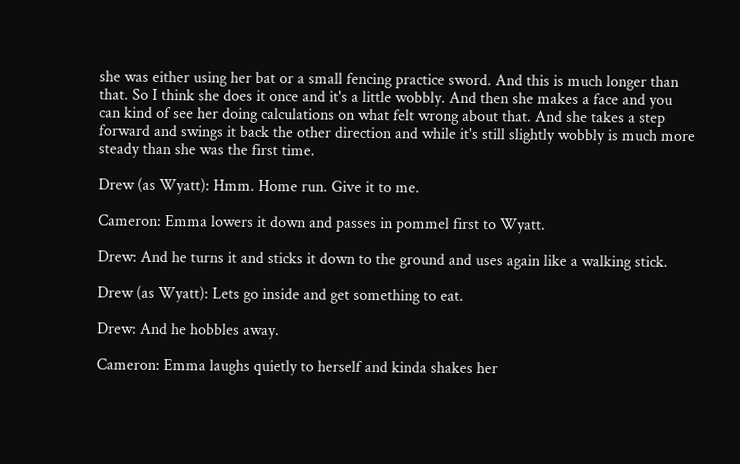she was either using her bat or a small fencing practice sword. And this is much longer than that. So I think she does it once and it's a little wobbly. And then she makes a face and you can kind of see her doing calculations on what felt wrong about that. And she takes a step forward and swings it back the other direction and while it's still slightly wobbly is much more steady than she was the first time.

Drew (as Wyatt): Hmm. Home run. Give it to me.

Cameron: Emma lowers it down and passes in pommel first to Wyatt.

Drew: And he turns it and sticks it down to the ground and uses again like a walking stick.

Drew (as Wyatt): Lets go inside and get something to eat.

Drew: And he hobbles away.

Cameron: Emma laughs quietly to herself and kinda shakes her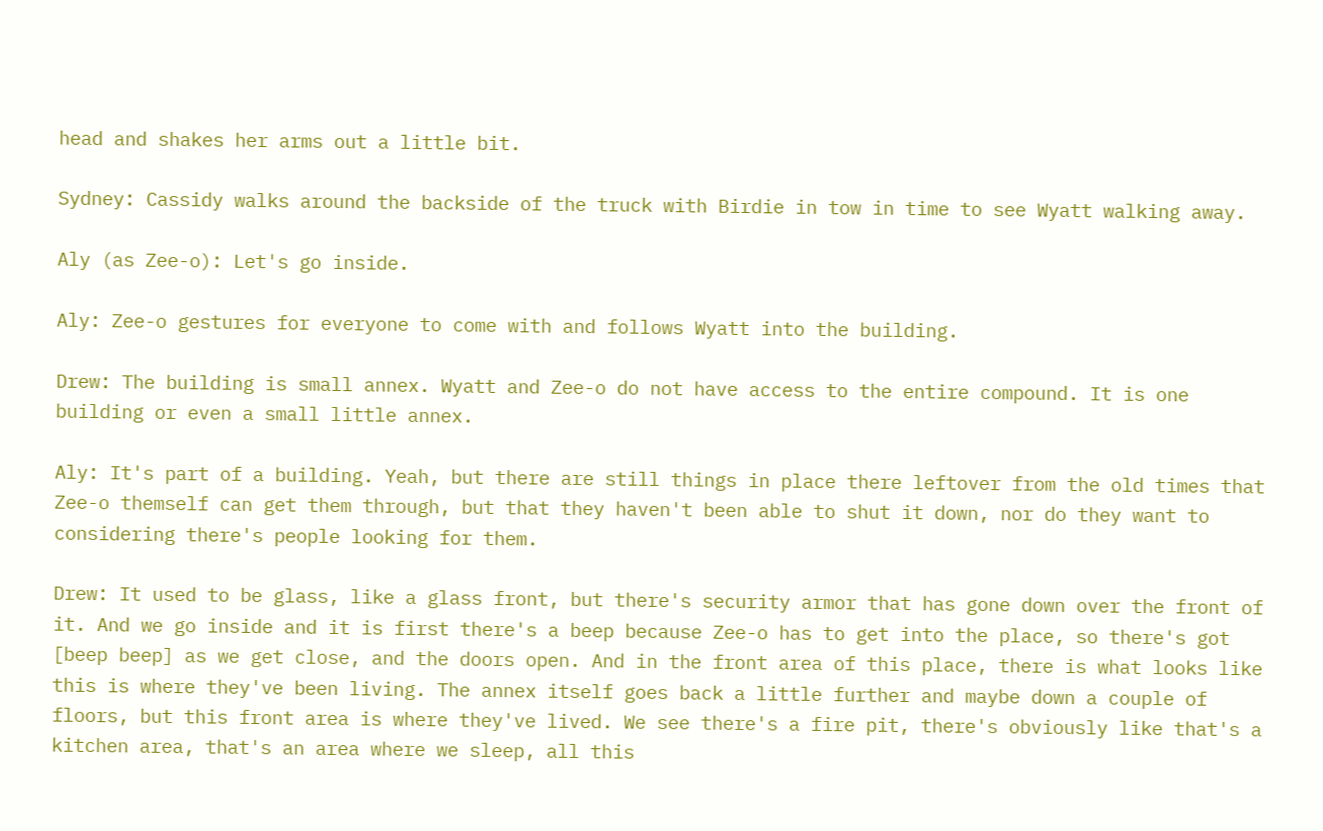head and shakes her arms out a little bit.

Sydney: Cassidy walks around the backside of the truck with Birdie in tow in time to see Wyatt walking away.

Aly (as Zee-o): Let's go inside.

Aly: Zee-o gestures for everyone to come with and follows Wyatt into the building.

Drew: The building is small annex. Wyatt and Zee-o do not have access to the entire compound. It is one building or even a small little annex.

Aly: It's part of a building. Yeah, but there are still things in place there leftover from the old times that Zee-o themself can get them through, but that they haven't been able to shut it down, nor do they want to considering there's people looking for them.

Drew: It used to be glass, like a glass front, but there's security armor that has gone down over the front of it. And we go inside and it is first there's a beep because Zee-o has to get into the place, so there's got [beep beep] as we get close, and the doors open. And in the front area of this place, there is what looks like this is where they've been living. The annex itself goes back a little further and maybe down a couple of floors, but this front area is where they've lived. We see there's a fire pit, there's obviously like that's a kitchen area, that's an area where we sleep, all this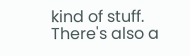kind of stuff. There's also a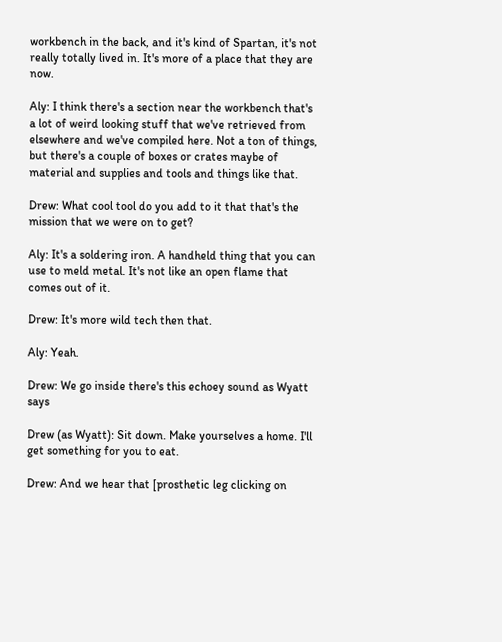workbench in the back, and it's kind of Spartan, it's not really totally lived in. It's more of a place that they are now.

Aly: I think there's a section near the workbench that's a lot of weird looking stuff that we've retrieved from elsewhere and we've compiled here. Not a ton of things, but there's a couple of boxes or crates maybe of material and supplies and tools and things like that.

Drew: What cool tool do you add to it that that's the mission that we were on to get?

Aly: It's a soldering iron. A handheld thing that you can use to meld metal. It's not like an open flame that comes out of it.

Drew: It's more wild tech then that.

Aly: Yeah.

Drew: We go inside there's this echoey sound as Wyatt says

Drew (as Wyatt): Sit down. Make yourselves a home. I'll get something for you to eat.

Drew: And we hear that [prosthetic leg clicking on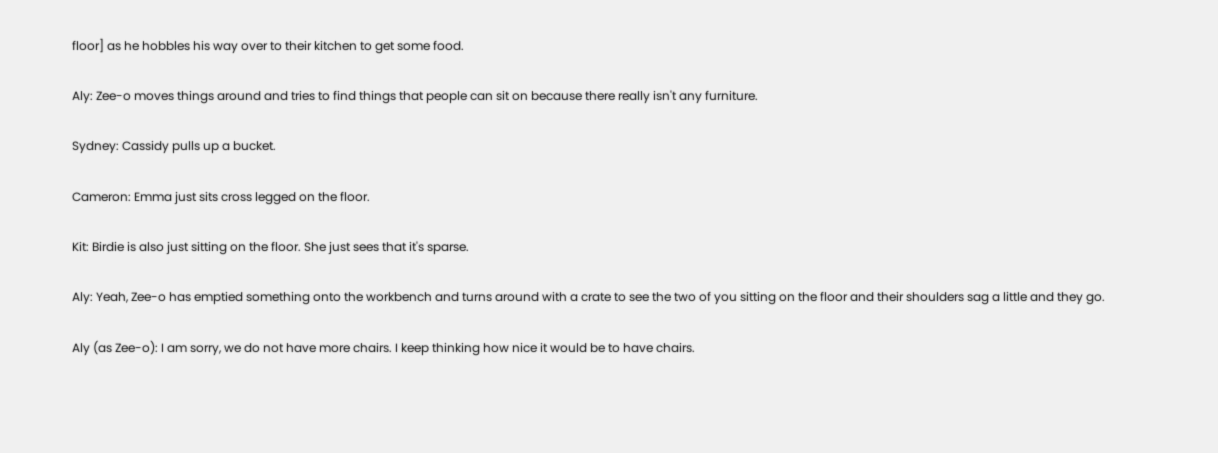floor] as he hobbles his way over to their kitchen to get some food.

Aly: Zee-o moves things around and tries to find things that people can sit on because there really isn't any furniture.

Sydney: Cassidy pulls up a bucket.

Cameron: Emma just sits cross legged on the floor.

Kit: Birdie is also just sitting on the floor. She just sees that it's sparse.

Aly: Yeah, Zee-o has emptied something onto the workbench and turns around with a crate to see the two of you sitting on the floor and their shoulders sag a little and they go.

Aly (as Zee-o): I am sorry, we do not have more chairs. I keep thinking how nice it would be to have chairs.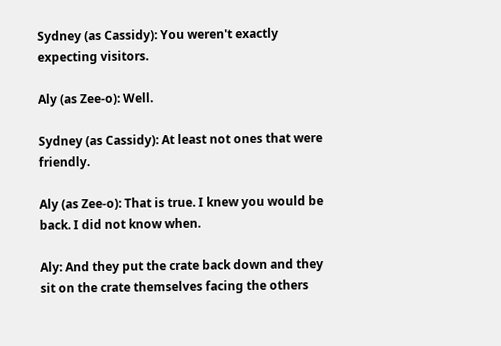Sydney (as Cassidy): You weren't exactly expecting visitors.

Aly (as Zee-o): Well.

Sydney (as Cassidy): At least not ones that were friendly.

Aly (as Zee-o): That is true. I knew you would be back. I did not know when.

Aly: And they put the crate back down and they sit on the crate themselves facing the others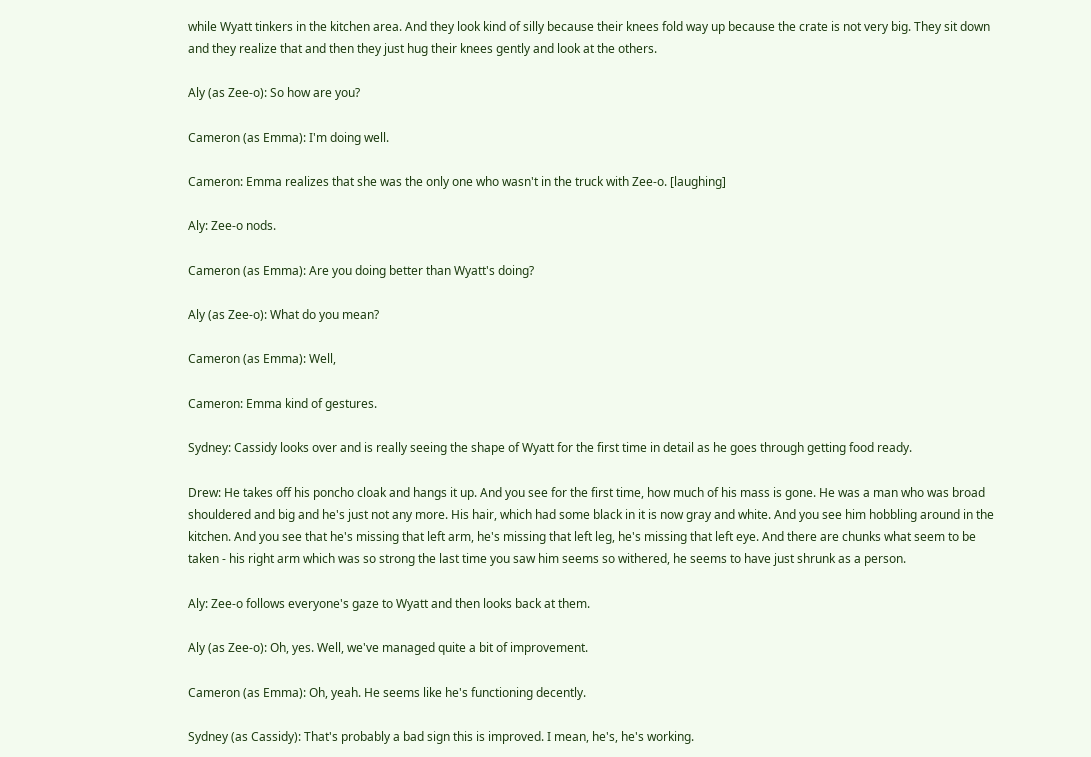while Wyatt tinkers in the kitchen area. And they look kind of silly because their knees fold way up because the crate is not very big. They sit down and they realize that and then they just hug their knees gently and look at the others.

Aly (as Zee-o): So how are you?

Cameron (as Emma): I'm doing well.

Cameron: Emma realizes that she was the only one who wasn't in the truck with Zee-o. [laughing]

Aly: Zee-o nods.

Cameron (as Emma): Are you doing better than Wyatt's doing?

Aly (as Zee-o): What do you mean?

Cameron (as Emma): Well,

Cameron: Emma kind of gestures.

Sydney: Cassidy looks over and is really seeing the shape of Wyatt for the first time in detail as he goes through getting food ready.

Drew: He takes off his poncho cloak and hangs it up. And you see for the first time, how much of his mass is gone. He was a man who was broad shouldered and big and he's just not any more. His hair, which had some black in it is now gray and white. And you see him hobbling around in the kitchen. And you see that he's missing that left arm, he's missing that left leg, he's missing that left eye. And there are chunks what seem to be taken - his right arm which was so strong the last time you saw him seems so withered, he seems to have just shrunk as a person.

Aly: Zee-o follows everyone's gaze to Wyatt and then looks back at them.

Aly (as Zee-o): Oh, yes. Well, we've managed quite a bit of improvement.

Cameron (as Emma): Oh, yeah. He seems like he's functioning decently.

Sydney (as Cassidy): That's probably a bad sign this is improved. I mean, he's, he's working.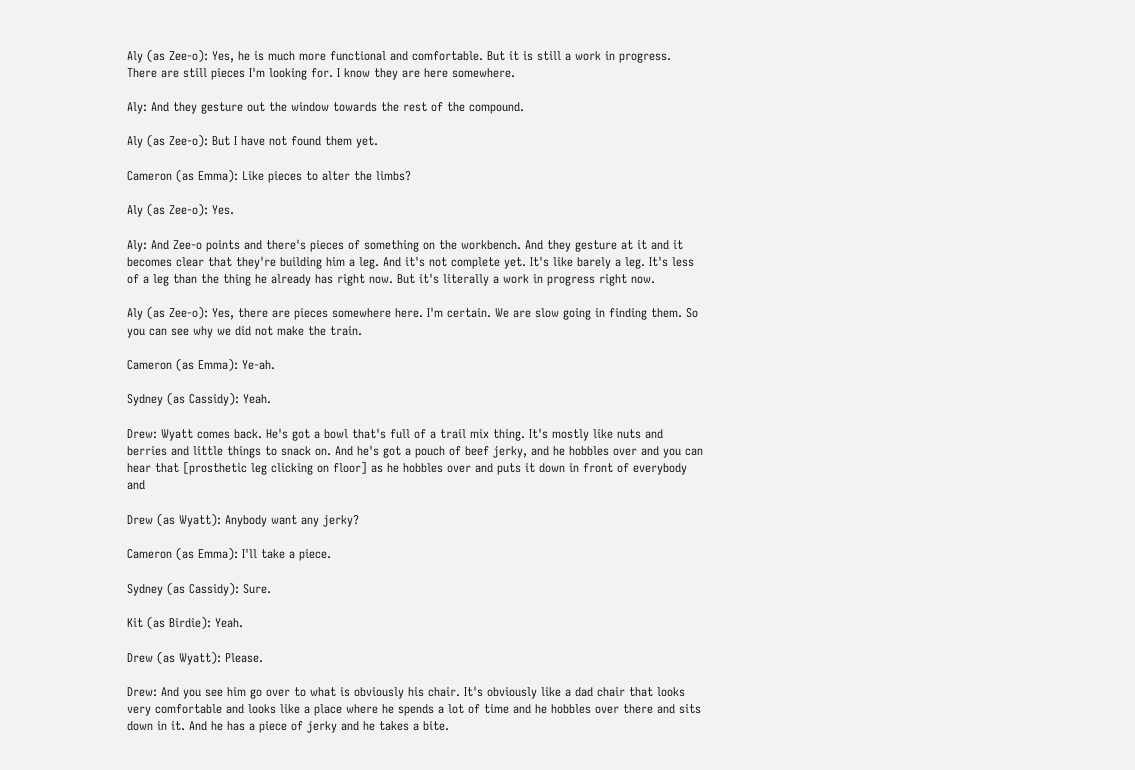Aly (as Zee-o): Yes, he is much more functional and comfortable. But it is still a work in progress. There are still pieces I'm looking for. I know they are here somewhere.

Aly: And they gesture out the window towards the rest of the compound.

Aly (as Zee-o): But I have not found them yet.

Cameron (as Emma): Like pieces to alter the limbs?

Aly (as Zee-o): Yes.

Aly: And Zee-o points and there's pieces of something on the workbench. And they gesture at it and it becomes clear that they're building him a leg. And it's not complete yet. It's like barely a leg. It's less of a leg than the thing he already has right now. But it's literally a work in progress right now.

Aly (as Zee-o): Yes, there are pieces somewhere here. I'm certain. We are slow going in finding them. So you can see why we did not make the train.

Cameron (as Emma): Ye-ah.

Sydney (as Cassidy): Yeah.

Drew: Wyatt comes back. He's got a bowl that's full of a trail mix thing. It's mostly like nuts and berries and little things to snack on. And he's got a pouch of beef jerky, and he hobbles over and you can hear that [prosthetic leg clicking on floor] as he hobbles over and puts it down in front of everybody and

Drew (as Wyatt): Anybody want any jerky?

Cameron (as Emma): I'll take a piece.

Sydney (as Cassidy): Sure.

Kit (as Birdie): Yeah.

Drew (as Wyatt): Please.

Drew: And you see him go over to what is obviously his chair. It's obviously like a dad chair that looks very comfortable and looks like a place where he spends a lot of time and he hobbles over there and sits down in it. And he has a piece of jerky and he takes a bite.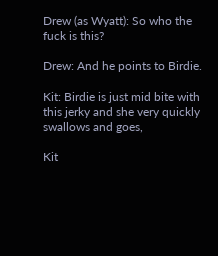Drew (as Wyatt): So who the fuck is this?

Drew: And he points to Birdie.

Kit: Birdie is just mid bite with this jerky and she very quickly swallows and goes,

Kit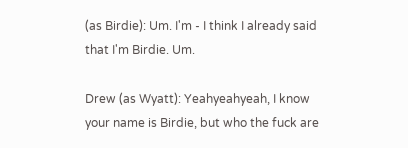(as Birdie): Um. I'm - I think I already said that I'm Birdie. Um.

Drew (as Wyatt): Yeahyeahyeah, I know your name is Birdie, but who the fuck are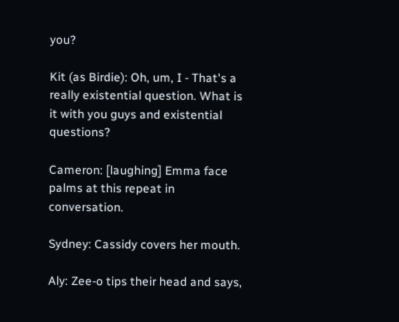you?

Kit (as Birdie): Oh, um, I - That's a really existential question. What is it with you guys and existential questions?

Cameron: [laughing] Emma face palms at this repeat in conversation.

Sydney: Cassidy covers her mouth.

Aly: Zee-o tips their head and says,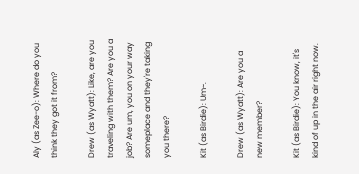Aly (as Zee-o): Where do you think they got it from?

Drew (as Wyatt): Like, are you traveling with them? Are you a job? Are um, you on your way someplace and they're taking you there?

Kit (as Birdie): Um~.

Drew (as Wyatt): Are you a new member?

Kit (as Birdie): You know, it's kind of up in the air right now.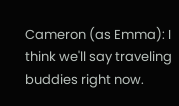Cameron (as Emma): I think we'll say traveling buddies right now.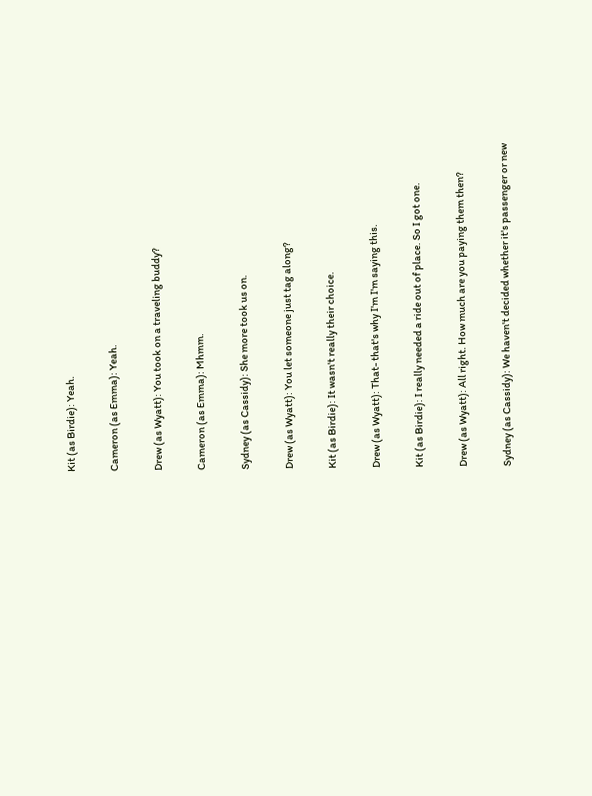Kit (as Birdie): Yeah.

Cameron (as Emma): Yeah.

Drew (as Wyatt): You took on a traveling buddy?

Cameron (as Emma): Mhmm.

Sydney (as Cassidy): She more took us on.

Drew (as Wyatt): You let someone just tag along?

Kit (as Birdie): It wasn't really their choice.

Drew (as Wyatt): That- that's why I'm I'm saying this.

Kit (as Birdie): I really needed a ride out of place. So I got one.

Drew (as Wyatt): All right. How much are you paying them then?

Sydney (as Cassidy): We haven't decided whether it's passenger or new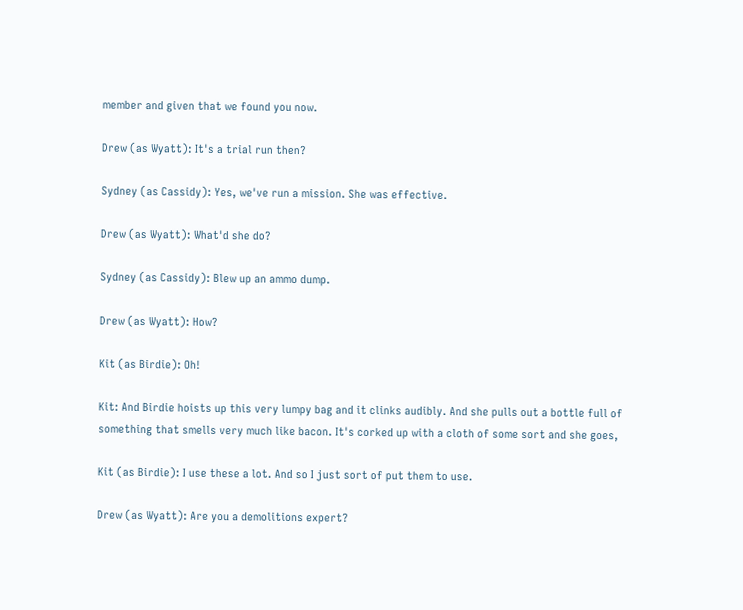member and given that we found you now.

Drew (as Wyatt): It's a trial run then?

Sydney (as Cassidy): Yes, we've run a mission. She was effective.

Drew (as Wyatt): What'd she do?

Sydney (as Cassidy): Blew up an ammo dump.

Drew (as Wyatt): How?

Kit (as Birdie): Oh!

Kit: And Birdie hoists up this very lumpy bag and it clinks audibly. And she pulls out a bottle full of something that smells very much like bacon. It's corked up with a cloth of some sort and she goes,

Kit (as Birdie): I use these a lot. And so I just sort of put them to use.

Drew (as Wyatt): Are you a demolitions expert?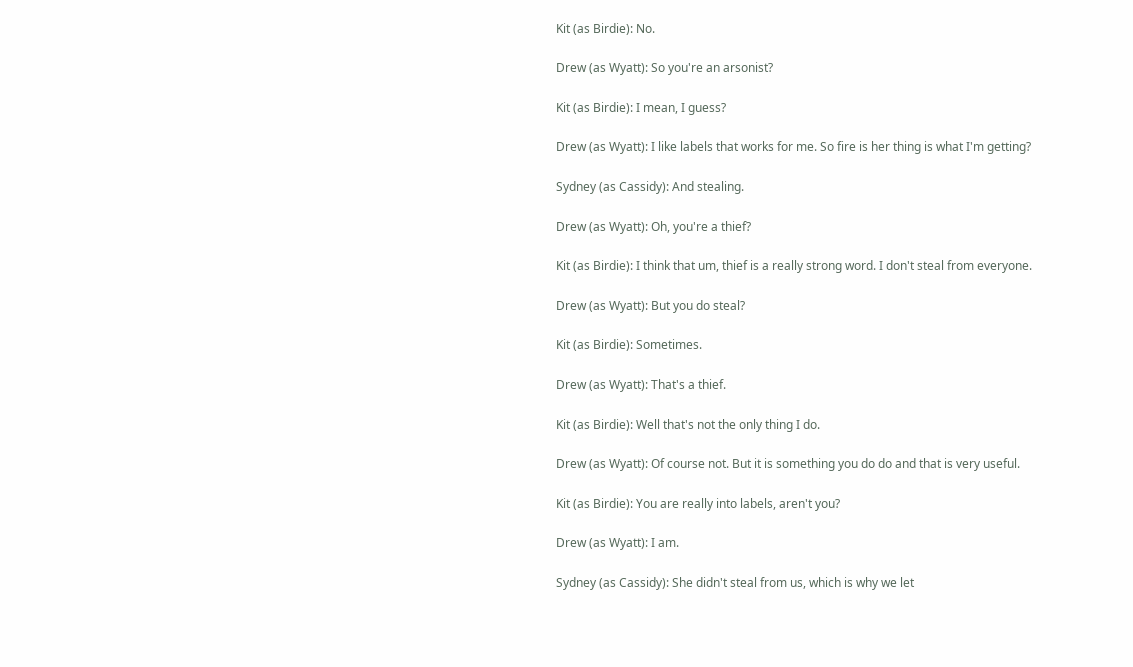Kit (as Birdie): No.

Drew (as Wyatt): So you're an arsonist?

Kit (as Birdie): I mean, I guess?

Drew (as Wyatt): I like labels that works for me. So fire is her thing is what I'm getting?

Sydney (as Cassidy): And stealing.

Drew (as Wyatt): Oh, you're a thief?

Kit (as Birdie): I think that um, thief is a really strong word. I don't steal from everyone.

Drew (as Wyatt): But you do steal?

Kit (as Birdie): Sometimes.

Drew (as Wyatt): That's a thief.

Kit (as Birdie): Well that's not the only thing I do.

Drew (as Wyatt): Of course not. But it is something you do do and that is very useful.

Kit (as Birdie): You are really into labels, aren't you?

Drew (as Wyatt): I am.

Sydney (as Cassidy): She didn't steal from us, which is why we let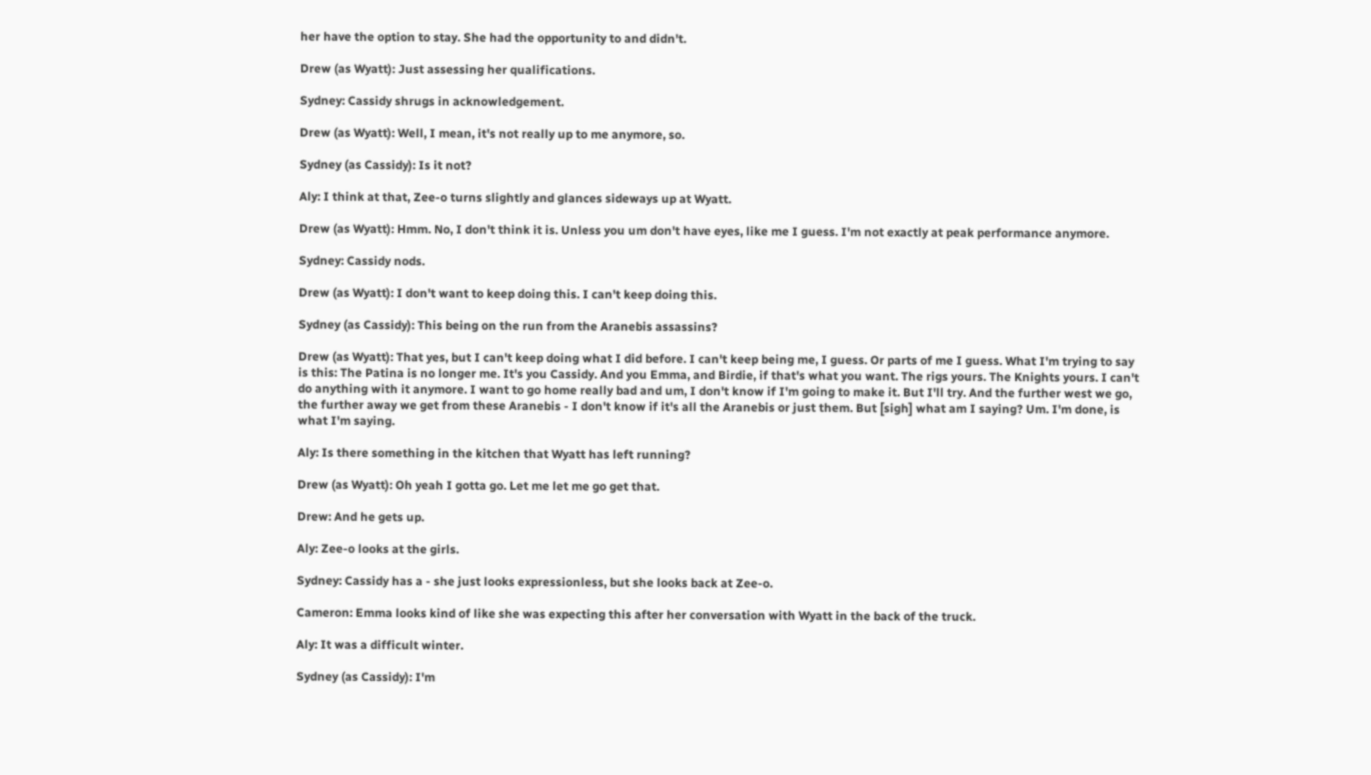her have the option to stay. She had the opportunity to and didn't.

Drew (as Wyatt): Just assessing her qualifications.

Sydney: Cassidy shrugs in acknowledgement.

Drew (as Wyatt): Well, I mean, it's not really up to me anymore, so.

Sydney (as Cassidy): Is it not?

Aly: I think at that, Zee-o turns slightly and glances sideways up at Wyatt.

Drew (as Wyatt): Hmm. No, I don't think it is. Unless you um don't have eyes, like me I guess. I'm not exactly at peak performance anymore.

Sydney: Cassidy nods.

Drew (as Wyatt): I don't want to keep doing this. I can't keep doing this.

Sydney (as Cassidy): This being on the run from the Aranebis assassins?

Drew (as Wyatt): That yes, but I can't keep doing what I did before. I can't keep being me, I guess. Or parts of me I guess. What I'm trying to say is this: The Patina is no longer me. It's you Cassidy. And you Emma, and Birdie, if that's what you want. The rigs yours. The Knights yours. I can't do anything with it anymore. I want to go home really bad and um, I don't know if I'm going to make it. But I'll try. And the further west we go, the further away we get from these Aranebis - I don't know if it's all the Aranebis or just them. But [sigh] what am I saying? Um. I'm done, is what I'm saying.

Aly: Is there something in the kitchen that Wyatt has left running?

Drew (as Wyatt): Oh yeah I gotta go. Let me let me go get that.

Drew: And he gets up.

Aly: Zee-o looks at the girls.

Sydney: Cassidy has a - she just looks expressionless, but she looks back at Zee-o.

Cameron: Emma looks kind of like she was expecting this after her conversation with Wyatt in the back of the truck.

Aly: It was a difficult winter.

Sydney (as Cassidy): I'm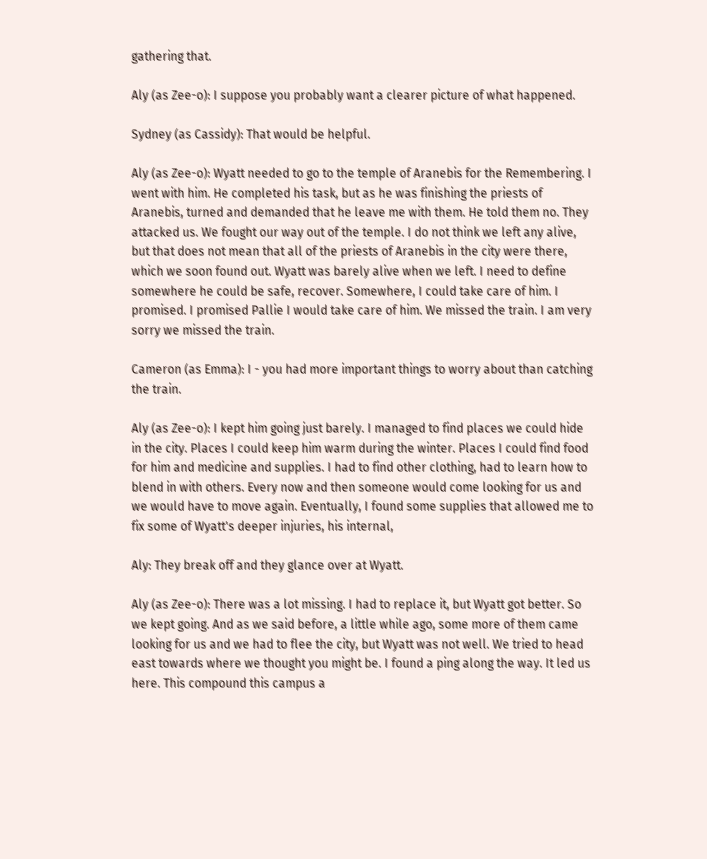gathering that.

Aly (as Zee-o): I suppose you probably want a clearer picture of what happened.

Sydney (as Cassidy): That would be helpful.

Aly (as Zee-o): Wyatt needed to go to the temple of Aranebis for the Remembering. I went with him. He completed his task, but as he was finishing the priests of Aranebis, turned and demanded that he leave me with them. He told them no. They attacked us. We fought our way out of the temple. I do not think we left any alive, but that does not mean that all of the priests of Aranebis in the city were there, which we soon found out. Wyatt was barely alive when we left. I need to define somewhere he could be safe, recover. Somewhere, I could take care of him. I promised. I promised Pallie I would take care of him. We missed the train. I am very sorry we missed the train.

Cameron (as Emma): I - you had more important things to worry about than catching the train.

Aly (as Zee-o): I kept him going just barely. I managed to find places we could hide in the city. Places I could keep him warm during the winter. Places I could find food for him and medicine and supplies. I had to find other clothing, had to learn how to blend in with others. Every now and then someone would come looking for us and we would have to move again. Eventually, I found some supplies that allowed me to fix some of Wyatt's deeper injuries, his internal,

Aly: They break off and they glance over at Wyatt.

Aly (as Zee-o): There was a lot missing. I had to replace it, but Wyatt got better. So we kept going. And as we said before, a little while ago, some more of them came looking for us and we had to flee the city, but Wyatt was not well. We tried to head east towards where we thought you might be. I found a ping along the way. It led us here. This compound this campus a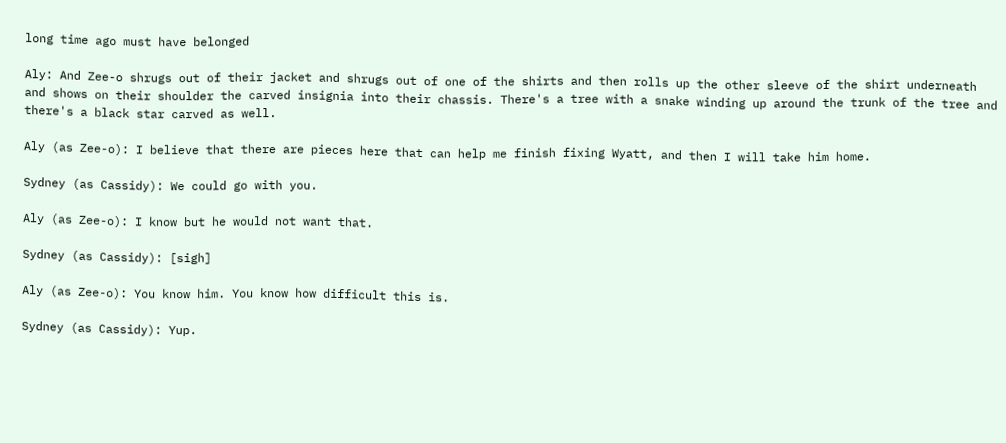long time ago must have belonged

Aly: And Zee-o shrugs out of their jacket and shrugs out of one of the shirts and then rolls up the other sleeve of the shirt underneath and shows on their shoulder the carved insignia into their chassis. There's a tree with a snake winding up around the trunk of the tree and there's a black star carved as well.

Aly (as Zee-o): I believe that there are pieces here that can help me finish fixing Wyatt, and then I will take him home.

Sydney (as Cassidy): We could go with you.

Aly (as Zee-o): I know but he would not want that.

Sydney (as Cassidy): [sigh]

Aly (as Zee-o): You know him. You know how difficult this is.

Sydney (as Cassidy): Yup.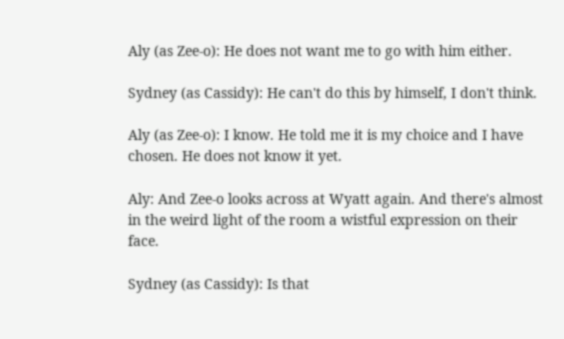Aly (as Zee-o): He does not want me to go with him either.

Sydney (as Cassidy): He can't do this by himself, I don't think.

Aly (as Zee-o): I know. He told me it is my choice and I have chosen. He does not know it yet.

Aly: And Zee-o looks across at Wyatt again. And there's almost in the weird light of the room a wistful expression on their face.

Sydney (as Cassidy): Is that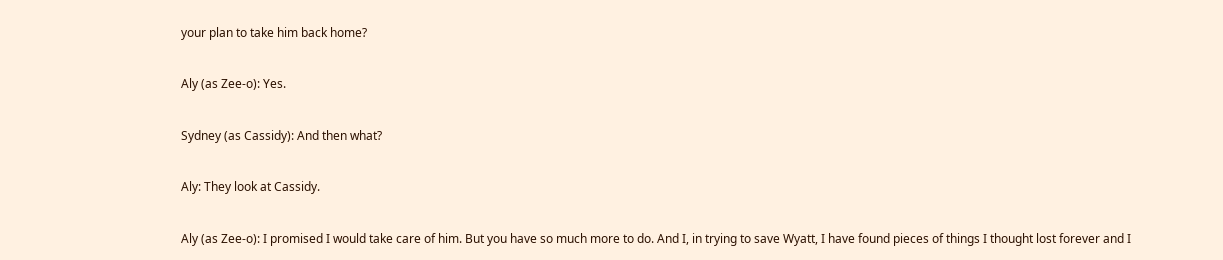your plan to take him back home?

Aly (as Zee-o): Yes.

Sydney (as Cassidy): And then what?

Aly: They look at Cassidy.

Aly (as Zee-o): I promised I would take care of him. But you have so much more to do. And I, in trying to save Wyatt, I have found pieces of things I thought lost forever and I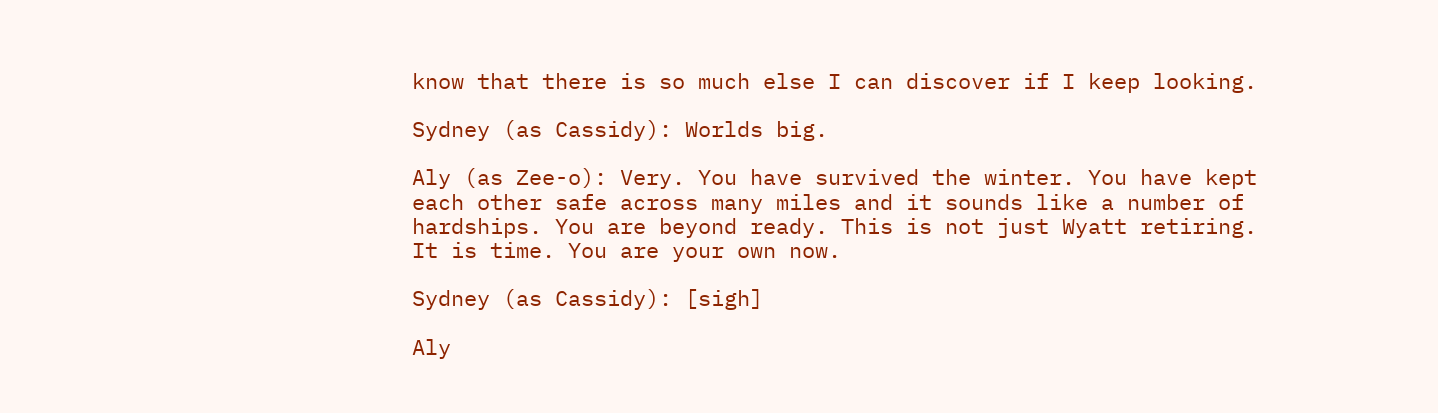know that there is so much else I can discover if I keep looking.

Sydney (as Cassidy): Worlds big.

Aly (as Zee-o): Very. You have survived the winter. You have kept each other safe across many miles and it sounds like a number of hardships. You are beyond ready. This is not just Wyatt retiring. It is time. You are your own now.

Sydney (as Cassidy): [sigh]

Aly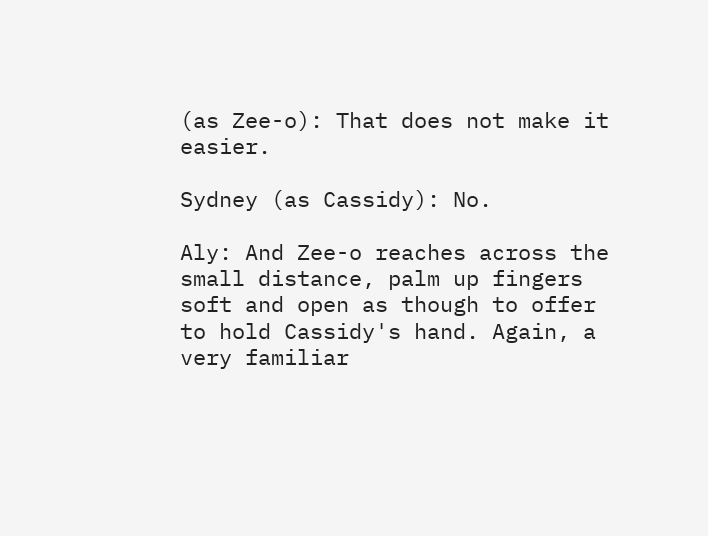(as Zee-o): That does not make it easier.

Sydney (as Cassidy): No.

Aly: And Zee-o reaches across the small distance, palm up fingers soft and open as though to offer to hold Cassidy's hand. Again, a very familiar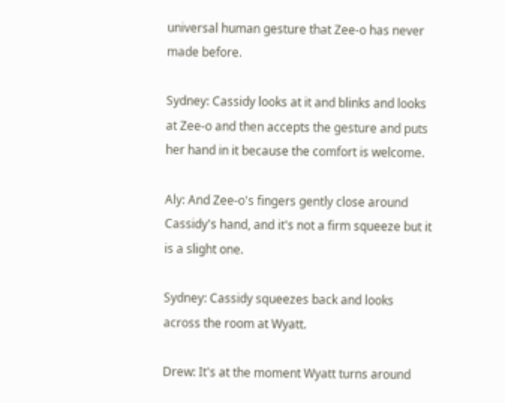universal human gesture that Zee-o has never made before.

Sydney: Cassidy looks at it and blinks and looks at Zee-o and then accepts the gesture and puts her hand in it because the comfort is welcome.

Aly: And Zee-o's fingers gently close around Cassidy's hand, and it's not a firm squeeze but it is a slight one.

Sydney: Cassidy squeezes back and looks across the room at Wyatt.

Drew: It's at the moment Wyatt turns around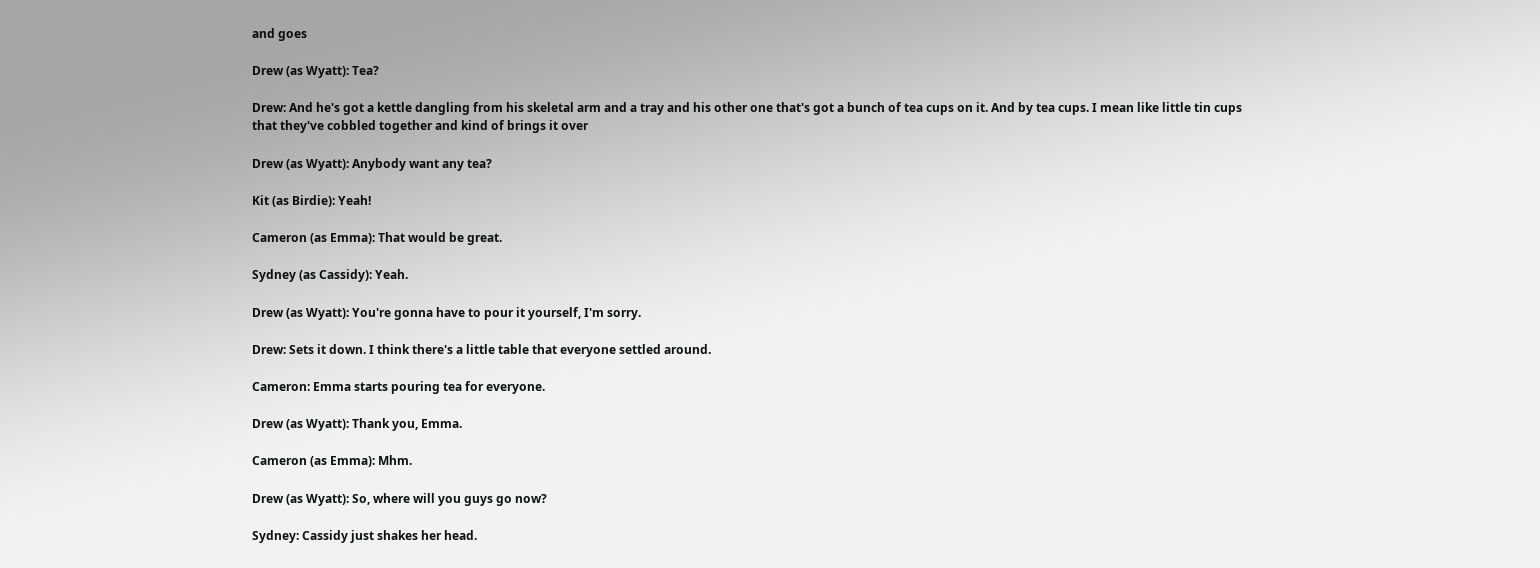and goes

Drew (as Wyatt): Tea?

Drew: And he's got a kettle dangling from his skeletal arm and a tray and his other one that's got a bunch of tea cups on it. And by tea cups. I mean like little tin cups that they've cobbled together and kind of brings it over

Drew (as Wyatt): Anybody want any tea?

Kit (as Birdie): Yeah!

Cameron (as Emma): That would be great.

Sydney (as Cassidy): Yeah.

Drew (as Wyatt): You're gonna have to pour it yourself, I'm sorry.

Drew: Sets it down. I think there's a little table that everyone settled around.

Cameron: Emma starts pouring tea for everyone.

Drew (as Wyatt): Thank you, Emma.

Cameron (as Emma): Mhm.

Drew (as Wyatt): So, where will you guys go now?

Sydney: Cassidy just shakes her head.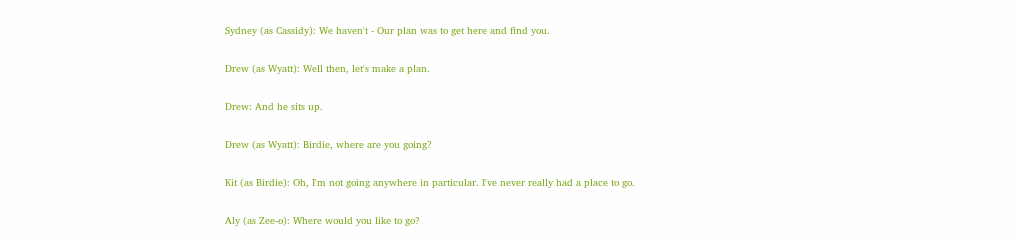Sydney (as Cassidy): We haven't - Our plan was to get here and find you.

Drew (as Wyatt): Well then, let's make a plan.

Drew: And he sits up.

Drew (as Wyatt): Birdie, where are you going?

Kit (as Birdie): Oh, I'm not going anywhere in particular. I've never really had a place to go.

Aly (as Zee-o): Where would you like to go?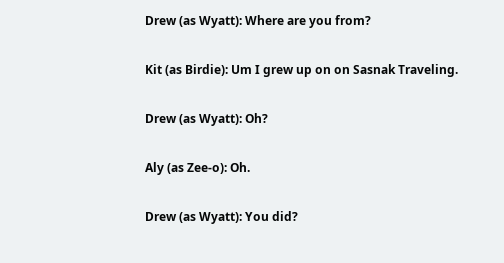Drew (as Wyatt): Where are you from?

Kit (as Birdie): Um I grew up on on Sasnak Traveling.

Drew (as Wyatt): Oh?

Aly (as Zee-o): Oh.

Drew (as Wyatt): You did?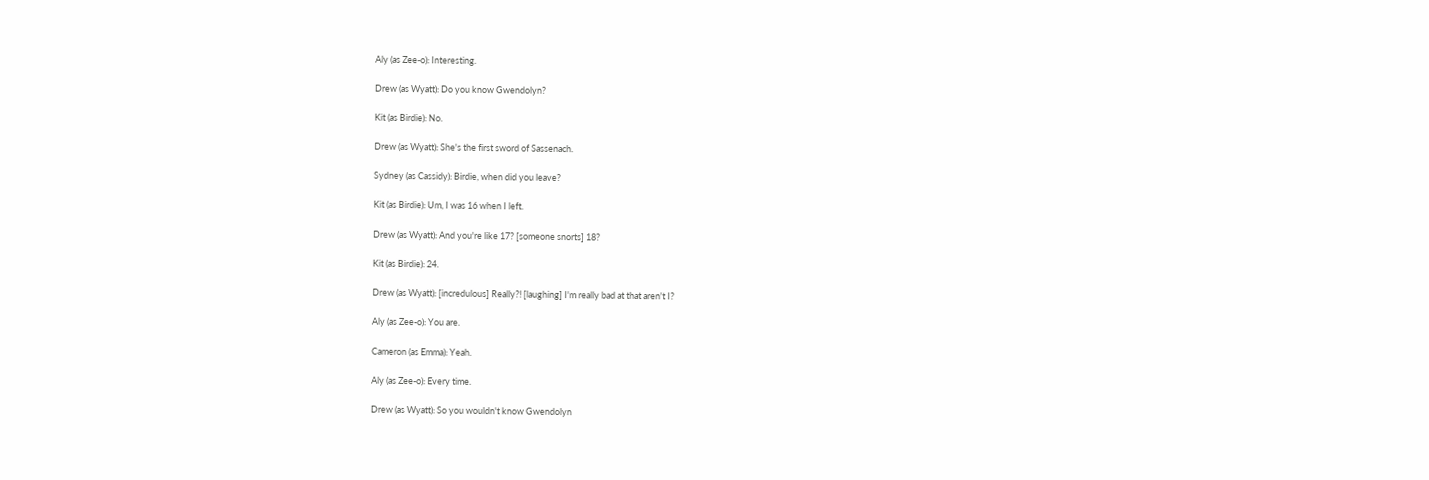Aly (as Zee-o): Interesting.

Drew (as Wyatt): Do you know Gwendolyn?

Kit (as Birdie): No.

Drew (as Wyatt): She's the first sword of Sassenach.

Sydney (as Cassidy): Birdie, when did you leave?

Kit (as Birdie): Um, I was 16 when I left.

Drew (as Wyatt): And you're like 17? [someone snorts] 18?

Kit (as Birdie): 24.

Drew (as Wyatt): [incredulous] Really?! [laughing] I'm really bad at that aren't I?

Aly (as Zee-o): You are.

Cameron (as Emma): Yeah.

Aly (as Zee-o): Every time.

Drew (as Wyatt): So you wouldn't know Gwendolyn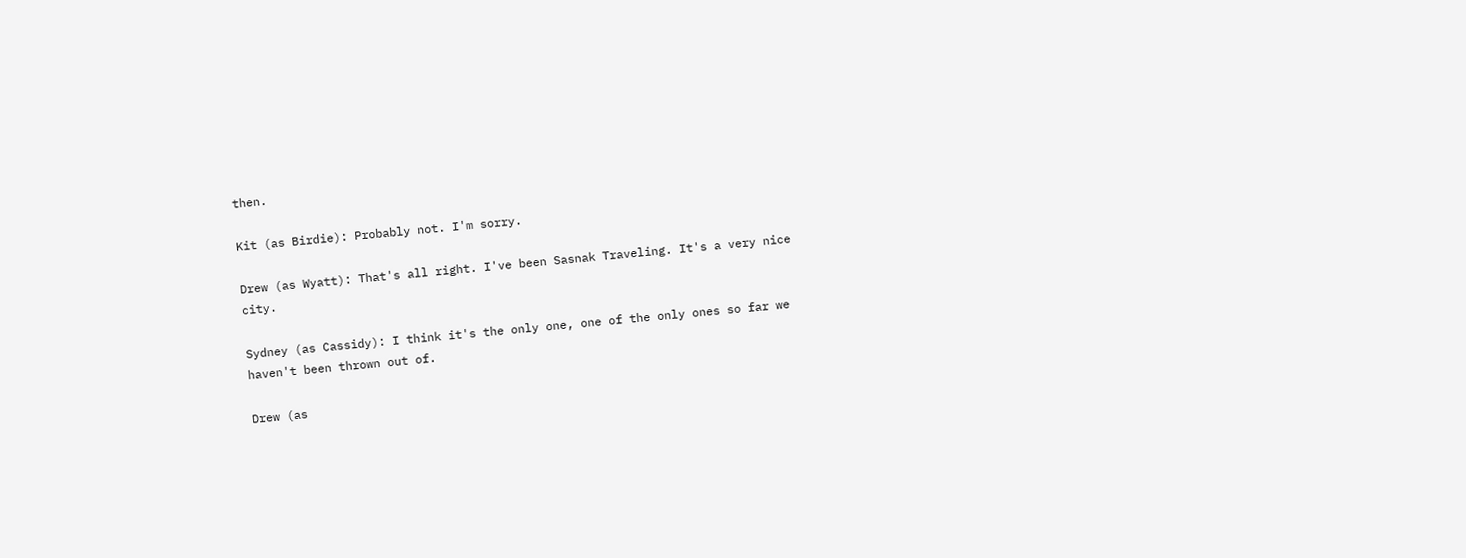then.

Kit (as Birdie): Probably not. I'm sorry.

Drew (as Wyatt): That's all right. I've been Sasnak Traveling. It's a very nice city.

Sydney (as Cassidy): I think it's the only one, one of the only ones so far we haven't been thrown out of.

Drew (as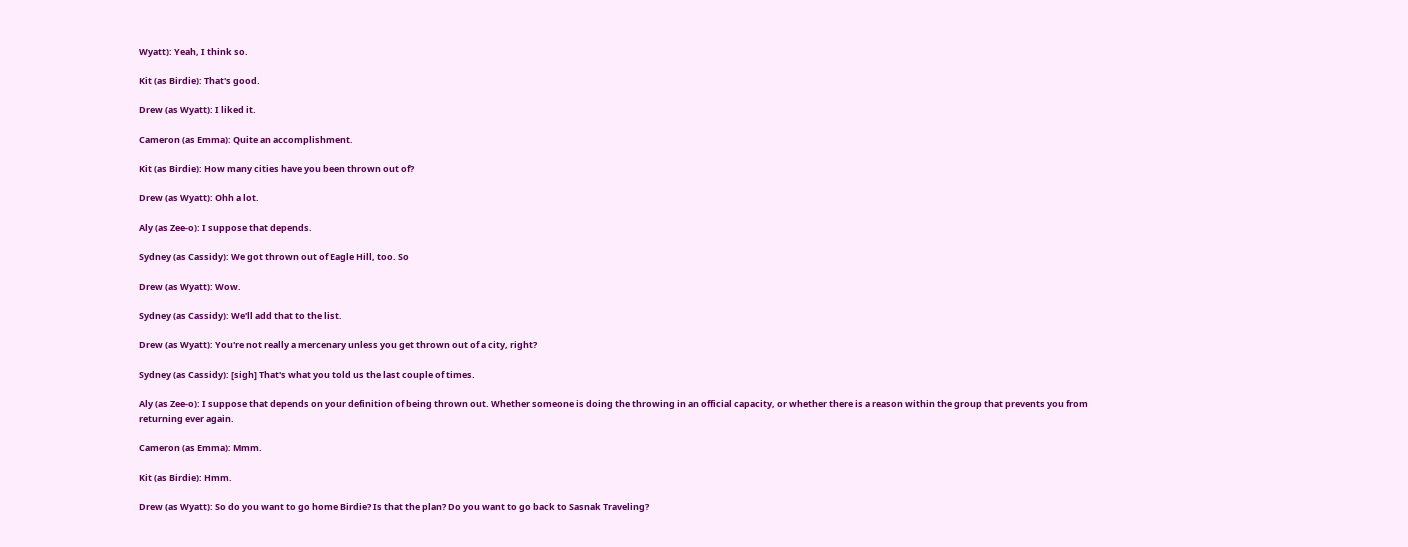Wyatt): Yeah, I think so.

Kit (as Birdie): That's good.

Drew (as Wyatt): I liked it.

Cameron (as Emma): Quite an accomplishment.

Kit (as Birdie): How many cities have you been thrown out of?

Drew (as Wyatt): Ohh a lot.

Aly (as Zee-o): I suppose that depends.

Sydney (as Cassidy): We got thrown out of Eagle Hill, too. So

Drew (as Wyatt): Wow.

Sydney (as Cassidy): We'll add that to the list.

Drew (as Wyatt): You're not really a mercenary unless you get thrown out of a city, right?

Sydney (as Cassidy): [sigh] That's what you told us the last couple of times.

Aly (as Zee-o): I suppose that depends on your definition of being thrown out. Whether someone is doing the throwing in an official capacity, or whether there is a reason within the group that prevents you from returning ever again.

Cameron (as Emma): Mmm.

Kit (as Birdie): Hmm.

Drew (as Wyatt): So do you want to go home Birdie? Is that the plan? Do you want to go back to Sasnak Traveling?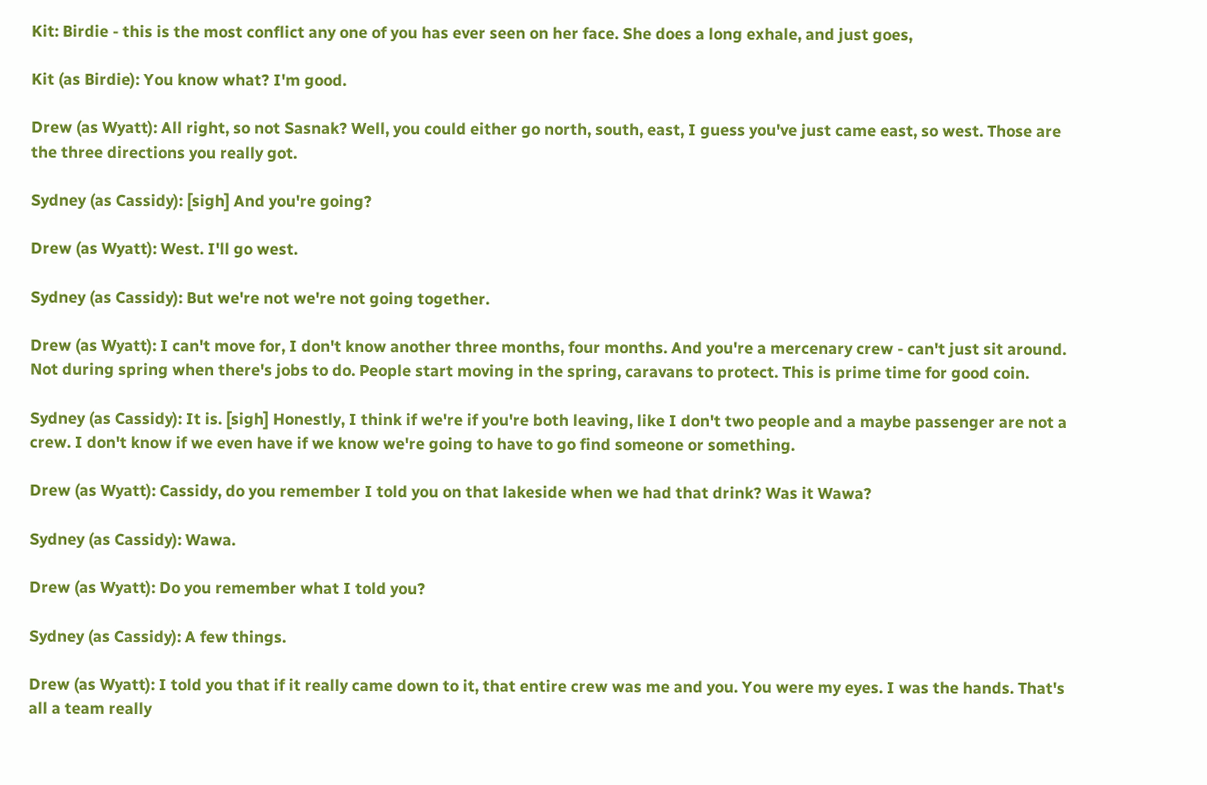Kit: Birdie - this is the most conflict any one of you has ever seen on her face. She does a long exhale, and just goes,

Kit (as Birdie): You know what? I'm good.

Drew (as Wyatt): All right, so not Sasnak? Well, you could either go north, south, east, I guess you've just came east, so west. Those are the three directions you really got.

Sydney (as Cassidy): [sigh] And you're going?

Drew (as Wyatt): West. I'll go west.

Sydney (as Cassidy): But we're not we're not going together.

Drew (as Wyatt): I can't move for, I don't know another three months, four months. And you're a mercenary crew - can't just sit around. Not during spring when there's jobs to do. People start moving in the spring, caravans to protect. This is prime time for good coin.

Sydney (as Cassidy): It is. [sigh] Honestly, I think if we're if you're both leaving, like I don't two people and a maybe passenger are not a crew. I don't know if we even have if we know we're going to have to go find someone or something.

Drew (as Wyatt): Cassidy, do you remember I told you on that lakeside when we had that drink? Was it Wawa?

Sydney (as Cassidy): Wawa.

Drew (as Wyatt): Do you remember what I told you?

Sydney (as Cassidy): A few things.

Drew (as Wyatt): I told you that if it really came down to it, that entire crew was me and you. You were my eyes. I was the hands. That's all a team really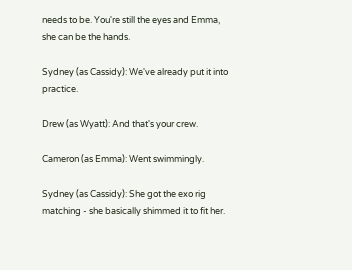needs to be. You're still the eyes and Emma, she can be the hands.

Sydney (as Cassidy): We've already put it into practice.

Drew (as Wyatt): And that's your crew.

Cameron (as Emma): Went swimmingly.

Sydney (as Cassidy): She got the exo rig matching - she basically shimmed it to fit her.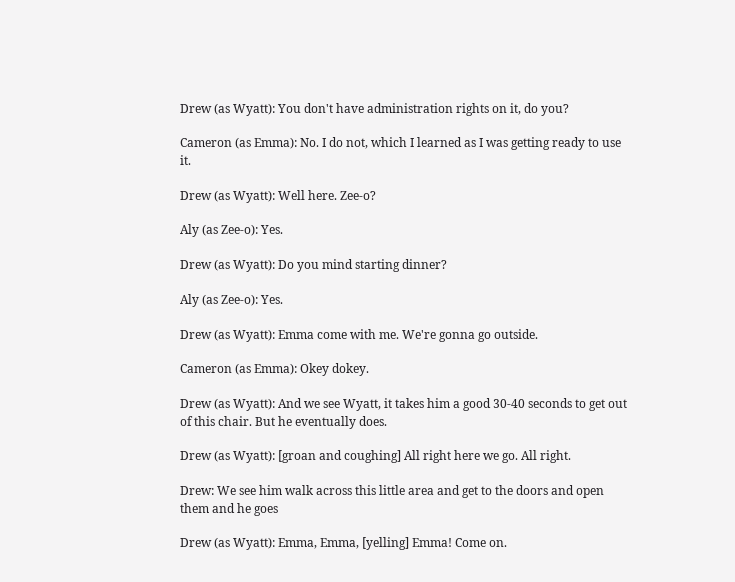Drew (as Wyatt): You don't have administration rights on it, do you?

Cameron (as Emma): No. I do not, which I learned as I was getting ready to use it.

Drew (as Wyatt): Well here. Zee-o?

Aly (as Zee-o): Yes.

Drew (as Wyatt): Do you mind starting dinner?

Aly (as Zee-o): Yes.

Drew (as Wyatt): Emma come with me. We're gonna go outside.

Cameron (as Emma): Okey dokey.

Drew (as Wyatt): And we see Wyatt, it takes him a good 30-40 seconds to get out of this chair. But he eventually does.

Drew (as Wyatt): [groan and coughing] All right here we go. All right.

Drew: We see him walk across this little area and get to the doors and open them and he goes

Drew (as Wyatt): Emma, Emma, [yelling] Emma! Come on.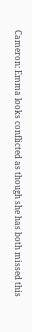Cameron: Emma looks conflicted as though she has both missed this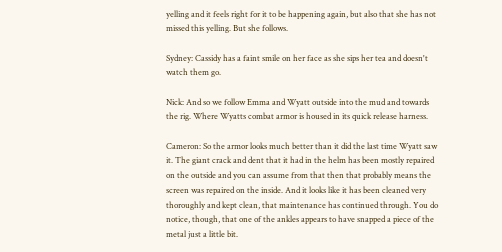yelling and it feels right for it to be happening again, but also that she has not missed this yelling. But she follows.

Sydney: Cassidy has a faint smile on her face as she sips her tea and doesn't watch them go.

Nick: And so we follow Emma and Wyatt outside into the mud and towards the rig. Where Wyatts combat armor is housed in its quick release harness.

Cameron: So the armor looks much better than it did the last time Wyatt saw it. The giant crack and dent that it had in the helm has been mostly repaired on the outside and you can assume from that then that probably means the screen was repaired on the inside. And it looks like it has been cleaned very thoroughly and kept clean, that maintenance has continued through. You do notice, though, that one of the ankles appears to have snapped a piece of the metal just a little bit.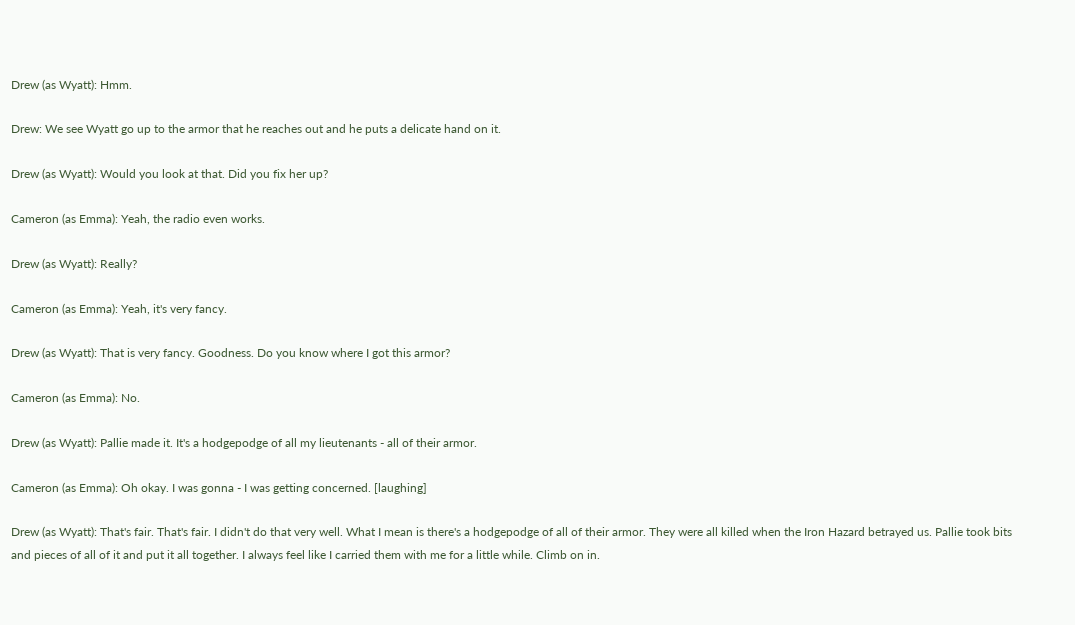Drew (as Wyatt): Hmm.

Drew: We see Wyatt go up to the armor that he reaches out and he puts a delicate hand on it.

Drew (as Wyatt): Would you look at that. Did you fix her up?

Cameron (as Emma): Yeah, the radio even works.

Drew (as Wyatt): Really?

Cameron (as Emma): Yeah, it's very fancy.

Drew (as Wyatt): That is very fancy. Goodness. Do you know where I got this armor?

Cameron (as Emma): No.

Drew (as Wyatt): Pallie made it. It's a hodgepodge of all my lieutenants - all of their armor.

Cameron (as Emma): Oh okay. I was gonna - I was getting concerned. [laughing]

Drew (as Wyatt): That's fair. That's fair. I didn't do that very well. What I mean is there's a hodgepodge of all of their armor. They were all killed when the Iron Hazard betrayed us. Pallie took bits and pieces of all of it and put it all together. I always feel like I carried them with me for a little while. Climb on in.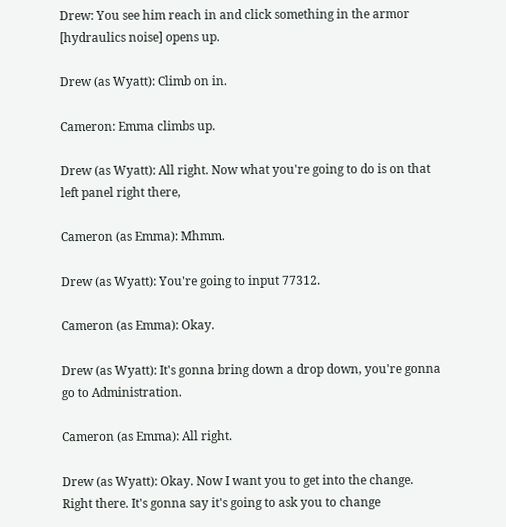Drew: You see him reach in and click something in the armor [hydraulics noise] opens up.

Drew (as Wyatt): Climb on in.

Cameron: Emma climbs up.

Drew (as Wyatt): All right. Now what you're going to do is on that left panel right there,

Cameron (as Emma): Mhmm.

Drew (as Wyatt): You're going to input 77312.

Cameron (as Emma): Okay.

Drew (as Wyatt): It's gonna bring down a drop down, you're gonna go to Administration.

Cameron (as Emma): All right.

Drew (as Wyatt): Okay. Now I want you to get into the change. Right there. It's gonna say it's going to ask you to change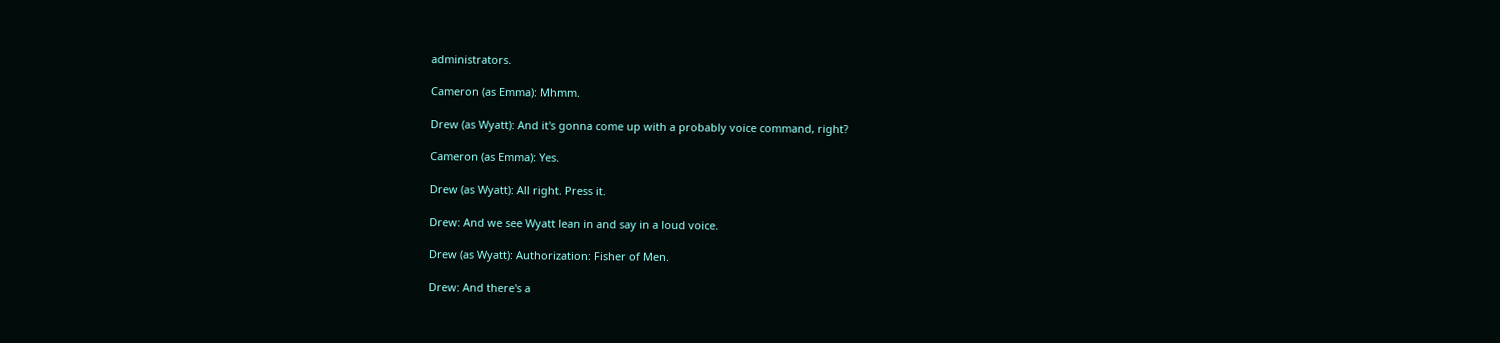administrators.

Cameron (as Emma): Mhmm.

Drew (as Wyatt): And it's gonna come up with a probably voice command, right?

Cameron (as Emma): Yes.

Drew (as Wyatt): All right. Press it.

Drew: And we see Wyatt lean in and say in a loud voice.

Drew (as Wyatt): Authorization: Fisher of Men.

Drew: And there's a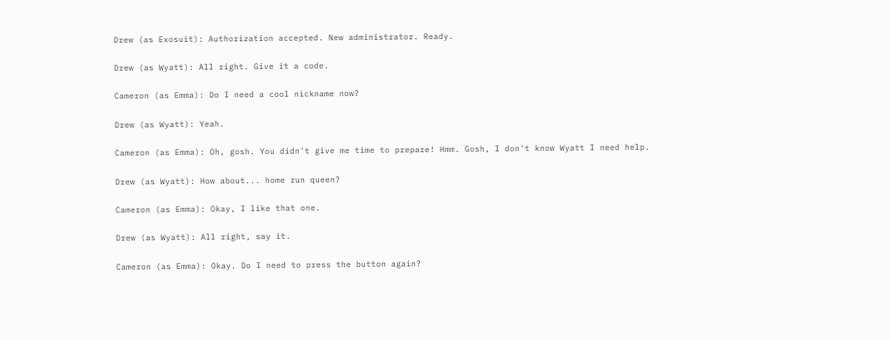Drew (as Exosuit): Authorization accepted. New administrator. Ready.

Drew (as Wyatt): All right. Give it a code.

Cameron (as Emma): Do I need a cool nickname now?

Drew (as Wyatt): Yeah.

Cameron (as Emma): Oh, gosh. You didn't give me time to prepare! Hmm. Gosh, I don't know Wyatt I need help.

Drew (as Wyatt): How about... home run queen?

Cameron (as Emma): Okay, I like that one.

Drew (as Wyatt): All right, say it.

Cameron (as Emma): Okay. Do I need to press the button again?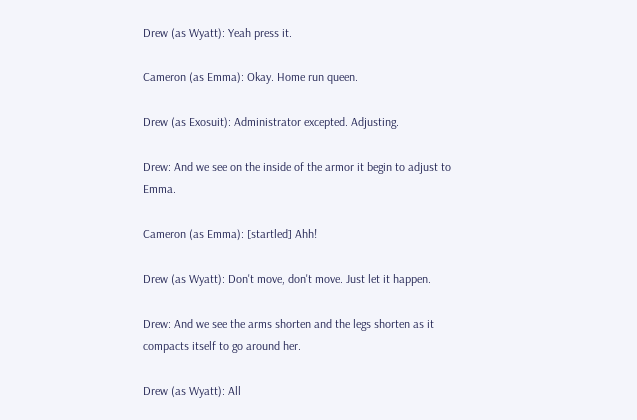Drew (as Wyatt): Yeah press it.

Cameron (as Emma): Okay. Home run queen.

Drew (as Exosuit): Administrator excepted. Adjusting.

Drew: And we see on the inside of the armor it begin to adjust to Emma.

Cameron (as Emma): [startled] Ahh!

Drew (as Wyatt): Don't move, don't move. Just let it happen.

Drew: And we see the arms shorten and the legs shorten as it compacts itself to go around her.

Drew (as Wyatt): All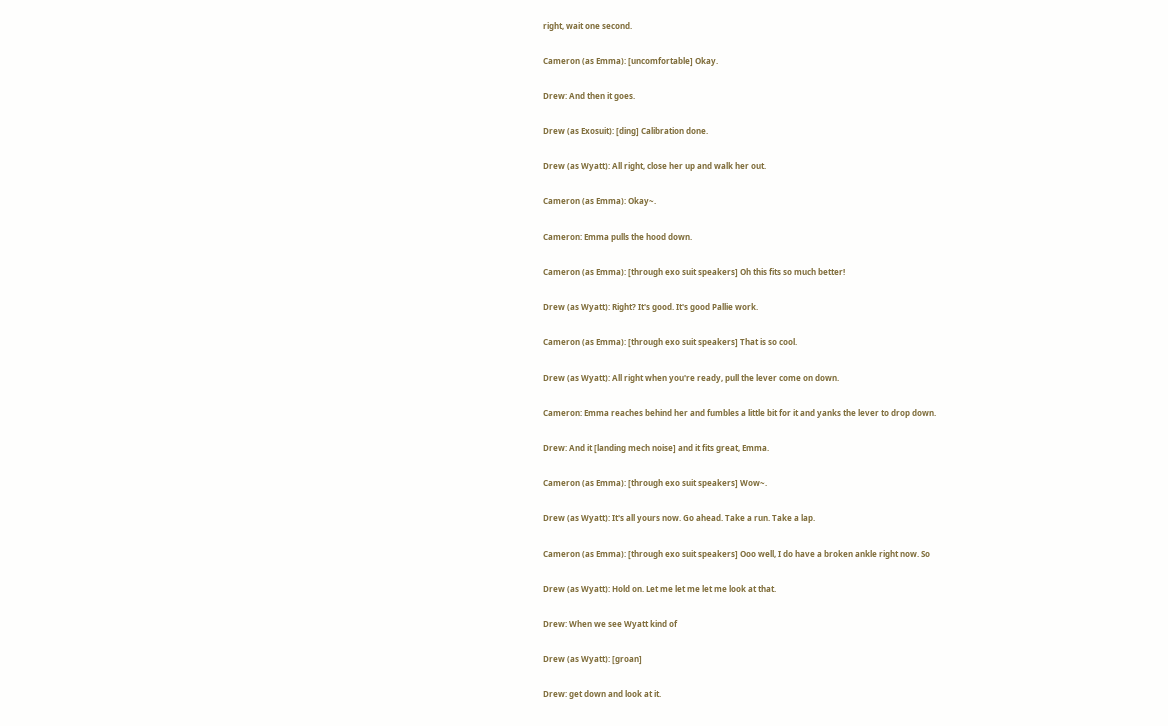right, wait one second.

Cameron (as Emma): [uncomfortable] Okay.

Drew: And then it goes.

Drew (as Exosuit): [ding] Calibration done.

Drew (as Wyatt): All right, close her up and walk her out.

Cameron (as Emma): Okay~.

Cameron: Emma pulls the hood down.

Cameron (as Emma): [through exo suit speakers] Oh this fits so much better!

Drew (as Wyatt): Right? It's good. It's good Pallie work.

Cameron (as Emma): [through exo suit speakers] That is so cool.

Drew (as Wyatt): All right when you're ready, pull the lever come on down.

Cameron: Emma reaches behind her and fumbles a little bit for it and yanks the lever to drop down.

Drew: And it [landing mech noise] and it fits great, Emma.

Cameron (as Emma): [through exo suit speakers] Wow~.

Drew (as Wyatt): It's all yours now. Go ahead. Take a run. Take a lap.

Cameron (as Emma): [through exo suit speakers] Ooo well, I do have a broken ankle right now. So

Drew (as Wyatt): Hold on. Let me let me let me look at that.

Drew: When we see Wyatt kind of

Drew (as Wyatt): [groan]

Drew: get down and look at it.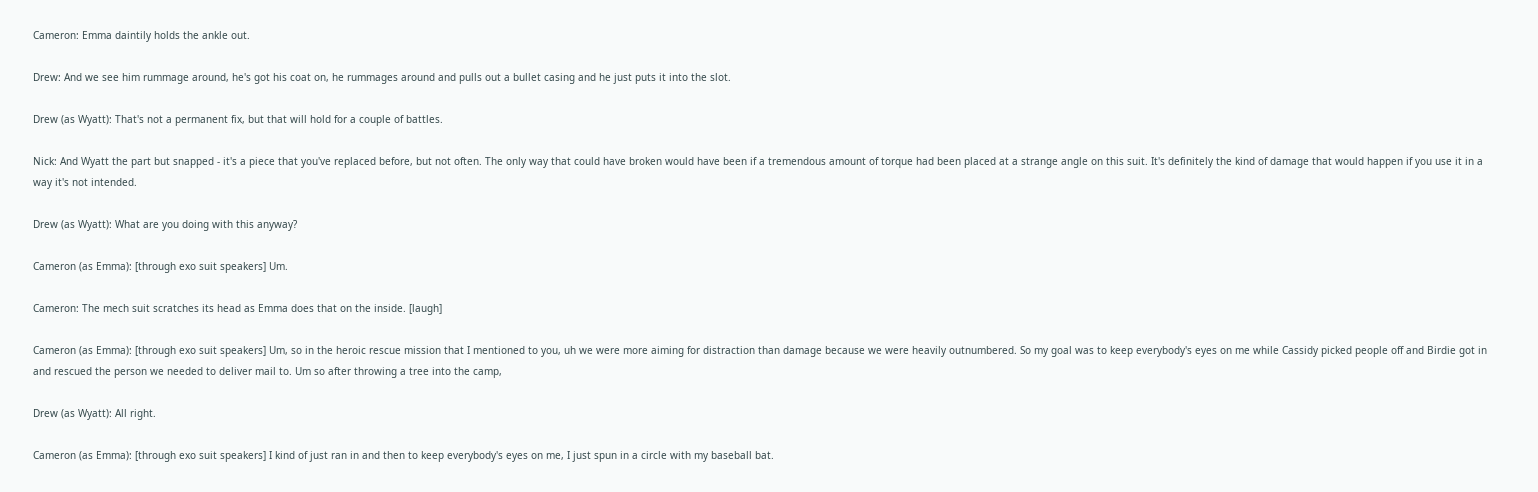Cameron: Emma daintily holds the ankle out.

Drew: And we see him rummage around, he's got his coat on, he rummages around and pulls out a bullet casing and he just puts it into the slot.

Drew (as Wyatt): That's not a permanent fix, but that will hold for a couple of battles.

Nick: And Wyatt the part but snapped - it's a piece that you've replaced before, but not often. The only way that could have broken would have been if a tremendous amount of torque had been placed at a strange angle on this suit. It's definitely the kind of damage that would happen if you use it in a way it's not intended.

Drew (as Wyatt): What are you doing with this anyway?

Cameron (as Emma): [through exo suit speakers] Um.

Cameron: The mech suit scratches its head as Emma does that on the inside. [laugh]

Cameron (as Emma): [through exo suit speakers] Um, so in the heroic rescue mission that I mentioned to you, uh we were more aiming for distraction than damage because we were heavily outnumbered. So my goal was to keep everybody's eyes on me while Cassidy picked people off and Birdie got in and rescued the person we needed to deliver mail to. Um so after throwing a tree into the camp,

Drew (as Wyatt): All right.

Cameron (as Emma): [through exo suit speakers] I kind of just ran in and then to keep everybody's eyes on me, I just spun in a circle with my baseball bat.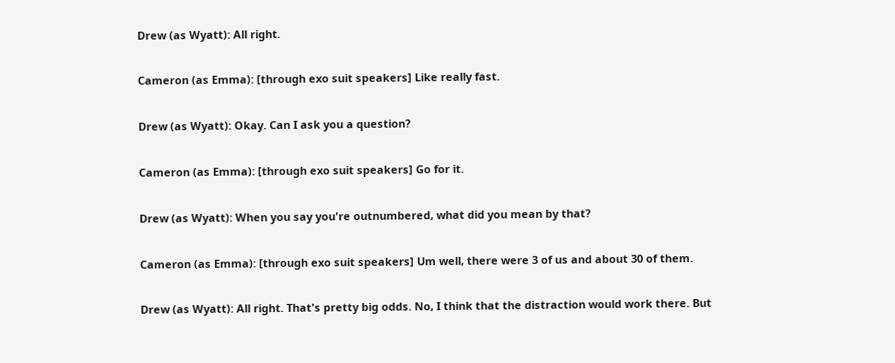Drew (as Wyatt): All right.

Cameron (as Emma): [through exo suit speakers] Like really fast.

Drew (as Wyatt): Okay. Can I ask you a question?

Cameron (as Emma): [through exo suit speakers] Go for it.

Drew (as Wyatt): When you say you're outnumbered, what did you mean by that?

Cameron (as Emma): [through exo suit speakers] Um well, there were 3 of us and about 30 of them.

Drew (as Wyatt): All right. That's pretty big odds. No, I think that the distraction would work there. But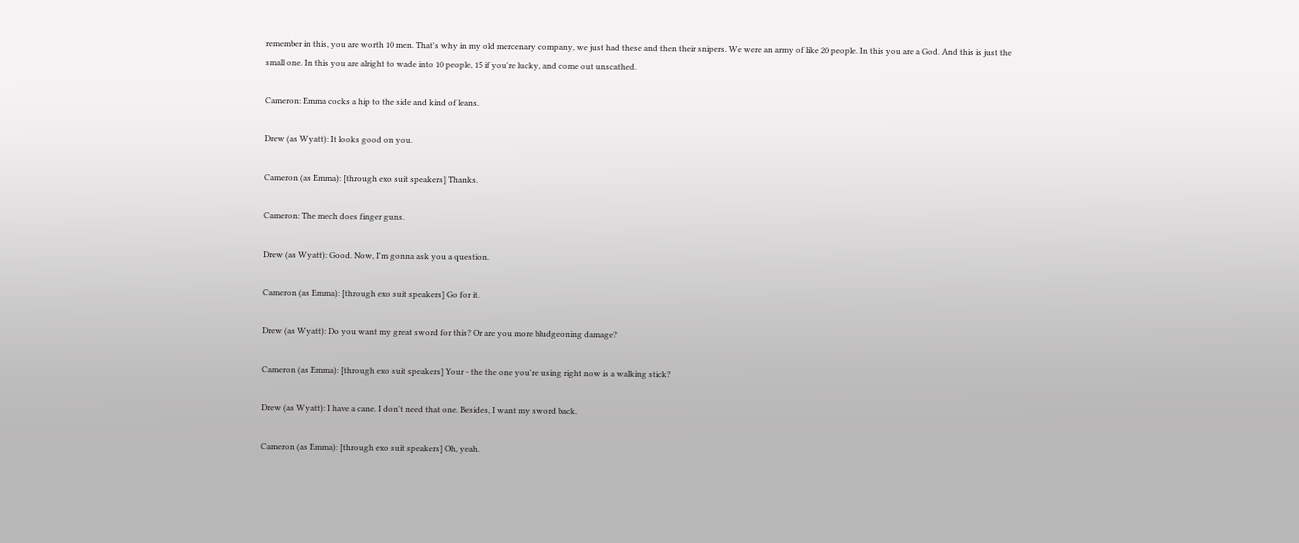remember in this, you are worth 10 men. That's why in my old mercenary company, we just had these and then their snipers. We were an army of like 20 people. In this you are a God. And this is just the small one. In this you are alright to wade into 10 people, 15 if you're lucky, and come out unscathed.

Cameron: Emma cocks a hip to the side and kind of leans.

Drew (as Wyatt): It looks good on you.

Cameron (as Emma): [through exo suit speakers] Thanks.

Cameron: The mech does finger guns.

Drew (as Wyatt): Good. Now, I'm gonna ask you a question.

Cameron (as Emma): [through exo suit speakers] Go for it.

Drew (as Wyatt): Do you want my great sword for this? Or are you more bludgeoning damage?

Cameron (as Emma): [through exo suit speakers] Your - the the one you're using right now is a walking stick?

Drew (as Wyatt): I have a cane. I don't need that one. Besides, I want my sword back.

Cameron (as Emma): [through exo suit speakers] Oh, yeah.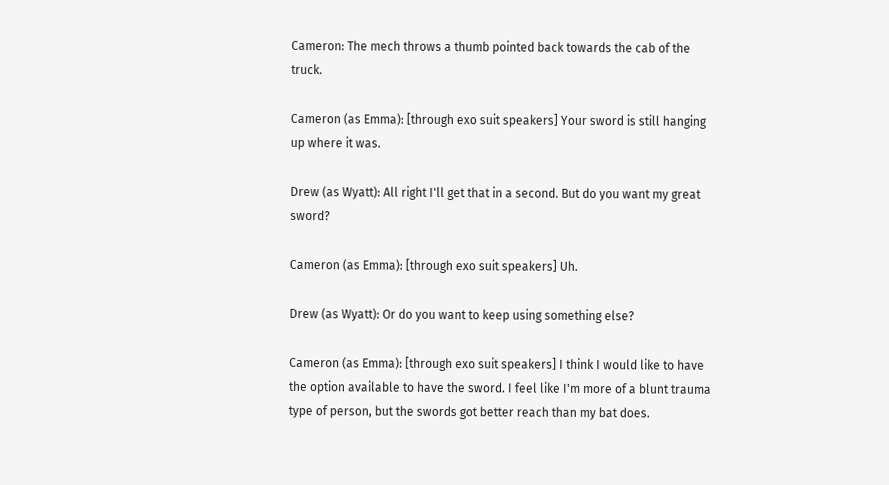Cameron: The mech throws a thumb pointed back towards the cab of the truck.

Cameron (as Emma): [through exo suit speakers] Your sword is still hanging up where it was.

Drew (as Wyatt): All right I'll get that in a second. But do you want my great sword?

Cameron (as Emma): [through exo suit speakers] Uh.

Drew (as Wyatt): Or do you want to keep using something else?

Cameron (as Emma): [through exo suit speakers] I think I would like to have the option available to have the sword. I feel like I'm more of a blunt trauma type of person, but the swords got better reach than my bat does.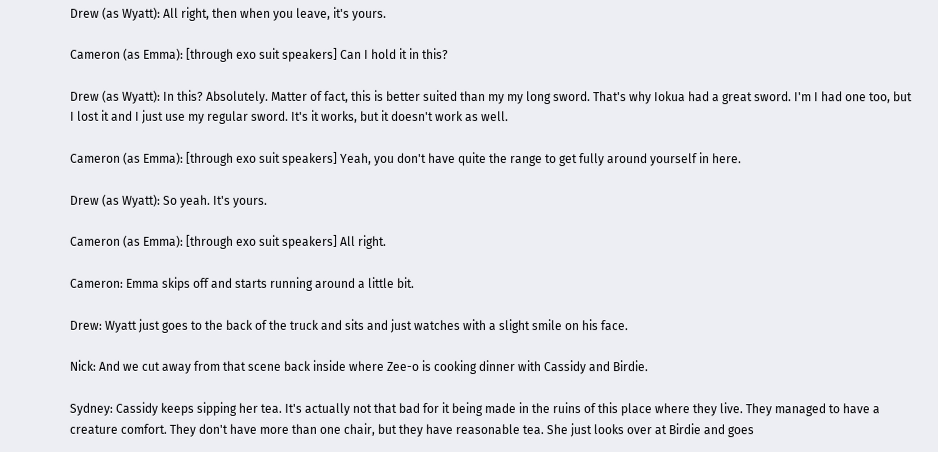Drew (as Wyatt): All right, then when you leave, it's yours.

Cameron (as Emma): [through exo suit speakers] Can I hold it in this?

Drew (as Wyatt): In this? Absolutely. Matter of fact, this is better suited than my my long sword. That's why Iokua had a great sword. I'm I had one too, but I lost it and I just use my regular sword. It's it works, but it doesn't work as well.

Cameron (as Emma): [through exo suit speakers] Yeah, you don't have quite the range to get fully around yourself in here.

Drew (as Wyatt): So yeah. It's yours.

Cameron (as Emma): [through exo suit speakers] All right.

Cameron: Emma skips off and starts running around a little bit.

Drew: Wyatt just goes to the back of the truck and sits and just watches with a slight smile on his face.

Nick: And we cut away from that scene back inside where Zee-o is cooking dinner with Cassidy and Birdie.

Sydney: Cassidy keeps sipping her tea. It's actually not that bad for it being made in the ruins of this place where they live. They managed to have a creature comfort. They don't have more than one chair, but they have reasonable tea. She just looks over at Birdie and goes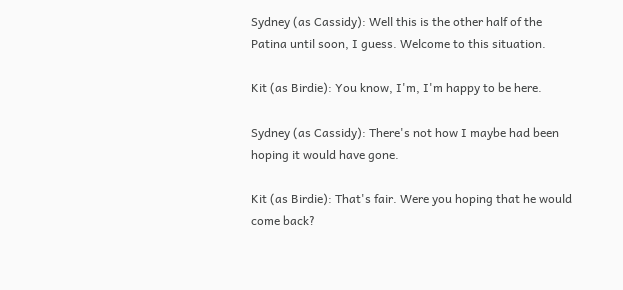Sydney (as Cassidy): Well this is the other half of the Patina until soon, I guess. Welcome to this situation.

Kit (as Birdie): You know, I'm, I'm happy to be here.

Sydney (as Cassidy): There's not how I maybe had been hoping it would have gone.

Kit (as Birdie): That's fair. Were you hoping that he would come back?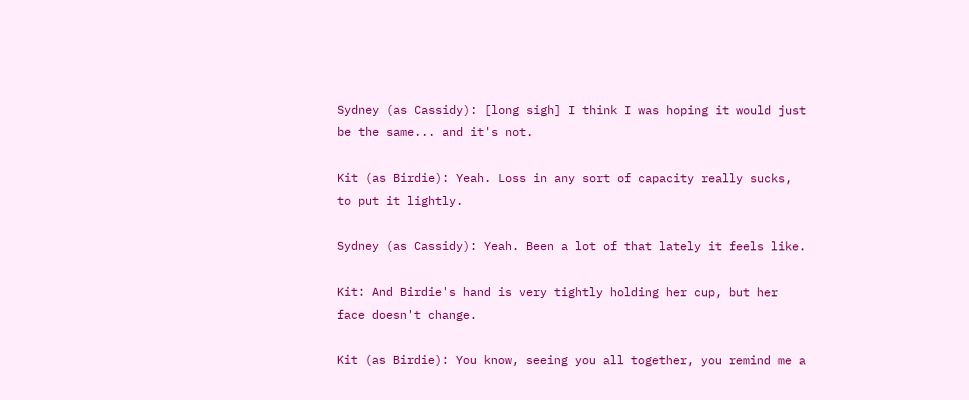Sydney (as Cassidy): [long sigh] I think I was hoping it would just be the same... and it's not.

Kit (as Birdie): Yeah. Loss in any sort of capacity really sucks, to put it lightly.

Sydney (as Cassidy): Yeah. Been a lot of that lately it feels like.

Kit: And Birdie's hand is very tightly holding her cup, but her face doesn't change.

Kit (as Birdie): You know, seeing you all together, you remind me a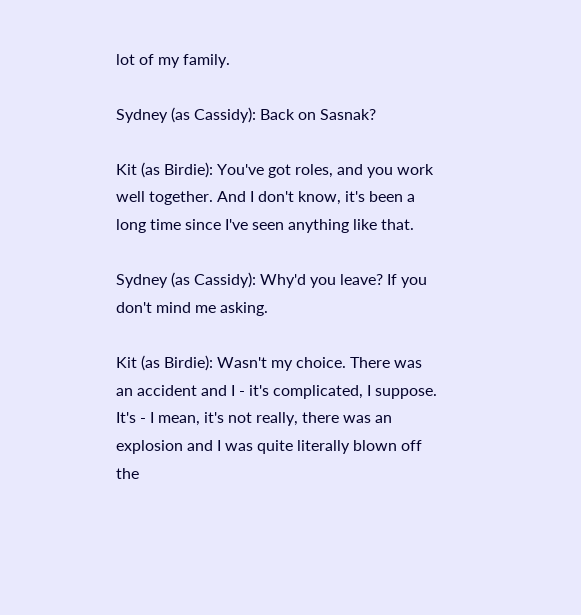lot of my family.

Sydney (as Cassidy): Back on Sasnak?

Kit (as Birdie): You've got roles, and you work well together. And I don't know, it's been a long time since I've seen anything like that.

Sydney (as Cassidy): Why'd you leave? If you don't mind me asking.

Kit (as Birdie): Wasn't my choice. There was an accident and I - it's complicated, I suppose. It's - I mean, it's not really, there was an explosion and I was quite literally blown off the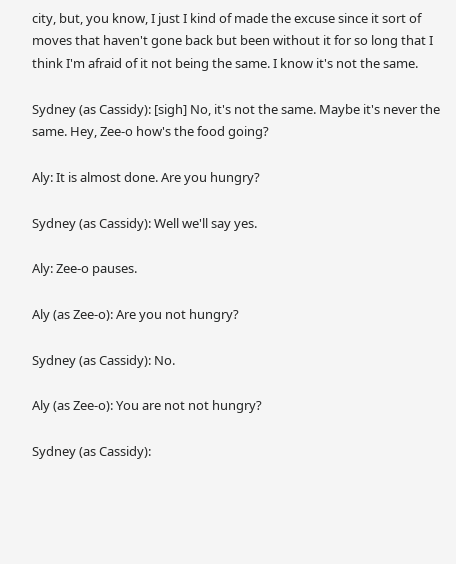city, but, you know, I just I kind of made the excuse since it sort of moves that haven't gone back but been without it for so long that I think I'm afraid of it not being the same. I know it's not the same.

Sydney (as Cassidy): [sigh] No, it's not the same. Maybe it's never the same. Hey, Zee-o how's the food going?

Aly: It is almost done. Are you hungry?

Sydney (as Cassidy): Well we'll say yes.

Aly: Zee-o pauses.

Aly (as Zee-o): Are you not hungry?

Sydney (as Cassidy): No.

Aly (as Zee-o): You are not not hungry?

Sydney (as Cassidy):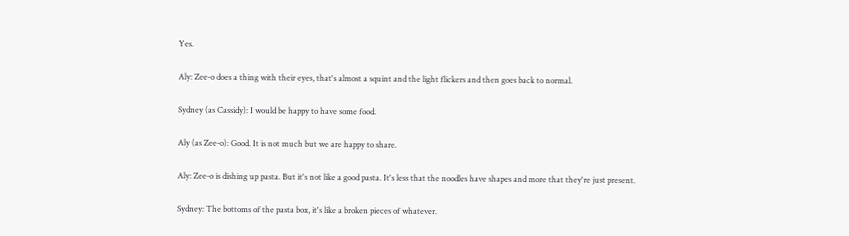Yes.

Aly: Zee-o does a thing with their eyes, that's almost a squint and the light flickers and then goes back to normal.

Sydney (as Cassidy): I would be happy to have some food.

Aly (as Zee-o): Good. It is not much but we are happy to share.

Aly: Zee-o is dishing up pasta. But it's not like a good pasta. It's less that the noodles have shapes and more that they're just present.

Sydney: The bottoms of the pasta box, it's like a broken pieces of whatever.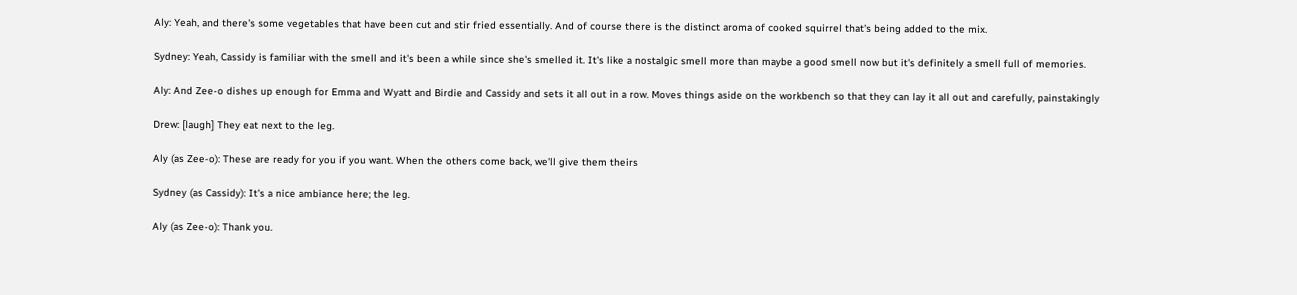Aly: Yeah, and there's some vegetables that have been cut and stir fried essentially. And of course there is the distinct aroma of cooked squirrel that's being added to the mix.

Sydney: Yeah, Cassidy is familiar with the smell and it's been a while since she's smelled it. It's like a nostalgic smell more than maybe a good smell now but it's definitely a smell full of memories.

Aly: And Zee-o dishes up enough for Emma and Wyatt and Birdie and Cassidy and sets it all out in a row. Moves things aside on the workbench so that they can lay it all out and carefully, painstakingly

Drew: [laugh] They eat next to the leg.

Aly (as Zee-o): These are ready for you if you want. When the others come back, we'll give them theirs

Sydney (as Cassidy): It's a nice ambiance here; the leg.

Aly (as Zee-o): Thank you.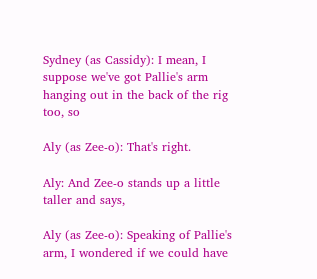Sydney (as Cassidy): I mean, I suppose we've got Pallie's arm hanging out in the back of the rig too, so

Aly (as Zee-o): That's right.

Aly: And Zee-o stands up a little taller and says,

Aly (as Zee-o): Speaking of Pallie's arm, I wondered if we could have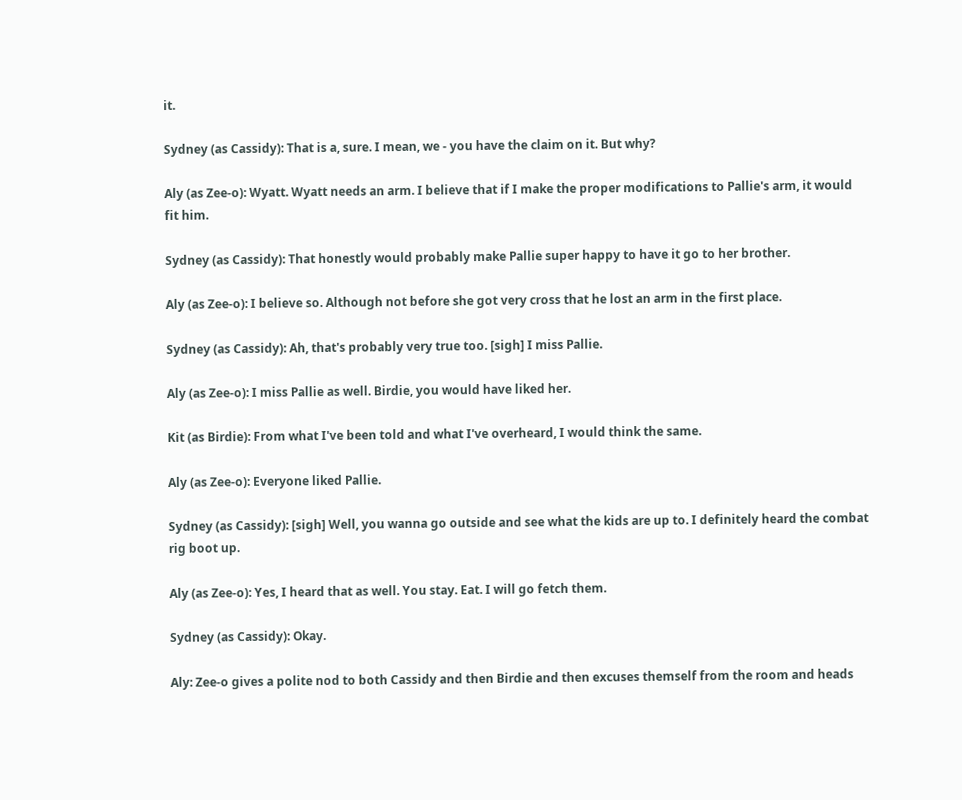it.

Sydney (as Cassidy): That is a, sure. I mean, we - you have the claim on it. But why?

Aly (as Zee-o): Wyatt. Wyatt needs an arm. I believe that if I make the proper modifications to Pallie's arm, it would fit him.

Sydney (as Cassidy): That honestly would probably make Pallie super happy to have it go to her brother.

Aly (as Zee-o): I believe so. Although not before she got very cross that he lost an arm in the first place.

Sydney (as Cassidy): Ah, that's probably very true too. [sigh] I miss Pallie.

Aly (as Zee-o): I miss Pallie as well. Birdie, you would have liked her.

Kit (as Birdie): From what I've been told and what I've overheard, I would think the same.

Aly (as Zee-o): Everyone liked Pallie.

Sydney (as Cassidy): [sigh] Well, you wanna go outside and see what the kids are up to. I definitely heard the combat rig boot up.

Aly (as Zee-o): Yes, I heard that as well. You stay. Eat. I will go fetch them.

Sydney (as Cassidy): Okay.

Aly: Zee-o gives a polite nod to both Cassidy and then Birdie and then excuses themself from the room and heads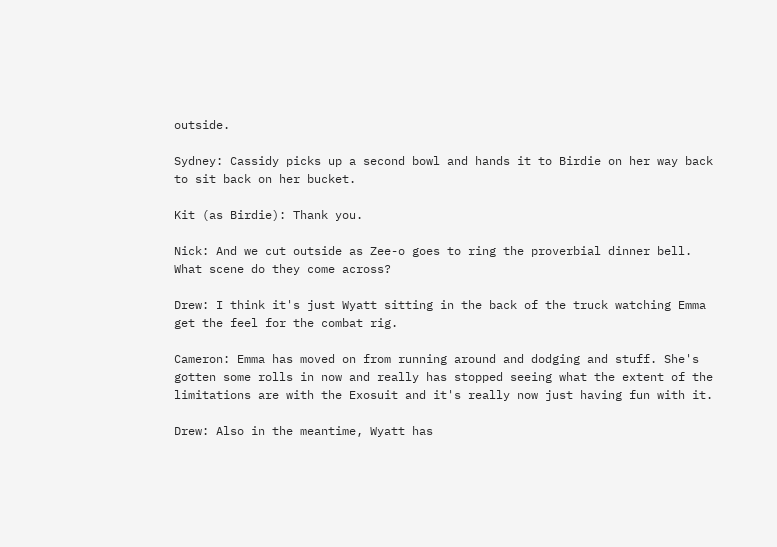outside.

Sydney: Cassidy picks up a second bowl and hands it to Birdie on her way back to sit back on her bucket.

Kit (as Birdie): Thank you.

Nick: And we cut outside as Zee-o goes to ring the proverbial dinner bell. What scene do they come across?

Drew: I think it's just Wyatt sitting in the back of the truck watching Emma get the feel for the combat rig.

Cameron: Emma has moved on from running around and dodging and stuff. She's gotten some rolls in now and really has stopped seeing what the extent of the limitations are with the Exosuit and it's really now just having fun with it.

Drew: Also in the meantime, Wyatt has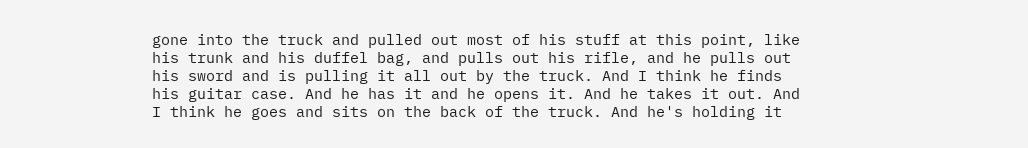gone into the truck and pulled out most of his stuff at this point, like his trunk and his duffel bag, and pulls out his rifle, and he pulls out his sword and is pulling it all out by the truck. And I think he finds his guitar case. And he has it and he opens it. And he takes it out. And I think he goes and sits on the back of the truck. And he's holding it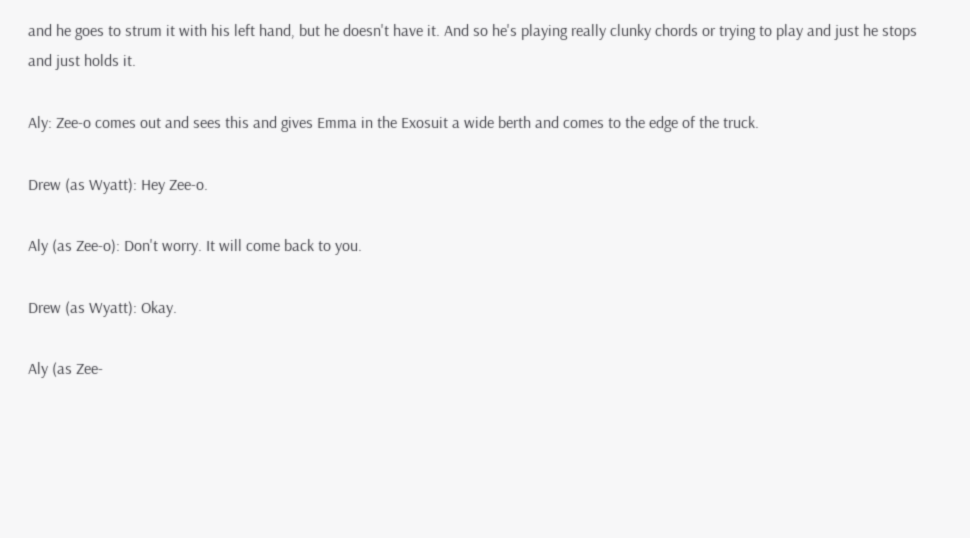and he goes to strum it with his left hand, but he doesn't have it. And so he's playing really clunky chords or trying to play and just he stops and just holds it.

Aly: Zee-o comes out and sees this and gives Emma in the Exosuit a wide berth and comes to the edge of the truck.

Drew (as Wyatt): Hey Zee-o.

Aly (as Zee-o): Don't worry. It will come back to you.

Drew (as Wyatt): Okay.

Aly (as Zee-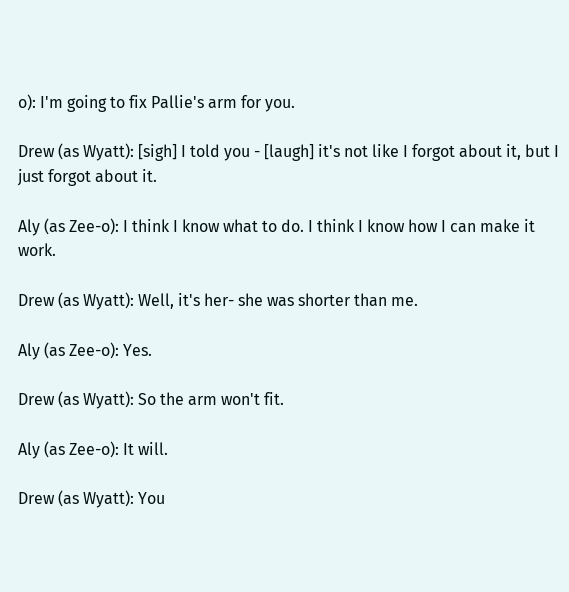o): I'm going to fix Pallie's arm for you.

Drew (as Wyatt): [sigh] I told you - [laugh] it's not like I forgot about it, but I just forgot about it.

Aly (as Zee-o): I think I know what to do. I think I know how I can make it work.

Drew (as Wyatt): Well, it's her- she was shorter than me.

Aly (as Zee-o): Yes.

Drew (as Wyatt): So the arm won't fit.

Aly (as Zee-o): It will.

Drew (as Wyatt): You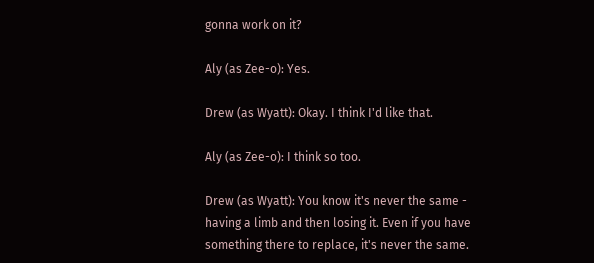gonna work on it?

Aly (as Zee-o): Yes.

Drew (as Wyatt): Okay. I think I'd like that.

Aly (as Zee-o): I think so too.

Drew (as Wyatt): You know it's never the same - having a limb and then losing it. Even if you have something there to replace, it's never the same.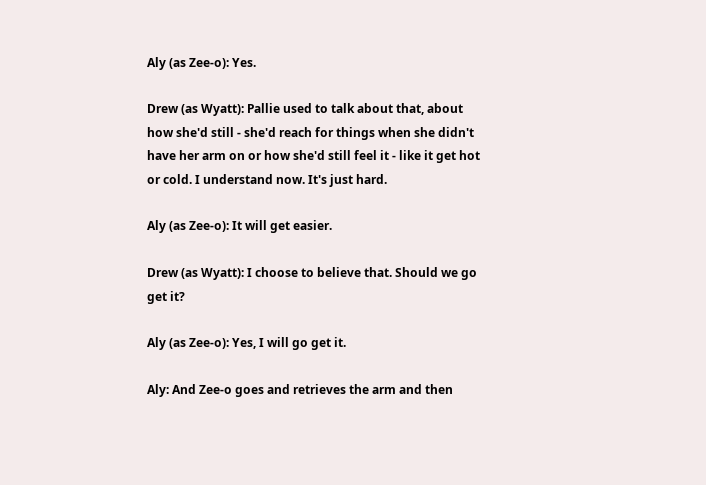Aly (as Zee-o): Yes.

Drew (as Wyatt): Pallie used to talk about that, about how she'd still - she'd reach for things when she didn't have her arm on or how she'd still feel it - like it get hot or cold. I understand now. It's just hard.

Aly (as Zee-o): It will get easier.

Drew (as Wyatt): I choose to believe that. Should we go get it?

Aly (as Zee-o): Yes, I will go get it.

Aly: And Zee-o goes and retrieves the arm and then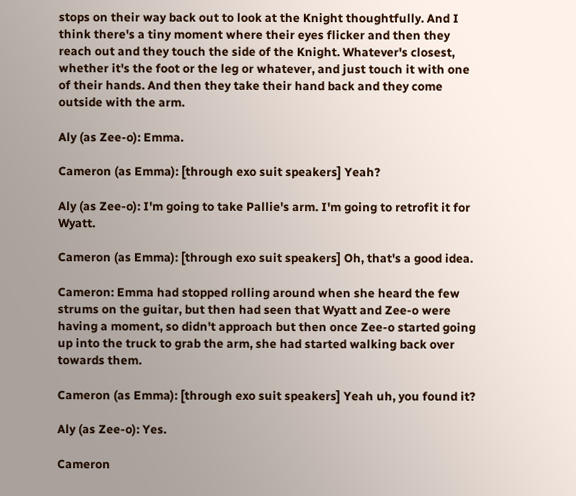stops on their way back out to look at the Knight thoughtfully. And I think there's a tiny moment where their eyes flicker and then they reach out and they touch the side of the Knight. Whatever's closest, whether it's the foot or the leg or whatever, and just touch it with one of their hands. And then they take their hand back and they come outside with the arm.

Aly (as Zee-o): Emma.

Cameron (as Emma): [through exo suit speakers] Yeah?

Aly (as Zee-o): I'm going to take Pallie's arm. I'm going to retrofit it for Wyatt.

Cameron (as Emma): [through exo suit speakers] Oh, that's a good idea.

Cameron: Emma had stopped rolling around when she heard the few strums on the guitar, but then had seen that Wyatt and Zee-o were having a moment, so didn't approach but then once Zee-o started going up into the truck to grab the arm, she had started walking back over towards them.

Cameron (as Emma): [through exo suit speakers] Yeah uh, you found it?

Aly (as Zee-o): Yes.

Cameron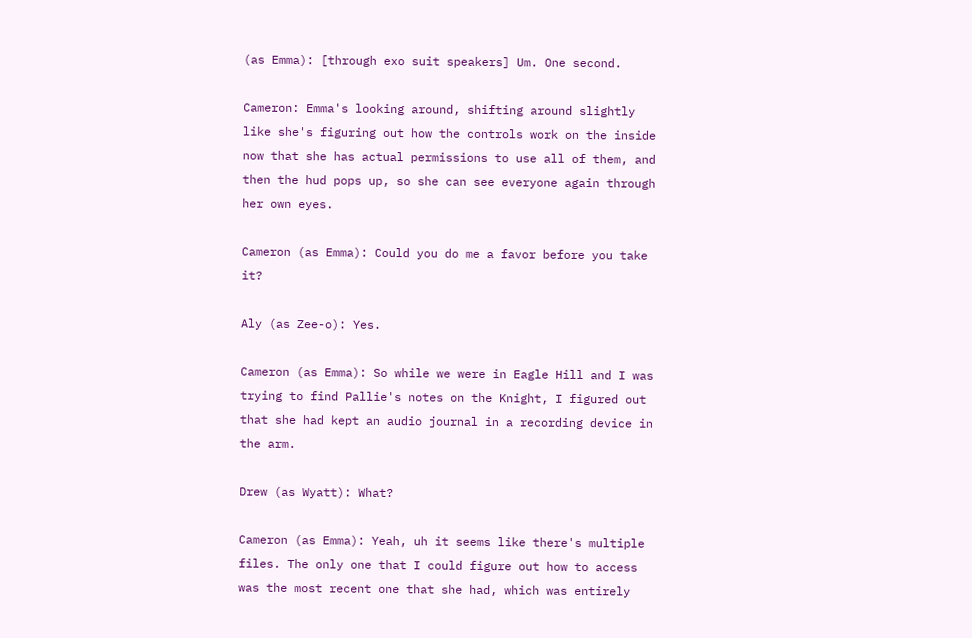(as Emma): [through exo suit speakers] Um. One second.

Cameron: Emma's looking around, shifting around slightly like she's figuring out how the controls work on the inside now that she has actual permissions to use all of them, and then the hud pops up, so she can see everyone again through her own eyes.

Cameron (as Emma): Could you do me a favor before you take it?

Aly (as Zee-o): Yes.

Cameron (as Emma): So while we were in Eagle Hill and I was trying to find Pallie's notes on the Knight, I figured out that she had kept an audio journal in a recording device in the arm.

Drew (as Wyatt): What?

Cameron (as Emma): Yeah, uh it seems like there's multiple files. The only one that I could figure out how to access was the most recent one that she had, which was entirely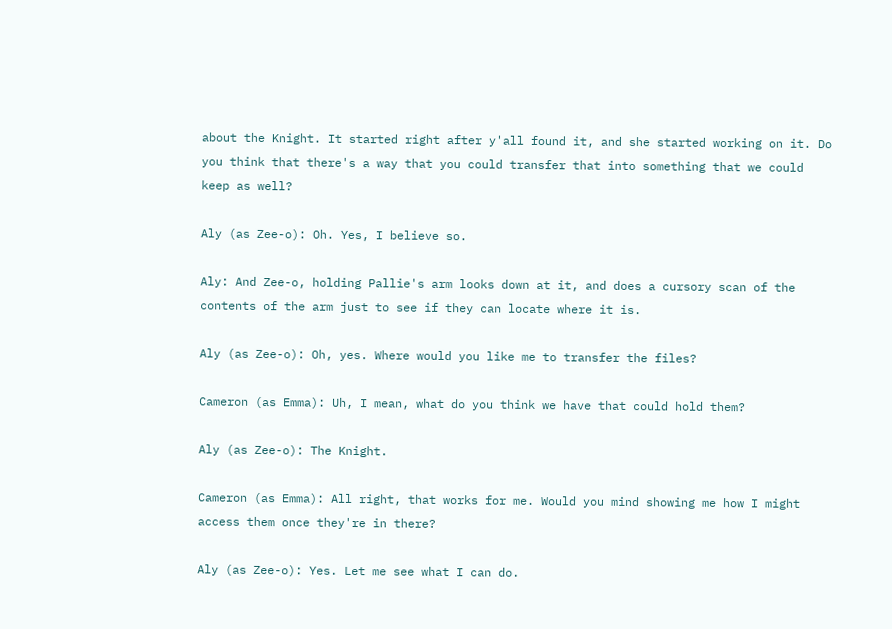about the Knight. It started right after y'all found it, and she started working on it. Do you think that there's a way that you could transfer that into something that we could keep as well?

Aly (as Zee-o): Oh. Yes, I believe so.

Aly: And Zee-o, holding Pallie's arm looks down at it, and does a cursory scan of the contents of the arm just to see if they can locate where it is.

Aly (as Zee-o): Oh, yes. Where would you like me to transfer the files?

Cameron (as Emma): Uh, I mean, what do you think we have that could hold them?

Aly (as Zee-o): The Knight.

Cameron (as Emma): All right, that works for me. Would you mind showing me how I might access them once they're in there?

Aly (as Zee-o): Yes. Let me see what I can do.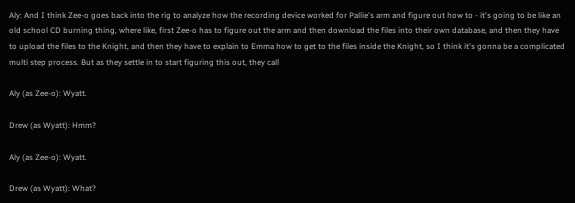Aly: And I think Zee-o goes back into the rig to analyze how the recording device worked for Pallie's arm and figure out how to - it's going to be like an old school CD burning thing, where like, first Zee-o has to figure out the arm and then download the files into their own database, and then they have to upload the files to the Knight, and then they have to explain to Emma how to get to the files inside the Knight, so I think it's gonna be a complicated multi step process. But as they settle in to start figuring this out, they call

Aly (as Zee-o): Wyatt.

Drew (as Wyatt): Hmm?

Aly (as Zee-o): Wyatt.

Drew (as Wyatt): What?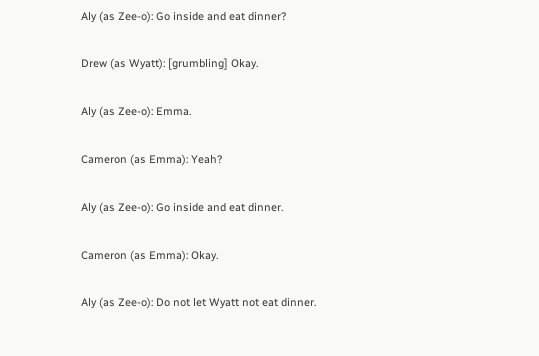Aly (as Zee-o): Go inside and eat dinner?

Drew (as Wyatt): [grumbling] Okay.

Aly (as Zee-o): Emma.

Cameron (as Emma): Yeah?

Aly (as Zee-o): Go inside and eat dinner.

Cameron (as Emma): Okay.

Aly (as Zee-o): Do not let Wyatt not eat dinner.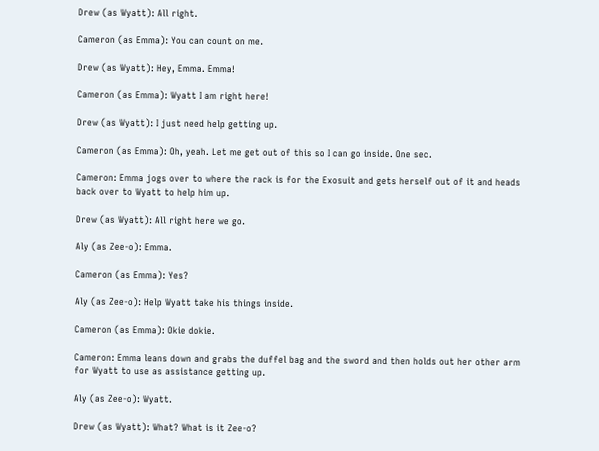Drew (as Wyatt): All right.

Cameron (as Emma): You can count on me.

Drew (as Wyatt): Hey, Emma. Emma!

Cameron (as Emma): Wyatt I am right here!

Drew (as Wyatt): I just need help getting up.

Cameron (as Emma): Oh, yeah. Let me get out of this so I can go inside. One sec.

Cameron: Emma jogs over to where the rack is for the Exosuit and gets herself out of it and heads back over to Wyatt to help him up.

Drew (as Wyatt): All right here we go.

Aly (as Zee-o): Emma.

Cameron (as Emma): Yes?

Aly (as Zee-o): Help Wyatt take his things inside.

Cameron (as Emma): Okie dokie.

Cameron: Emma leans down and grabs the duffel bag and the sword and then holds out her other arm for Wyatt to use as assistance getting up.

Aly (as Zee-o): Wyatt.

Drew (as Wyatt): What? What is it Zee-o?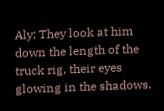Aly: They look at him down the length of the truck rig, their eyes glowing in the shadows.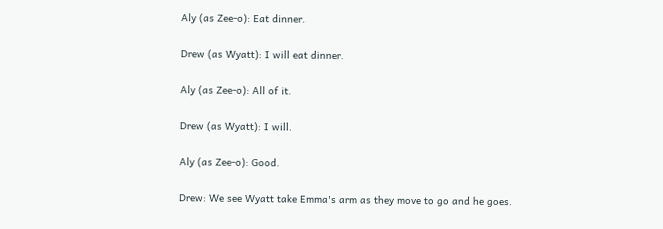Aly (as Zee-o): Eat dinner.

Drew (as Wyatt): I will eat dinner.

Aly (as Zee-o): All of it.

Drew (as Wyatt): I will.

Aly (as Zee-o): Good.

Drew: We see Wyatt take Emma's arm as they move to go and he goes.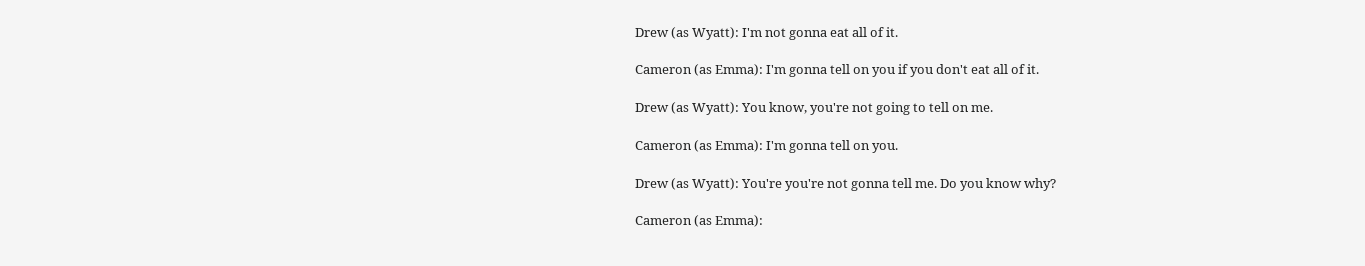Drew (as Wyatt): I'm not gonna eat all of it.

Cameron (as Emma): I'm gonna tell on you if you don't eat all of it.

Drew (as Wyatt): You know, you're not going to tell on me.

Cameron (as Emma): I'm gonna tell on you.

Drew (as Wyatt): You're you're not gonna tell me. Do you know why?

Cameron (as Emma):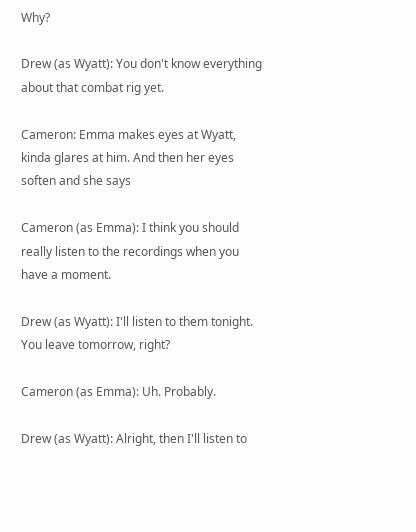Why?

Drew (as Wyatt): You don't know everything about that combat rig yet.

Cameron: Emma makes eyes at Wyatt, kinda glares at him. And then her eyes soften and she says

Cameron (as Emma): I think you should really listen to the recordings when you have a moment.

Drew (as Wyatt): I'll listen to them tonight. You leave tomorrow, right?

Cameron (as Emma): Uh. Probably.

Drew (as Wyatt): Alright, then I'll listen to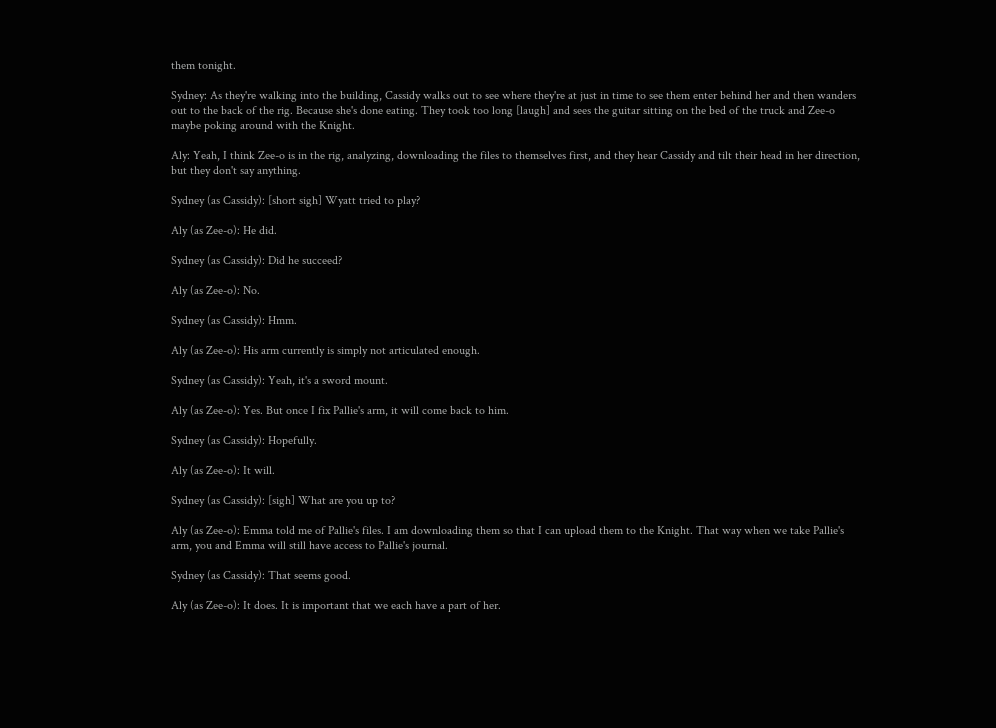them tonight.

Sydney: As they're walking into the building, Cassidy walks out to see where they're at just in time to see them enter behind her and then wanders out to the back of the rig. Because she's done eating. They took too long [laugh] and sees the guitar sitting on the bed of the truck and Zee-o maybe poking around with the Knight.

Aly: Yeah, I think Zee-o is in the rig, analyzing, downloading the files to themselves first, and they hear Cassidy and tilt their head in her direction, but they don't say anything.

Sydney (as Cassidy): [short sigh] Wyatt tried to play?

Aly (as Zee-o): He did.

Sydney (as Cassidy): Did he succeed?

Aly (as Zee-o): No.

Sydney (as Cassidy): Hmm.

Aly (as Zee-o): His arm currently is simply not articulated enough.

Sydney (as Cassidy): Yeah, it's a sword mount.

Aly (as Zee-o): Yes. But once I fix Pallie's arm, it will come back to him.

Sydney (as Cassidy): Hopefully.

Aly (as Zee-o): It will.

Sydney (as Cassidy): [sigh] What are you up to?

Aly (as Zee-o): Emma told me of Pallie's files. I am downloading them so that I can upload them to the Knight. That way when we take Pallie's arm, you and Emma will still have access to Pallie's journal.

Sydney (as Cassidy): That seems good.

Aly (as Zee-o): It does. It is important that we each have a part of her.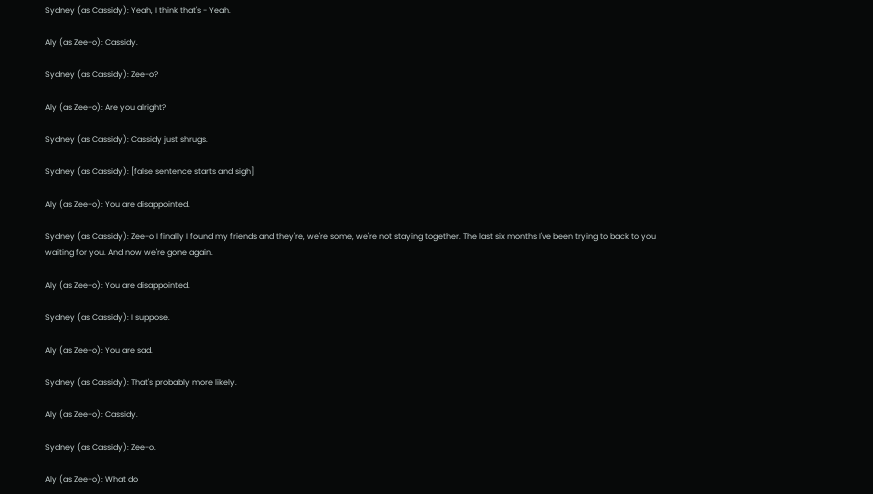Sydney (as Cassidy): Yeah, I think that's - Yeah.

Aly (as Zee-o): Cassidy.

Sydney (as Cassidy): Zee-o?

Aly (as Zee-o): Are you alright?

Sydney (as Cassidy): Cassidy just shrugs.

Sydney (as Cassidy): [false sentence starts and sigh]

Aly (as Zee-o): You are disappointed.

Sydney (as Cassidy): Zee-o I finally I found my friends and they're, we're some, we're not staying together. The last six months I've been trying to back to you waiting for you. And now we're gone again.

Aly (as Zee-o): You are disappointed.

Sydney (as Cassidy): I suppose.

Aly (as Zee-o): You are sad.

Sydney (as Cassidy): That's probably more likely.

Aly (as Zee-o): Cassidy.

Sydney (as Cassidy): Zee-o.

Aly (as Zee-o): What do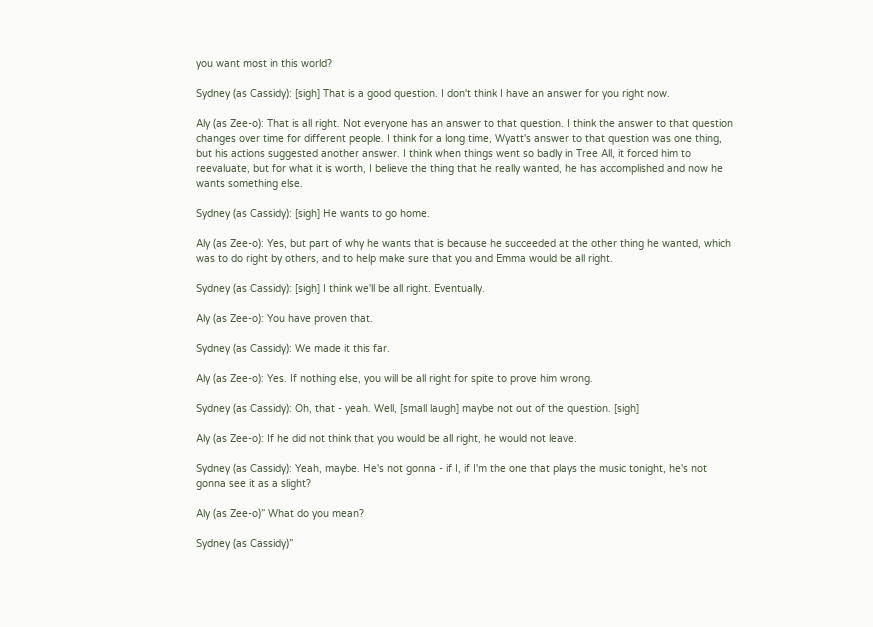you want most in this world?

Sydney (as Cassidy): [sigh] That is a good question. I don't think I have an answer for you right now.

Aly (as Zee-o): That is all right. Not everyone has an answer to that question. I think the answer to that question changes over time for different people. I think for a long time, Wyatt's answer to that question was one thing, but his actions suggested another answer. I think when things went so badly in Tree All, it forced him to reevaluate, but for what it is worth, I believe the thing that he really wanted, he has accomplished and now he wants something else.

Sydney (as Cassidy): [sigh] He wants to go home.

Aly (as Zee-o): Yes, but part of why he wants that is because he succeeded at the other thing he wanted, which was to do right by others, and to help make sure that you and Emma would be all right.

Sydney (as Cassidy): [sigh] I think we'll be all right. Eventually.

Aly (as Zee-o): You have proven that.

Sydney (as Cassidy): We made it this far.

Aly (as Zee-o): Yes. If nothing else, you will be all right for spite to prove him wrong.

Sydney (as Cassidy): Oh, that - yeah. Well, [small laugh] maybe not out of the question. [sigh]

Aly (as Zee-o): If he did not think that you would be all right, he would not leave.

Sydney (as Cassidy): Yeah, maybe. He's not gonna - if I, if I'm the one that plays the music tonight, he's not gonna see it as a slight?

Aly (as Zee-o)” What do you mean?

Sydney (as Cassidy)”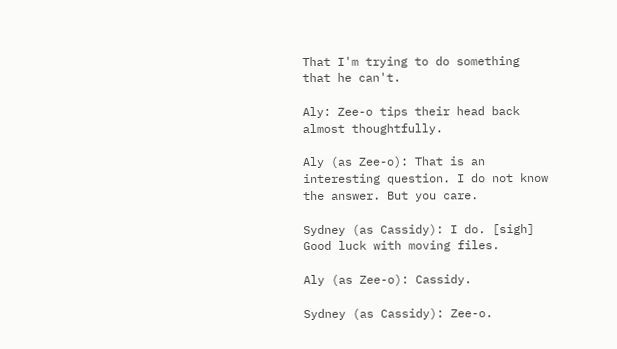That I'm trying to do something that he can't.

Aly: Zee-o tips their head back almost thoughtfully.

Aly (as Zee-o): That is an interesting question. I do not know the answer. But you care.

Sydney (as Cassidy): I do. [sigh] Good luck with moving files.

Aly (as Zee-o): Cassidy.

Sydney (as Cassidy): Zee-o.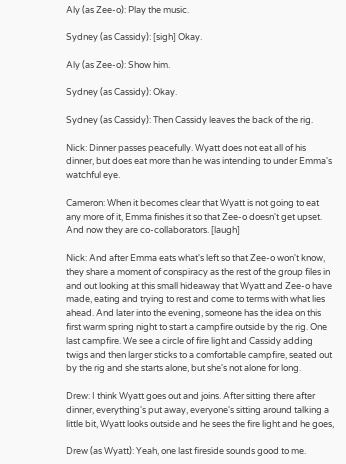Aly (as Zee-o): Play the music.

Sydney (as Cassidy): [sigh] Okay.

Aly (as Zee-o): Show him.

Sydney (as Cassidy): Okay.

Sydney (as Cassidy): Then Cassidy leaves the back of the rig.

Nick: Dinner passes peacefully. Wyatt does not eat all of his dinner, but does eat more than he was intending to under Emma's watchful eye.

Cameron: When it becomes clear that Wyatt is not going to eat any more of it, Emma finishes it so that Zee-o doesn't get upset. And now they are co-collaborators. [laugh]

Nick: And after Emma eats what's left so that Zee-o won't know, they share a moment of conspiracy as the rest of the group files in and out looking at this small hideaway that Wyatt and Zee-o have made, eating and trying to rest and come to terms with what lies ahead. And later into the evening, someone has the idea on this first warm spring night to start a campfire outside by the rig. One last campfire. We see a circle of fire light and Cassidy adding twigs and then larger sticks to a comfortable campfire, seated out by the rig and she starts alone, but she's not alone for long.

Drew: I think Wyatt goes out and joins. After sitting there after dinner, everything's put away, everyone's sitting around talking a little bit, Wyatt looks outside and he sees the fire light and he goes,

Drew (as Wyatt): Yeah, one last fireside sounds good to me.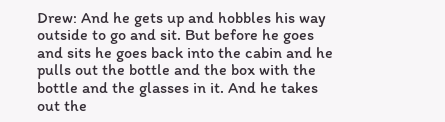Drew: And he gets up and hobbles his way outside to go and sit. But before he goes and sits he goes back into the cabin and he pulls out the bottle and the box with the bottle and the glasses in it. And he takes out the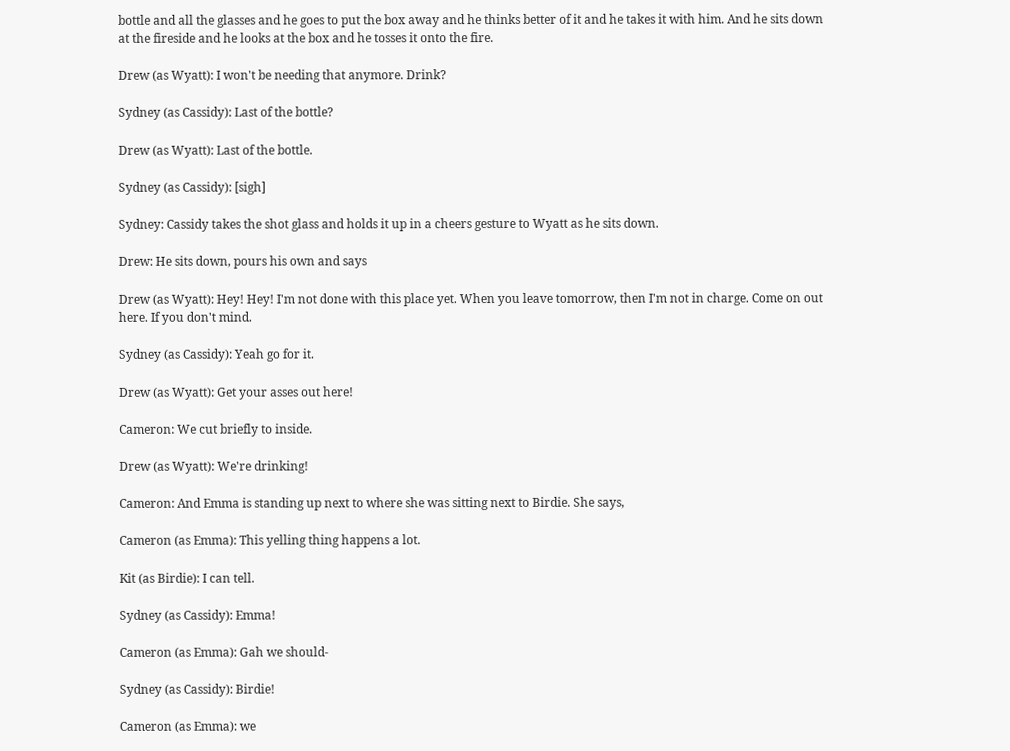bottle and all the glasses and he goes to put the box away and he thinks better of it and he takes it with him. And he sits down at the fireside and he looks at the box and he tosses it onto the fire.

Drew (as Wyatt): I won't be needing that anymore. Drink?

Sydney (as Cassidy): Last of the bottle?

Drew (as Wyatt): Last of the bottle.

Sydney (as Cassidy): [sigh]

Sydney: Cassidy takes the shot glass and holds it up in a cheers gesture to Wyatt as he sits down.

Drew: He sits down, pours his own and says

Drew (as Wyatt): Hey! Hey! I'm not done with this place yet. When you leave tomorrow, then I'm not in charge. Come on out here. If you don't mind.

Sydney (as Cassidy): Yeah go for it.

Drew (as Wyatt): Get your asses out here!

Cameron: We cut briefly to inside.

Drew (as Wyatt): We're drinking!

Cameron: And Emma is standing up next to where she was sitting next to Birdie. She says,

Cameron (as Emma): This yelling thing happens a lot.

Kit (as Birdie): I can tell.

Sydney (as Cassidy): Emma!

Cameron (as Emma): Gah we should-

Sydney (as Cassidy): Birdie!

Cameron (as Emma): we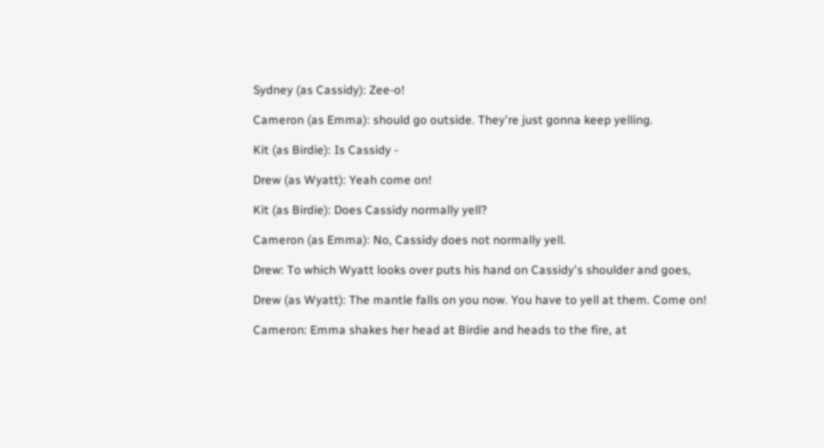Sydney (as Cassidy): Zee-o!

Cameron (as Emma): should go outside. They're just gonna keep yelling.

Kit (as Birdie): Is Cassidy -

Drew (as Wyatt): Yeah come on!

Kit (as Birdie): Does Cassidy normally yell?

Cameron (as Emma): No, Cassidy does not normally yell.

Drew: To which Wyatt looks over puts his hand on Cassidy's shoulder and goes,

Drew (as Wyatt): The mantle falls on you now. You have to yell at them. Come on!

Cameron: Emma shakes her head at Birdie and heads to the fire, at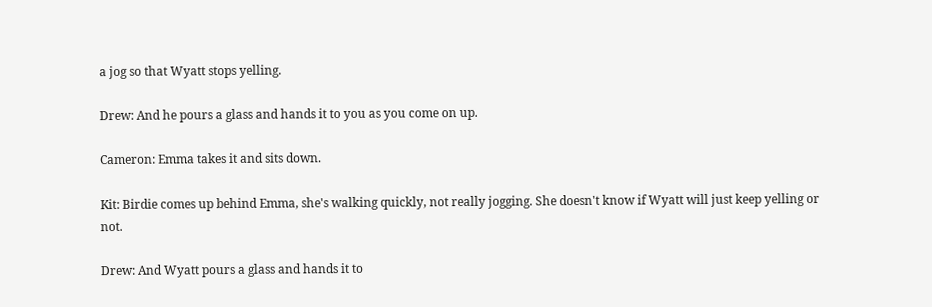a jog so that Wyatt stops yelling.

Drew: And he pours a glass and hands it to you as you come on up.

Cameron: Emma takes it and sits down.

Kit: Birdie comes up behind Emma, she's walking quickly, not really jogging. She doesn't know if Wyatt will just keep yelling or not.

Drew: And Wyatt pours a glass and hands it to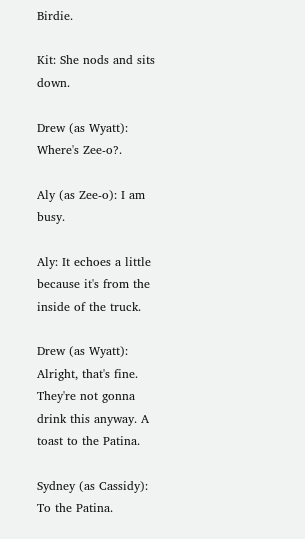Birdie.

Kit: She nods and sits down.

Drew (as Wyatt): Where's Zee-o?.

Aly (as Zee-o): I am busy.

Aly: It echoes a little because it's from the inside of the truck.

Drew (as Wyatt): Alright, that's fine. They're not gonna drink this anyway. A toast to the Patina.

Sydney (as Cassidy): To the Patina.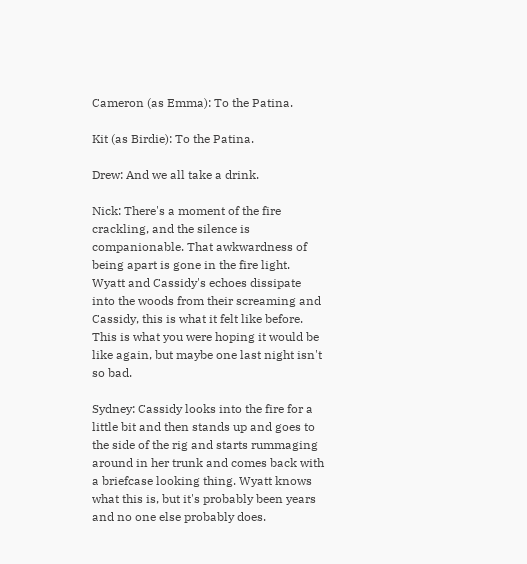Cameron (as Emma): To the Patina.

Kit (as Birdie): To the Patina.

Drew: And we all take a drink.

Nick: There's a moment of the fire crackling, and the silence is companionable. That awkwardness of being apart is gone in the fire light. Wyatt and Cassidy's echoes dissipate into the woods from their screaming and Cassidy, this is what it felt like before. This is what you were hoping it would be like again, but maybe one last night isn't so bad.

Sydney: Cassidy looks into the fire for a little bit and then stands up and goes to the side of the rig and starts rummaging around in her trunk and comes back with a briefcase looking thing. Wyatt knows what this is, but it's probably been years and no one else probably does.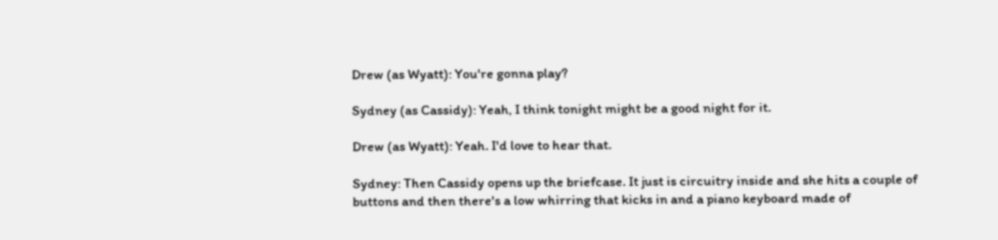Drew (as Wyatt): You're gonna play?

Sydney (as Cassidy): Yeah, I think tonight might be a good night for it.

Drew (as Wyatt): Yeah. I'd love to hear that.

Sydney: Then Cassidy opens up the briefcase. It just is circuitry inside and she hits a couple of buttons and then there's a low whirring that kicks in and a piano keyboard made of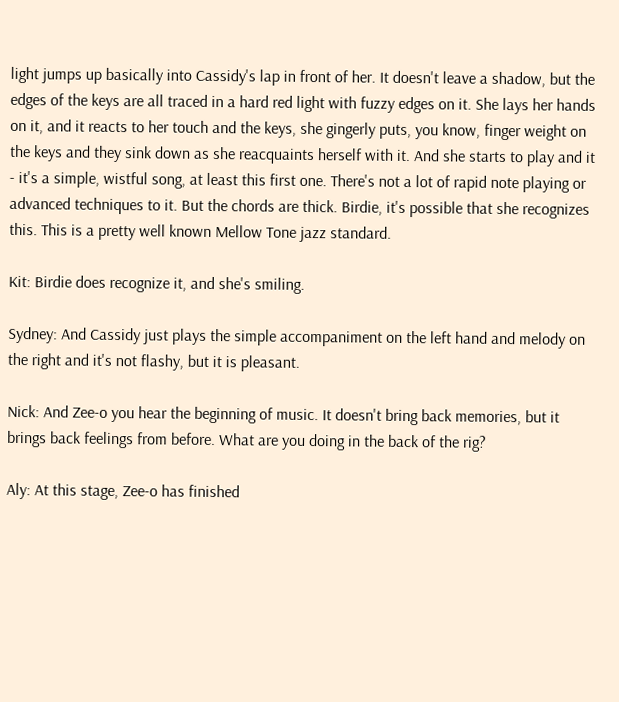light jumps up basically into Cassidy's lap in front of her. It doesn't leave a shadow, but the edges of the keys are all traced in a hard red light with fuzzy edges on it. She lays her hands on it, and it reacts to her touch and the keys, she gingerly puts, you know, finger weight on the keys and they sink down as she reacquaints herself with it. And she starts to play and it - it's a simple, wistful song, at least this first one. There's not a lot of rapid note playing or advanced techniques to it. But the chords are thick. Birdie, it's possible that she recognizes this. This is a pretty well known Mellow Tone jazz standard.

Kit: Birdie does recognize it, and she's smiling.

Sydney: And Cassidy just plays the simple accompaniment on the left hand and melody on the right and it's not flashy, but it is pleasant.

Nick: And Zee-o you hear the beginning of music. It doesn't bring back memories, but it brings back feelings from before. What are you doing in the back of the rig?

Aly: At this stage, Zee-o has finished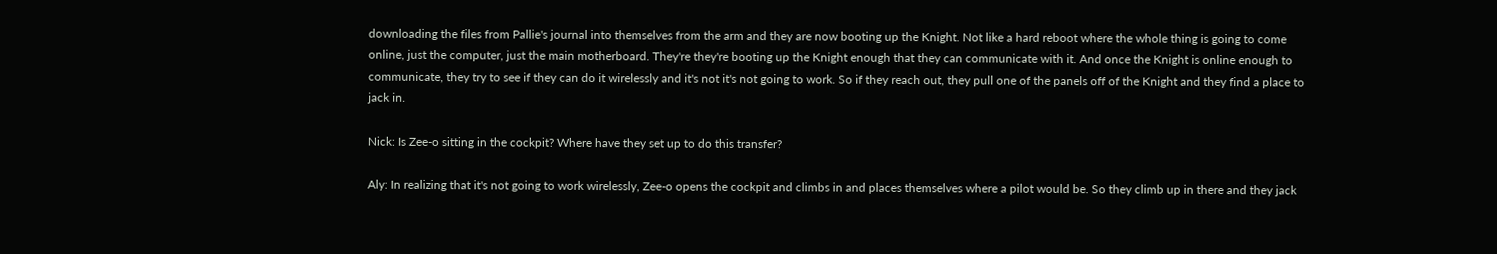downloading the files from Pallie's journal into themselves from the arm and they are now booting up the Knight. Not like a hard reboot where the whole thing is going to come online, just the computer, just the main motherboard. They're they're booting up the Knight enough that they can communicate with it. And once the Knight is online enough to communicate, they try to see if they can do it wirelessly and it's not it's not going to work. So if they reach out, they pull one of the panels off of the Knight and they find a place to jack in.

Nick: Is Zee-o sitting in the cockpit? Where have they set up to do this transfer?

Aly: In realizing that it's not going to work wirelessly, Zee-o opens the cockpit and climbs in and places themselves where a pilot would be. So they climb up in there and they jack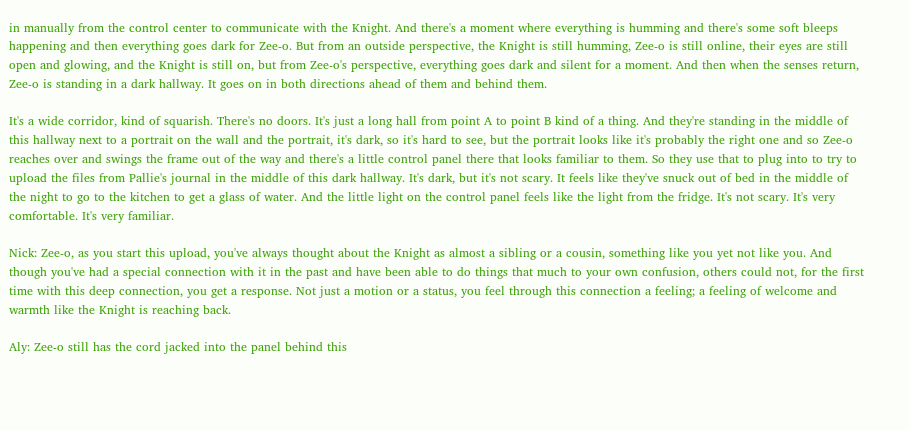in manually from the control center to communicate with the Knight. And there's a moment where everything is humming and there's some soft bleeps happening and then everything goes dark for Zee-o. But from an outside perspective, the Knight is still humming, Zee-o is still online, their eyes are still open and glowing, and the Knight is still on, but from Zee-o's perspective, everything goes dark and silent for a moment. And then when the senses return, Zee-o is standing in a dark hallway. It goes on in both directions ahead of them and behind them.

It's a wide corridor, kind of squarish. There's no doors. It's just a long hall from point A to point B kind of a thing. And they're standing in the middle of this hallway next to a portrait on the wall and the portrait, it's dark, so it's hard to see, but the portrait looks like it's probably the right one and so Zee-o reaches over and swings the frame out of the way and there's a little control panel there that looks familiar to them. So they use that to plug into to try to upload the files from Pallie's journal in the middle of this dark hallway. It's dark, but it's not scary. It feels like they've snuck out of bed in the middle of the night to go to the kitchen to get a glass of water. And the little light on the control panel feels like the light from the fridge. It's not scary. It's very comfortable. It's very familiar.

Nick: Zee-o, as you start this upload, you've always thought about the Knight as almost a sibling or a cousin, something like you yet not like you. And though you've had a special connection with it in the past and have been able to do things that much to your own confusion, others could not, for the first time with this deep connection, you get a response. Not just a motion or a status, you feel through this connection a feeling; a feeling of welcome and warmth like the Knight is reaching back.

Aly: Zee-o still has the cord jacked into the panel behind this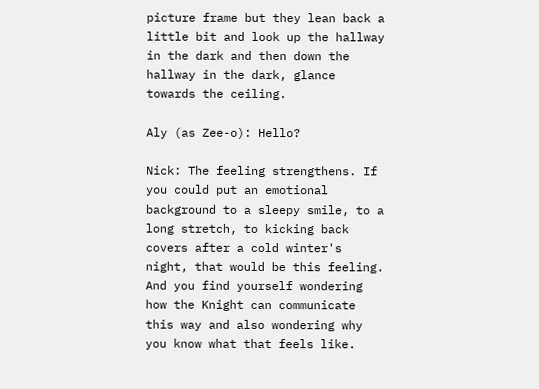picture frame but they lean back a little bit and look up the hallway in the dark and then down the hallway in the dark, glance towards the ceiling.

Aly (as Zee-o): Hello?

Nick: The feeling strengthens. If you could put an emotional background to a sleepy smile, to a long stretch, to kicking back covers after a cold winter's night, that would be this feeling. And you find yourself wondering how the Knight can communicate this way and also wondering why you know what that feels like.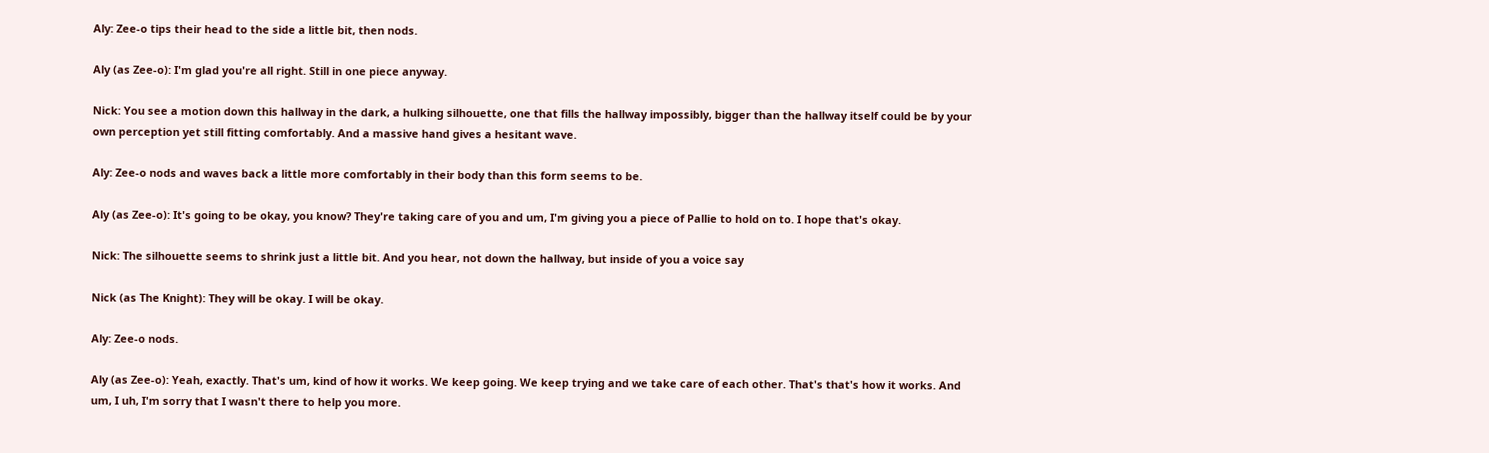Aly: Zee-o tips their head to the side a little bit, then nods.

Aly (as Zee-o): I'm glad you're all right. Still in one piece anyway.

Nick: You see a motion down this hallway in the dark, a hulking silhouette, one that fills the hallway impossibly, bigger than the hallway itself could be by your own perception yet still fitting comfortably. And a massive hand gives a hesitant wave.

Aly: Zee-o nods and waves back a little more comfortably in their body than this form seems to be.

Aly (as Zee-o): It's going to be okay, you know? They're taking care of you and um, I'm giving you a piece of Pallie to hold on to. I hope that's okay.

Nick: The silhouette seems to shrink just a little bit. And you hear, not down the hallway, but inside of you a voice say

Nick (as The Knight): They will be okay. I will be okay.

Aly: Zee-o nods.

Aly (as Zee-o): Yeah, exactly. That's um, kind of how it works. We keep going. We keep trying and we take care of each other. That's that's how it works. And um, I uh, I'm sorry that I wasn't there to help you more.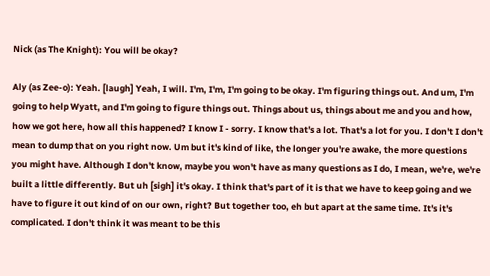Nick (as The Knight): You will be okay?

Aly (as Zee-o): Yeah. [laugh] Yeah, I will. I'm, I'm, I'm going to be okay. I'm figuring things out. And um, I'm going to help Wyatt, and I'm going to figure things out. Things about us, things about me and you and how, how we got here, how all this happened? I know I - sorry. I know that's a lot. That's a lot for you. I don't I don't mean to dump that on you right now. Um but it's kind of like, the longer you're awake, the more questions you might have. Although I don't know, maybe you won't have as many questions as I do, I mean, we're, we're built a little differently. But uh [sigh] it's okay. I think that's part of it is that we have to keep going and we have to figure it out kind of on our own, right? But together too, eh but apart at the same time. It's it's complicated. I don't think it was meant to be this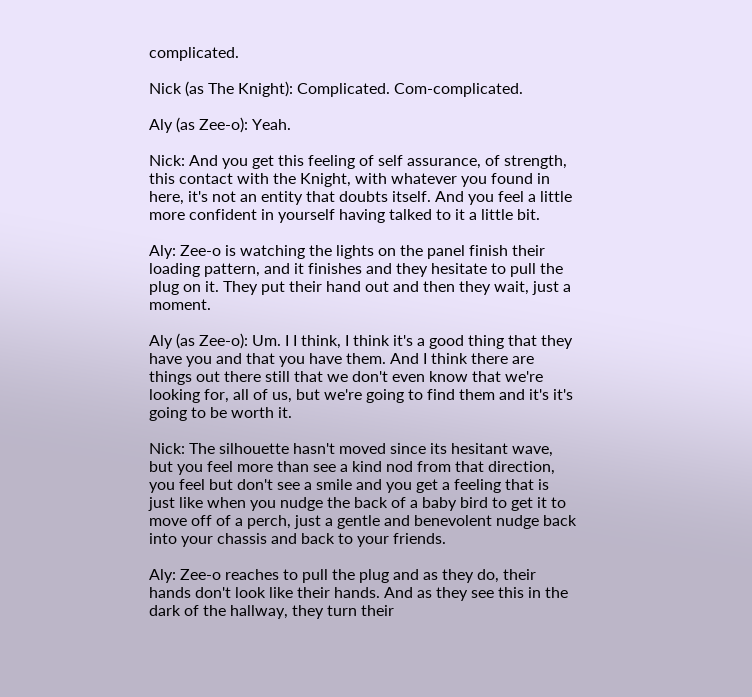complicated.

Nick (as The Knight): Complicated. Com-complicated.

Aly (as Zee-o): Yeah.

Nick: And you get this feeling of self assurance, of strength, this contact with the Knight, with whatever you found in here, it's not an entity that doubts itself. And you feel a little more confident in yourself having talked to it a little bit.

Aly: Zee-o is watching the lights on the panel finish their loading pattern, and it finishes and they hesitate to pull the plug on it. They put their hand out and then they wait, just a moment.

Aly (as Zee-o): Um. I I think, I think it's a good thing that they have you and that you have them. And I think there are things out there still that we don't even know that we're looking for, all of us, but we're going to find them and it's it's going to be worth it.

Nick: The silhouette hasn't moved since its hesitant wave, but you feel more than see a kind nod from that direction, you feel but don't see a smile and you get a feeling that is just like when you nudge the back of a baby bird to get it to move off of a perch, just a gentle and benevolent nudge back into your chassis and back to your friends.

Aly: Zee-o reaches to pull the plug and as they do, their hands don't look like their hands. And as they see this in the dark of the hallway, they turn their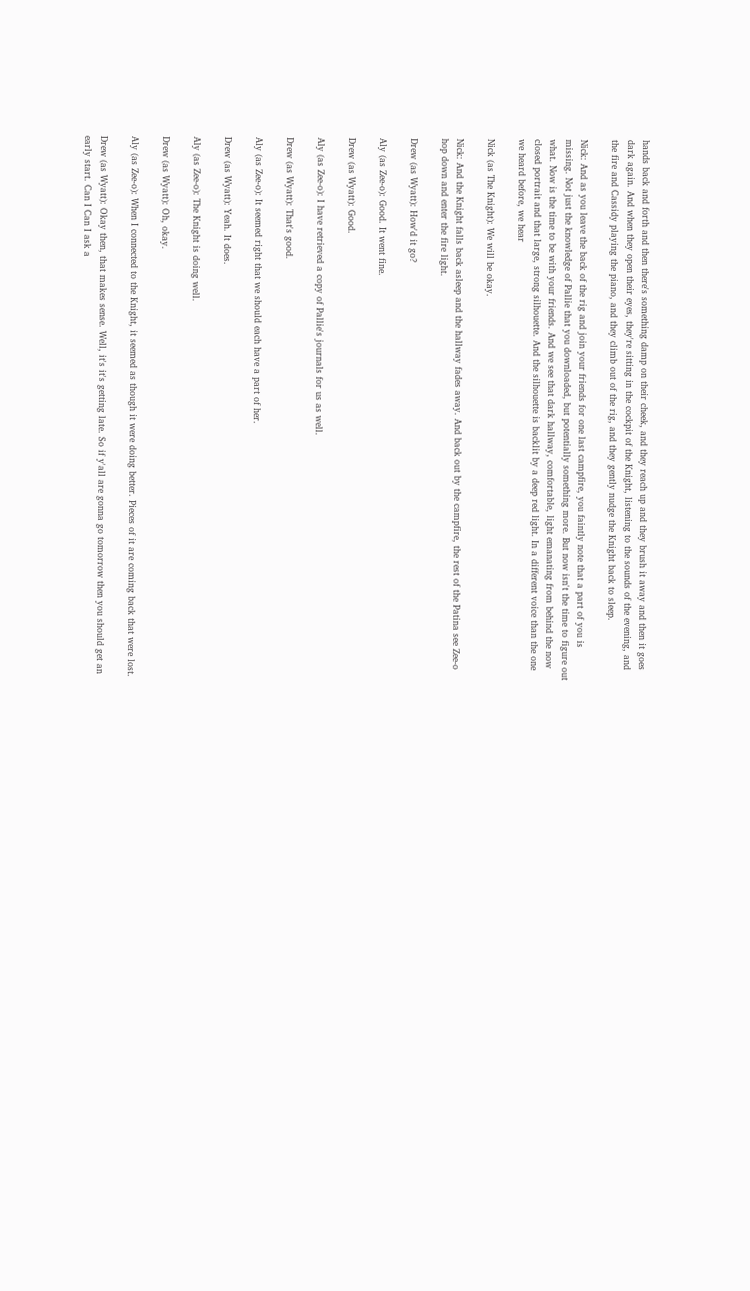hands back and forth and then there's something damp on their cheek, and they reach up and they brush it away and then it goes dark again. And when they open their eyes, they're sitting in the cockpit of the Knight, listening to the sounds of the evening, and the fire and Cassidy playing the piano, and they climb out of the rig, and they gently nudge the Knight back to sleep.

Nick: And as you leave the back of the rig and join your friends for one last campfire, you faintly note that a part of you is missing. Not just the knowledge of Pallie that you downloaded, but potentially something more. But now isn't the time to figure out what. Now is the time to be with your friends. And we see that dark hallway, comfortable, light emanating from behind the now closed portrait and that large, strong silhouette. And the silhouette is backlit by a deep red light. In a different voice than the one we heard before, we hear

Nick (as The Knight): We will be okay.

Nick: And the Knight falls back asleep and the hallway fades away. And back out by the campfire, the rest of the Patina see Zee-o hop down and enter the fire light.

Drew (as Wyatt): How'd it go?

Aly (as Zee-o): Good. It went fine.

Drew (as Wyatt): Good.

Aly (as Zee-o): I have retrieved a copy of Pallie's journals for us as well.

Drew (as Wyatt): That's good.

Aly (as Zee-o): It seemed right that we should each have a part of her.

Drew (as Wyatt): Yeah. It does.

Aly (as Zee-o): The Knight is doing well.

Drew (as Wyatt): Oh, okay.

Aly (as Zee-o): When I connected to the Knight, it seemed as though it were doing better. Pieces of it are coming back that were lost.

Drew (as Wyatt): Okay then, that makes sense. Well, it's it's getting late. So if y'all are gonna go tomorrow then you should get an early start. Can I Can I ask a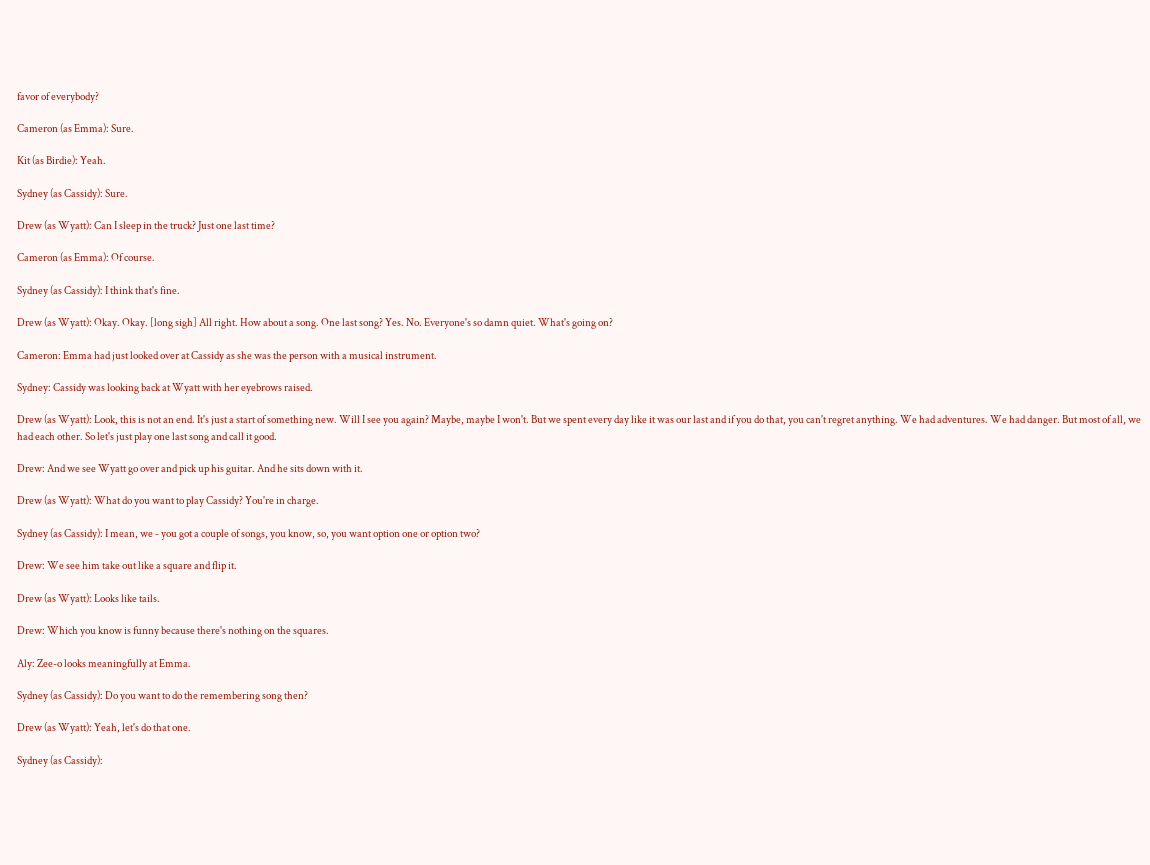favor of everybody?

Cameron (as Emma): Sure.

Kit (as Birdie): Yeah.

Sydney (as Cassidy): Sure.

Drew (as Wyatt): Can I sleep in the truck? Just one last time?

Cameron (as Emma): Of course.

Sydney (as Cassidy): I think that's fine.

Drew (as Wyatt): Okay. Okay. [long sigh] All right. How about a song. One last song? Yes. No. Everyone's so damn quiet. What's going on?

Cameron: Emma had just looked over at Cassidy as she was the person with a musical instrument.

Sydney: Cassidy was looking back at Wyatt with her eyebrows raised.

Drew (as Wyatt): Look, this is not an end. It's just a start of something new. Will I see you again? Maybe, maybe I won't. But we spent every day like it was our last and if you do that, you can't regret anything. We had adventures. We had danger. But most of all, we had each other. So let's just play one last song and call it good.

Drew: And we see Wyatt go over and pick up his guitar. And he sits down with it.

Drew (as Wyatt): What do you want to play Cassidy? You're in charge.

Sydney (as Cassidy): I mean, we - you got a couple of songs, you know, so, you want option one or option two?

Drew: We see him take out like a square and flip it.

Drew (as Wyatt): Looks like tails.

Drew: Which you know is funny because there's nothing on the squares.

Aly: Zee-o looks meaningfully at Emma.

Sydney (as Cassidy): Do you want to do the remembering song then?

Drew (as Wyatt): Yeah, let's do that one.

Sydney (as Cassidy):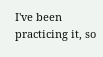I've been practicing it, so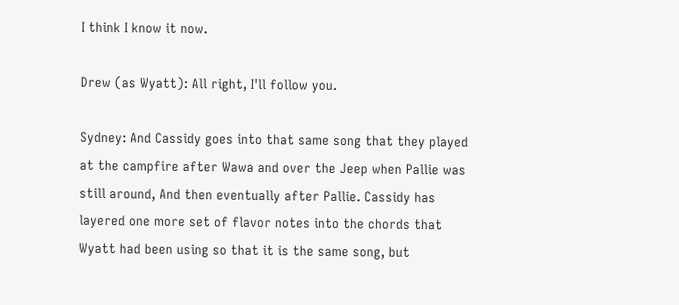I think I know it now.

Drew (as Wyatt): All right, I'll follow you.

Sydney: And Cassidy goes into that same song that they played at the campfire after Wawa and over the Jeep when Pallie was still around, And then eventually after Pallie. Cassidy has layered one more set of flavor notes into the chords that Wyatt had been using so that it is the same song, but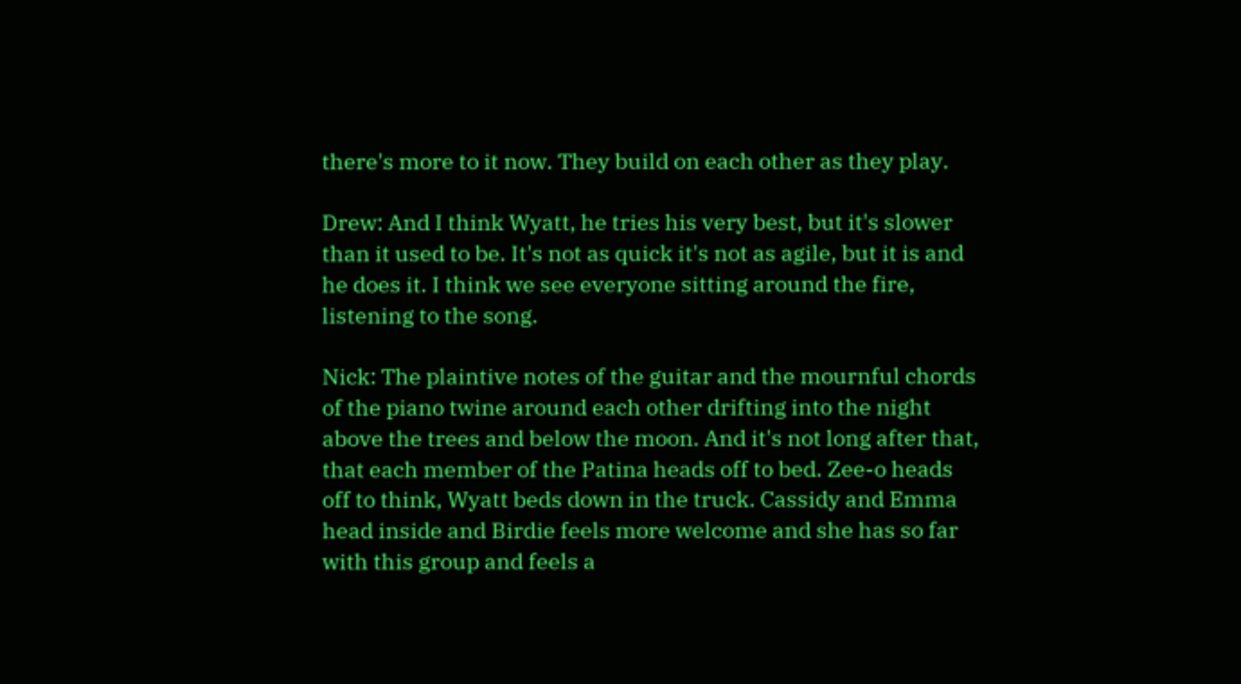there's more to it now. They build on each other as they play.

Drew: And I think Wyatt, he tries his very best, but it's slower than it used to be. It's not as quick it's not as agile, but it is and he does it. I think we see everyone sitting around the fire, listening to the song.

Nick: The plaintive notes of the guitar and the mournful chords of the piano twine around each other drifting into the night above the trees and below the moon. And it's not long after that, that each member of the Patina heads off to bed. Zee-o heads off to think, Wyatt beds down in the truck. Cassidy and Emma head inside and Birdie feels more welcome and she has so far with this group and feels a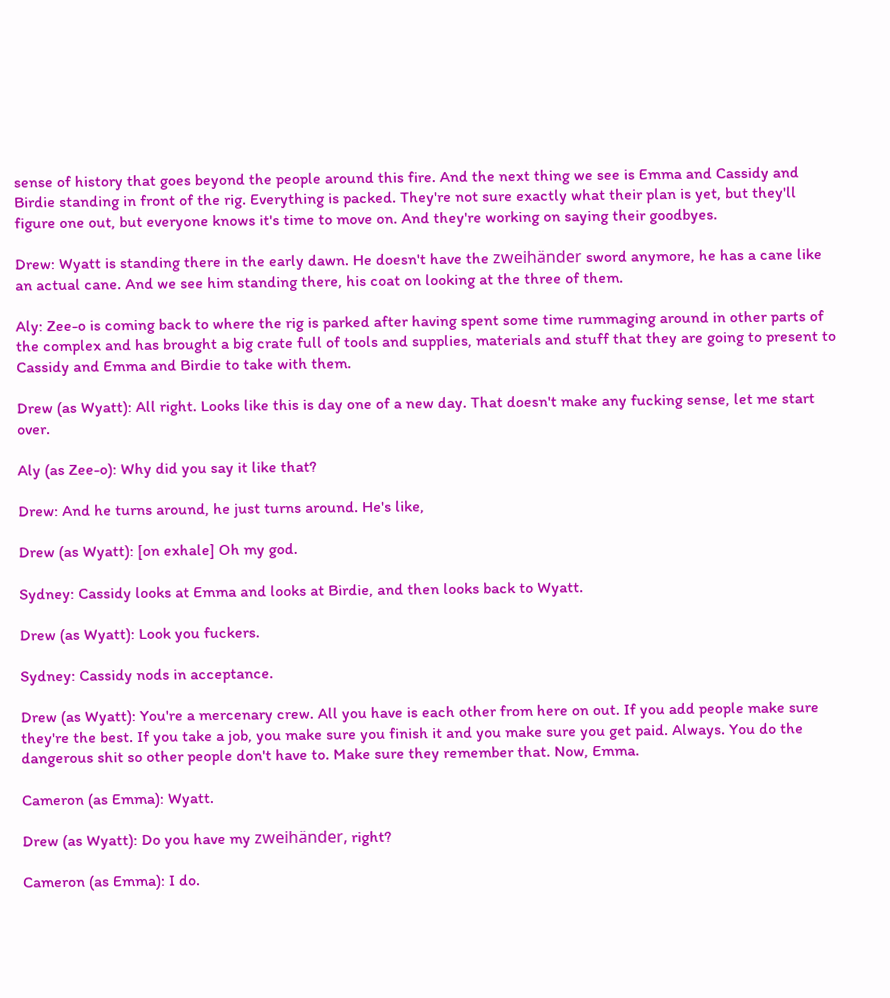sense of history that goes beyond the people around this fire. And the next thing we see is Emma and Cassidy and Birdie standing in front of the rig. Everything is packed. They're not sure exactly what their plan is yet, but they'll figure one out, but everyone knows it's time to move on. And they're working on saying their goodbyes.

Drew: Wyatt is standing there in the early dawn. He doesn't have the zweihänder sword anymore, he has a cane like an actual cane. And we see him standing there, his coat on looking at the three of them.

Aly: Zee-o is coming back to where the rig is parked after having spent some time rummaging around in other parts of the complex and has brought a big crate full of tools and supplies, materials and stuff that they are going to present to Cassidy and Emma and Birdie to take with them.

Drew (as Wyatt): All right. Looks like this is day one of a new day. That doesn't make any fucking sense, let me start over.

Aly (as Zee-o): Why did you say it like that?

Drew: And he turns around, he just turns around. He's like,

Drew (as Wyatt): [on exhale] Oh my god.

Sydney: Cassidy looks at Emma and looks at Birdie, and then looks back to Wyatt.

Drew (as Wyatt): Look you fuckers.

Sydney: Cassidy nods in acceptance.

Drew (as Wyatt): You're a mercenary crew. All you have is each other from here on out. If you add people make sure they're the best. If you take a job, you make sure you finish it and you make sure you get paid. Always. You do the dangerous shit so other people don't have to. Make sure they remember that. Now, Emma.

Cameron (as Emma): Wyatt.

Drew (as Wyatt): Do you have my zweihänder, right?

Cameron (as Emma): I do.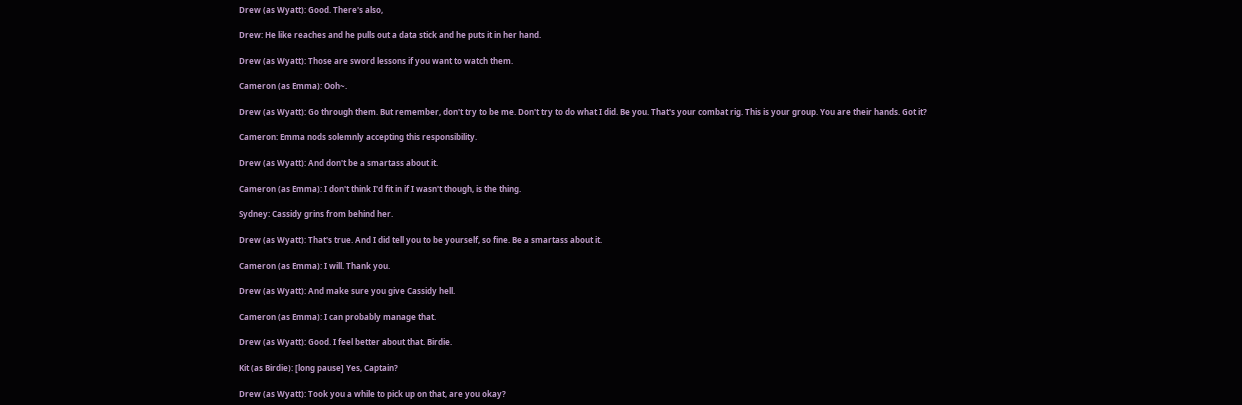Drew (as Wyatt): Good. There's also,

Drew: He like reaches and he pulls out a data stick and he puts it in her hand.

Drew (as Wyatt): Those are sword lessons if you want to watch them.

Cameron (as Emma): Ooh~.

Drew (as Wyatt): Go through them. But remember, don't try to be me. Don't try to do what I did. Be you. That's your combat rig. This is your group. You are their hands. Got it?

Cameron: Emma nods solemnly accepting this responsibility.

Drew (as Wyatt): And don't be a smartass about it.

Cameron (as Emma): I don't think I'd fit in if I wasn't though, is the thing.

Sydney: Cassidy grins from behind her.

Drew (as Wyatt): That's true. And I did tell you to be yourself, so fine. Be a smartass about it.

Cameron (as Emma): I will. Thank you.

Drew (as Wyatt): And make sure you give Cassidy hell.

Cameron (as Emma): I can probably manage that.

Drew (as Wyatt): Good. I feel better about that. Birdie.

Kit (as Birdie): [long pause] Yes, Captain?

Drew (as Wyatt): Took you a while to pick up on that, are you okay?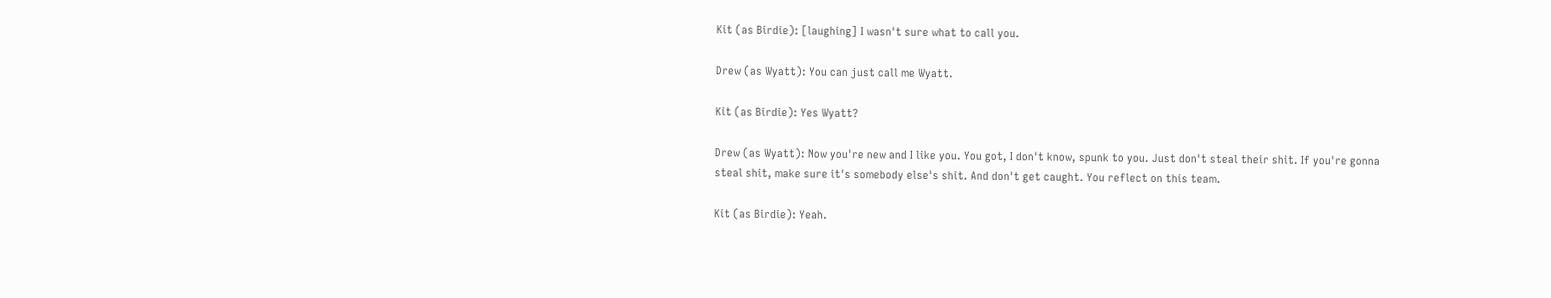Kit (as Birdie): [laughing] I wasn't sure what to call you.

Drew (as Wyatt): You can just call me Wyatt.

Kit (as Birdie): Yes Wyatt?

Drew (as Wyatt): Now you're new and I like you. You got, I don't know, spunk to you. Just don't steal their shit. If you're gonna steal shit, make sure it's somebody else's shit. And don't get caught. You reflect on this team.

Kit (as Birdie): Yeah.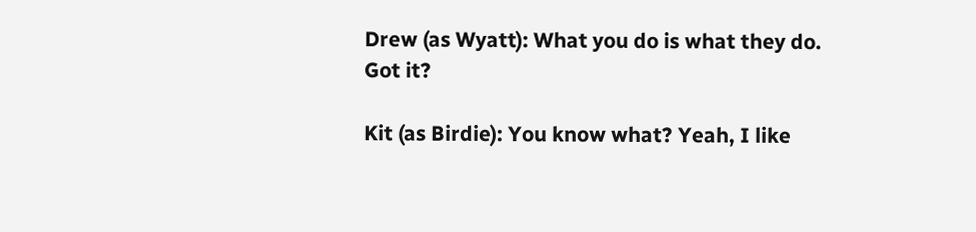Drew (as Wyatt): What you do is what they do. Got it?

Kit (as Birdie): You know what? Yeah, I like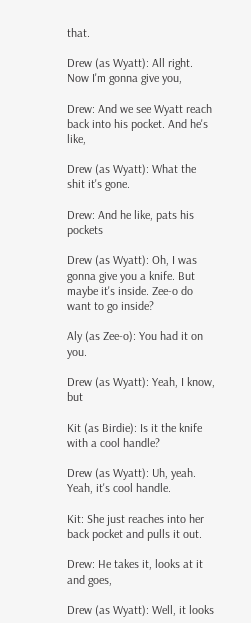that.

Drew (as Wyatt): All right. Now I'm gonna give you,

Drew: And we see Wyatt reach back into his pocket. And he's like,

Drew (as Wyatt): What the shit it's gone.

Drew: And he like, pats his pockets

Drew (as Wyatt): Oh, I was gonna give you a knife. But maybe it's inside. Zee-o do want to go inside?

Aly (as Zee-o): You had it on you.

Drew (as Wyatt): Yeah, I know, but

Kit (as Birdie): Is it the knife with a cool handle?

Drew (as Wyatt): Uh, yeah. Yeah, it's cool handle.

Kit: She just reaches into her back pocket and pulls it out.

Drew: He takes it, looks at it and goes,

Drew (as Wyatt): Well, it looks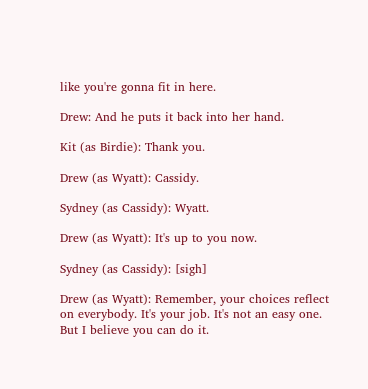like you're gonna fit in here.

Drew: And he puts it back into her hand.

Kit (as Birdie): Thank you.

Drew (as Wyatt): Cassidy.

Sydney (as Cassidy): Wyatt.

Drew (as Wyatt): It's up to you now.

Sydney (as Cassidy): [sigh]

Drew (as Wyatt): Remember, your choices reflect on everybody. It's your job. It's not an easy one. But I believe you can do it.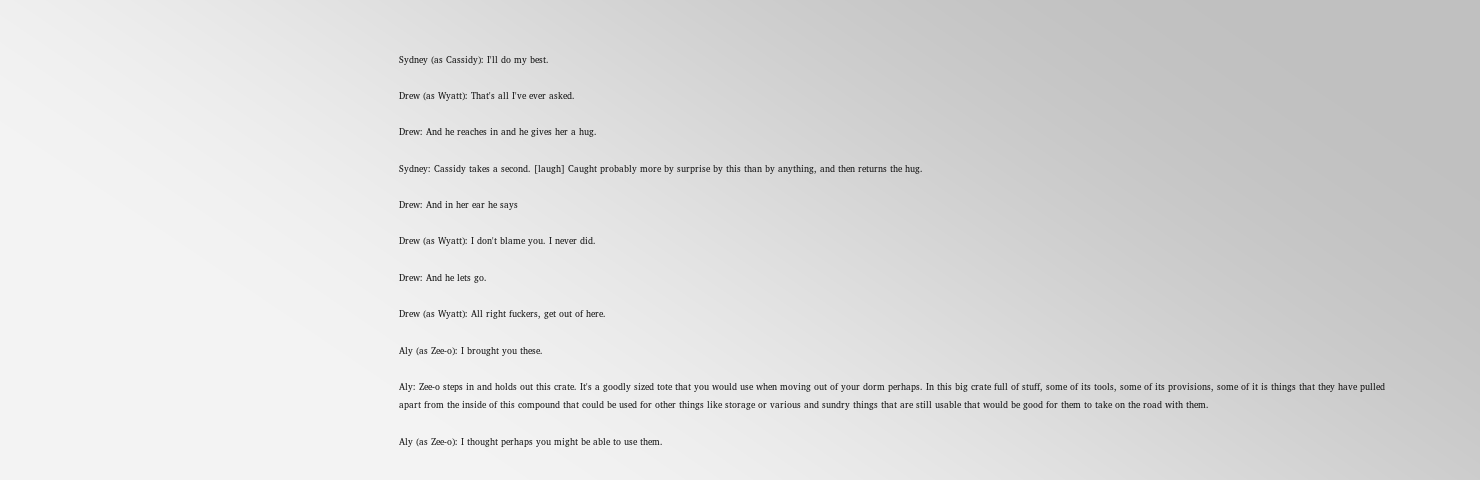Sydney (as Cassidy): I'll do my best.

Drew (as Wyatt): That's all I've ever asked.

Drew: And he reaches in and he gives her a hug.

Sydney: Cassidy takes a second. [laugh] Caught probably more by surprise by this than by anything, and then returns the hug.

Drew: And in her ear he says

Drew (as Wyatt): I don't blame you. I never did.

Drew: And he lets go.

Drew (as Wyatt): All right fuckers, get out of here.

Aly (as Zee-o): I brought you these.

Aly: Zee-o steps in and holds out this crate. It's a goodly sized tote that you would use when moving out of your dorm perhaps. In this big crate full of stuff, some of its tools, some of its provisions, some of it is things that they have pulled apart from the inside of this compound that could be used for other things like storage or various and sundry things that are still usable that would be good for them to take on the road with them.

Aly (as Zee-o): I thought perhaps you might be able to use them.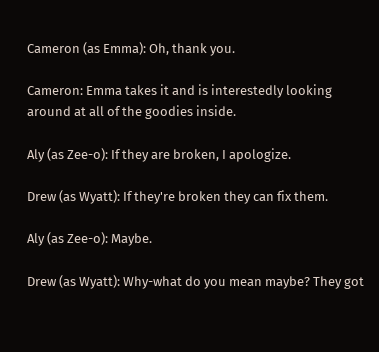Cameron (as Emma): Oh, thank you.

Cameron: Emma takes it and is interestedly looking around at all of the goodies inside.

Aly (as Zee-o): If they are broken, I apologize.

Drew (as Wyatt): If they're broken they can fix them.

Aly (as Zee-o): Maybe.

Drew (as Wyatt): Why-what do you mean maybe? They got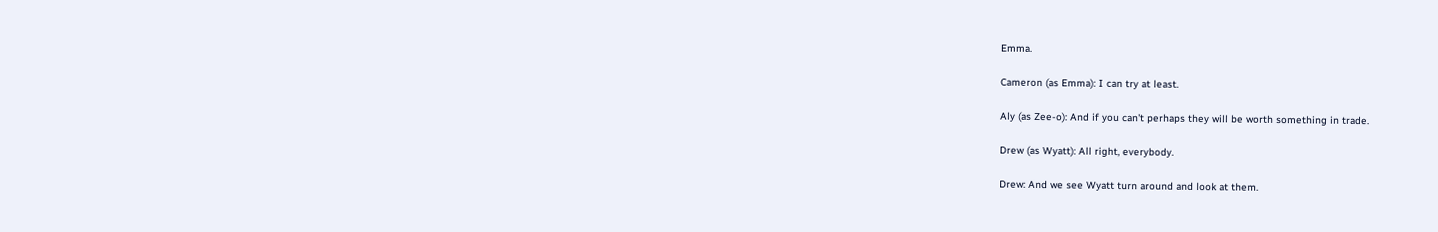Emma.

Cameron (as Emma): I can try at least.

Aly (as Zee-o): And if you can't perhaps they will be worth something in trade.

Drew (as Wyatt): All right, everybody.

Drew: And we see Wyatt turn around and look at them.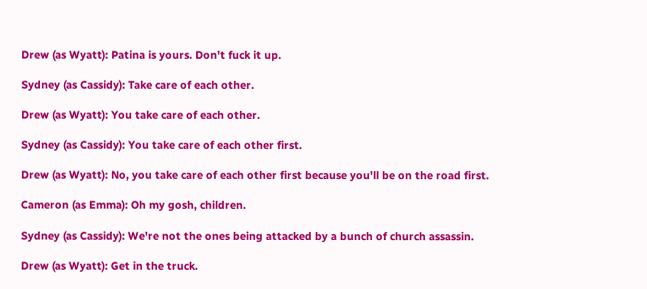Drew (as Wyatt): Patina is yours. Don't fuck it up.

Sydney (as Cassidy): Take care of each other.

Drew (as Wyatt): You take care of each other.

Sydney (as Cassidy): You take care of each other first.

Drew (as Wyatt): No, you take care of each other first because you'll be on the road first.

Cameron (as Emma): Oh my gosh, children.

Sydney (as Cassidy): We're not the ones being attacked by a bunch of church assassin.

Drew (as Wyatt): Get in the truck.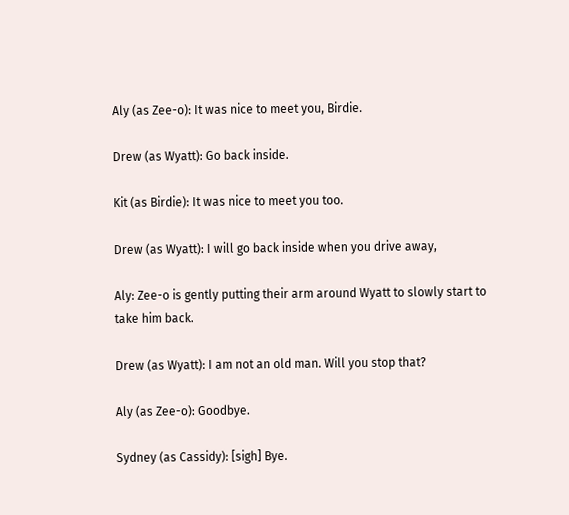Aly (as Zee-o): It was nice to meet you, Birdie.

Drew (as Wyatt): Go back inside.

Kit (as Birdie): It was nice to meet you too.

Drew (as Wyatt): I will go back inside when you drive away,

Aly: Zee-o is gently putting their arm around Wyatt to slowly start to take him back.

Drew (as Wyatt): I am not an old man. Will you stop that?

Aly (as Zee-o): Goodbye.

Sydney (as Cassidy): [sigh] Bye.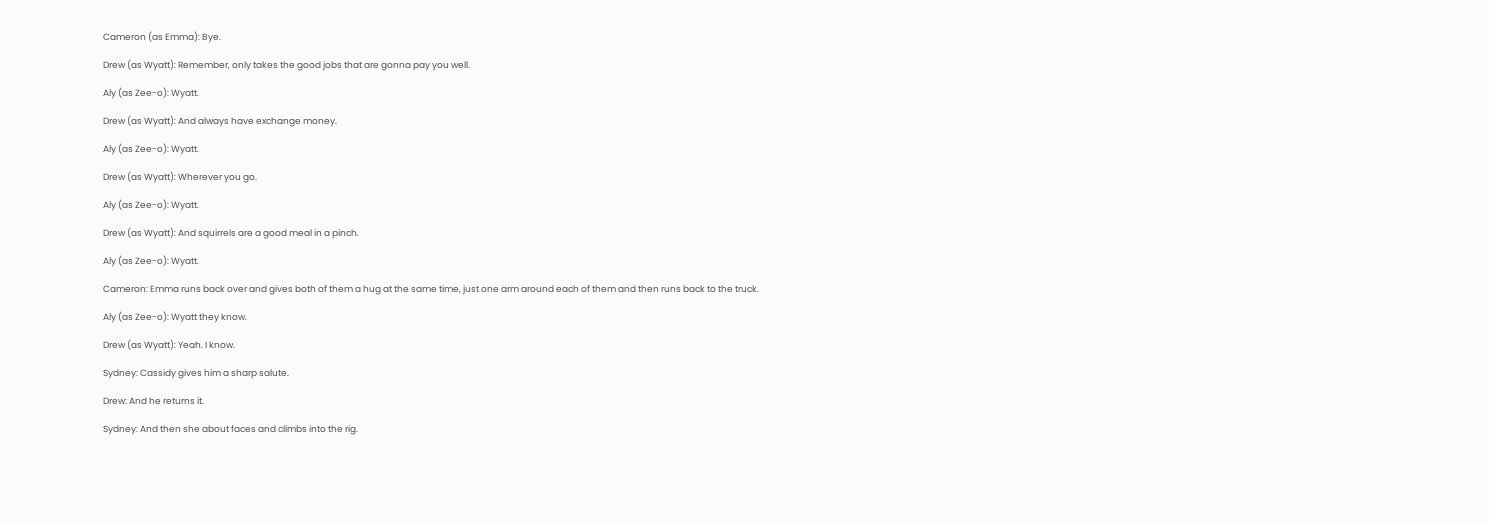Cameron (as Emma): Bye.

Drew (as Wyatt): Remember, only takes the good jobs that are gonna pay you well.

Aly (as Zee-o): Wyatt.

Drew (as Wyatt): And always have exchange money.

Aly (as Zee-o): Wyatt.

Drew (as Wyatt): Wherever you go.

Aly (as Zee-o): Wyatt.

Drew (as Wyatt): And squirrels are a good meal in a pinch.

Aly (as Zee-o): Wyatt.

Cameron: Emma runs back over and gives both of them a hug at the same time, just one arm around each of them and then runs back to the truck.

Aly (as Zee-o): Wyatt they know.

Drew (as Wyatt): Yeah. I know.

Sydney: Cassidy gives him a sharp salute.

Drew: And he returns it.

Sydney: And then she about faces and climbs into the rig.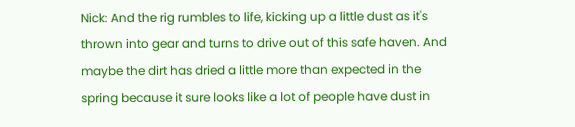Nick: And the rig rumbles to life, kicking up a little dust as it's thrown into gear and turns to drive out of this safe haven. And maybe the dirt has dried a little more than expected in the spring because it sure looks like a lot of people have dust in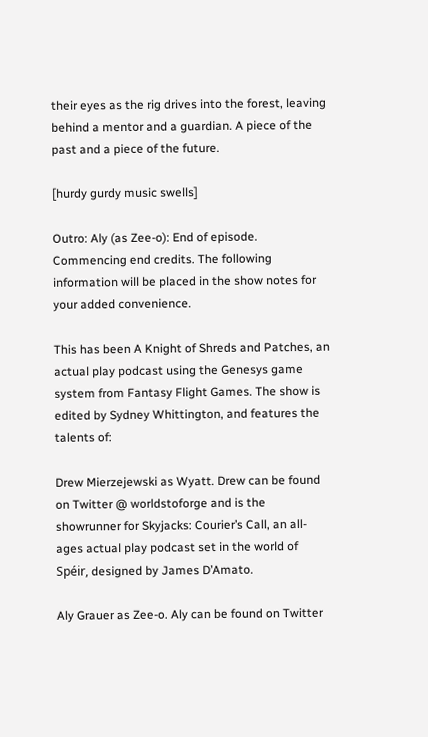their eyes as the rig drives into the forest, leaving behind a mentor and a guardian. A piece of the past and a piece of the future.

[hurdy gurdy music swells]

Outro: Aly (as Zee-o): End of episode. Commencing end credits. The following information will be placed in the show notes for your added convenience.

This has been A Knight of Shreds and Patches, an actual play podcast using the Genesys game system from Fantasy Flight Games. The show is edited by Sydney Whittington, and features the talents of:

Drew Mierzejewski as Wyatt. Drew can be found on Twitter @ worldstoforge and is the showrunner for Skyjacks: Courier’s Call, an all-ages actual play podcast set in the world of Spéir, designed by James D’Amato.

Aly Grauer as Zee-o. Aly can be found on Twitter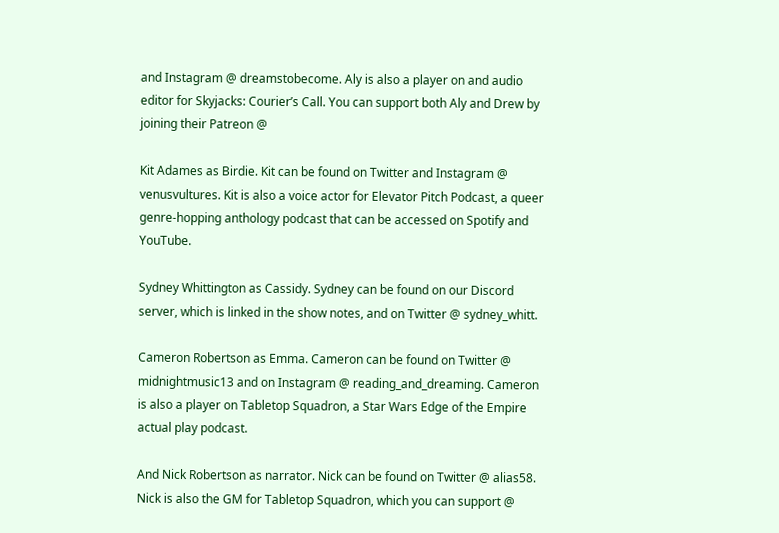and Instagram @ dreamstobecome. Aly is also a player on and audio editor for Skyjacks: Courier’s Call. You can support both Aly and Drew by joining their Patreon @

Kit Adames as Birdie. Kit can be found on Twitter and Instagram @ venusvultures. Kit is also a voice actor for Elevator Pitch Podcast, a queer genre-hopping anthology podcast that can be accessed on Spotify and YouTube.

Sydney Whittington as Cassidy. Sydney can be found on our Discord server, which is linked in the show notes, and on Twitter @ sydney_whitt.

Cameron Robertson as Emma. Cameron can be found on Twitter @ midnightmusic13 and on Instagram @ reading_and_dreaming. Cameron is also a player on Tabletop Squadron, a Star Wars Edge of the Empire actual play podcast.

And Nick Robertson as narrator. Nick can be found on Twitter @ alias58. Nick is also the GM for Tabletop Squadron, which you can support @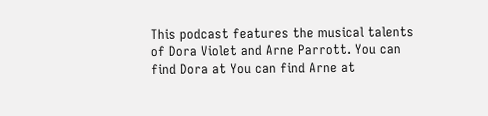This podcast features the musical talents of Dora Violet and Arne Parrott. You can find Dora at You can find Arne at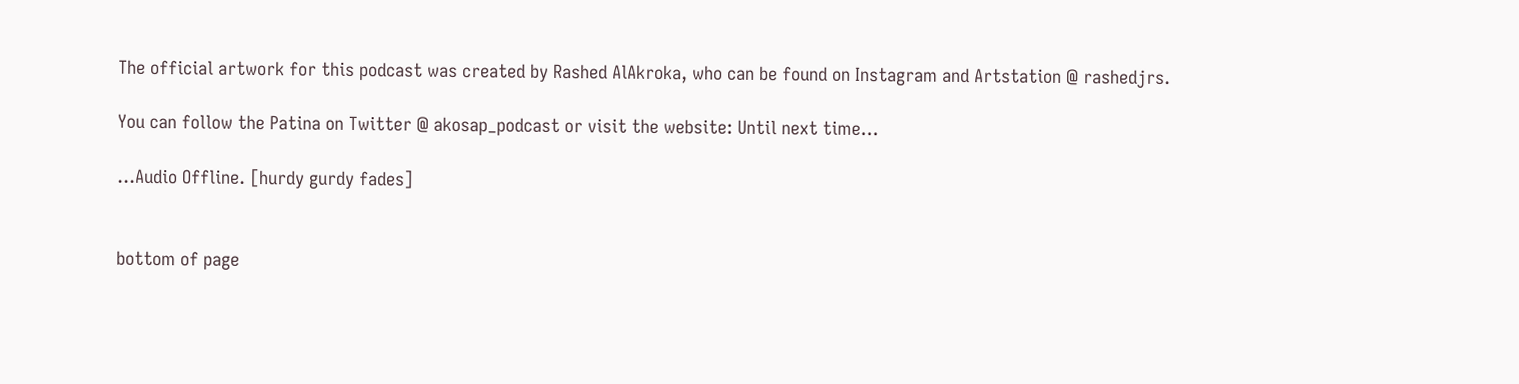The official artwork for this podcast was created by Rashed AlAkroka, who can be found on Instagram and Artstation @ rashedjrs.

You can follow the Patina on Twitter @ akosap_podcast or visit the website: Until next time…

...Audio Offline. [hurdy gurdy fades]


bottom of page